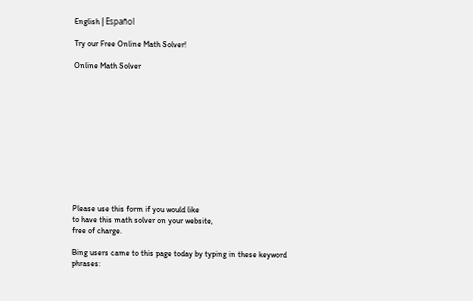English | Español

Try our Free Online Math Solver!

Online Math Solver












Please use this form if you would like
to have this math solver on your website,
free of charge.

Bing users came to this page today by typing in these keyword phrases: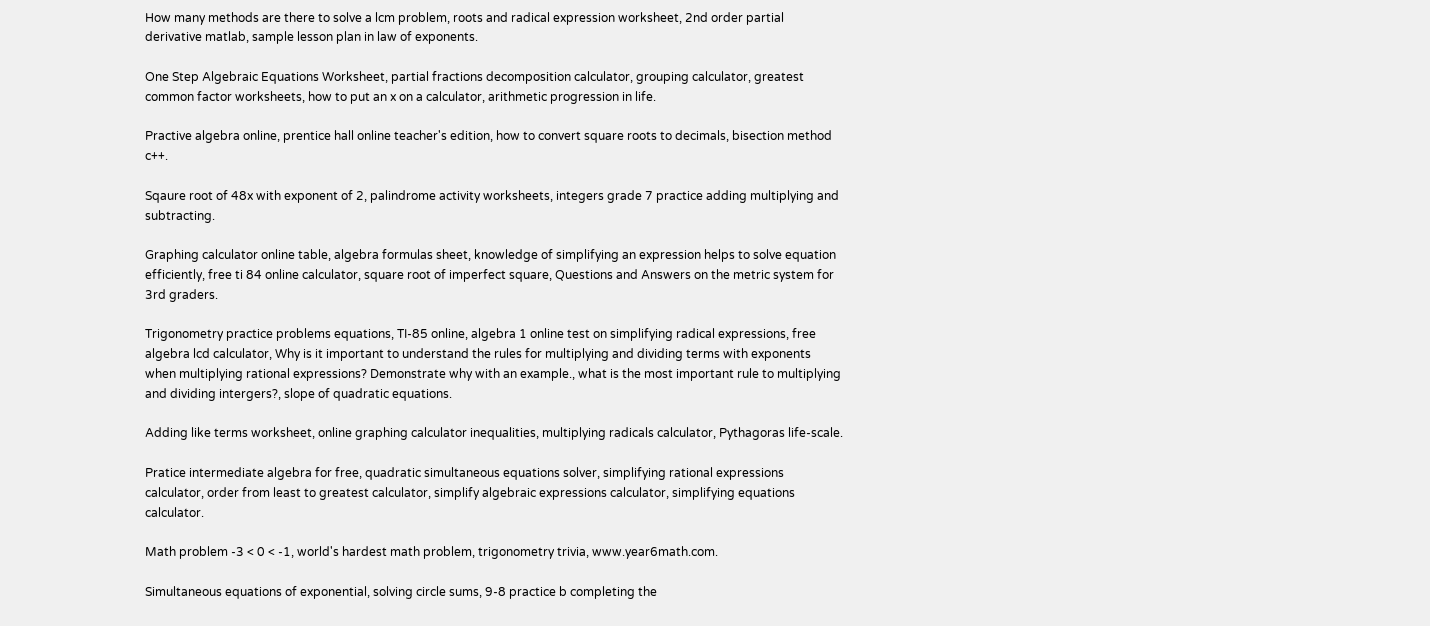How many methods are there to solve a lcm problem, roots and radical expression worksheet, 2nd order partial derivative matlab, sample lesson plan in law of exponents.

One Step Algebraic Equations Worksheet, partial fractions decomposition calculator, grouping calculator, greatest common factor worksheets, how to put an x on a calculator, arithmetic progression in life.

Practive algebra online, prentice hall online teacher's edition, how to convert square roots to decimals, bisection method c++.

Sqaure root of 48x with exponent of 2, palindrome activity worksheets, integers grade 7 practice adding multiplying and subtracting.

Graphing calculator online table, algebra formulas sheet, knowledge of simplifying an expression helps to solve equation efficiently, free ti 84 online calculator, square root of imperfect square, Questions and Answers on the metric system for 3rd graders.

Trigonometry practice problems equations, TI-85 online, algebra 1 online test on simplifying radical expressions, free algebra lcd calculator, Why is it important to understand the rules for multiplying and dividing terms with exponents when multiplying rational expressions? Demonstrate why with an example., what is the most important rule to multiplying and dividing intergers?, slope of quadratic equations.

Adding like terms worksheet, online graphing calculator inequalities, multiplying radicals calculator, Pythagoras life-scale.

Pratice intermediate algebra for free, quadratic simultaneous equations solver, simplifying rational expressions calculator, order from least to greatest calculator, simplify algebraic expressions calculator, simplifying equations calculator.

Math problem -3 < 0 < -1, world's hardest math problem, trigonometry trivia, www.year6math.com.

Simultaneous equations of exponential, solving circle sums, 9-8 practice b completing the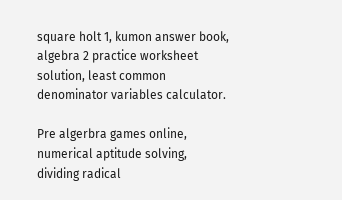square holt 1, kumon answer book, algebra 2 practice worksheet solution, least common denominator variables calculator.

Pre algerbra games online, numerical aptitude solving, dividing radical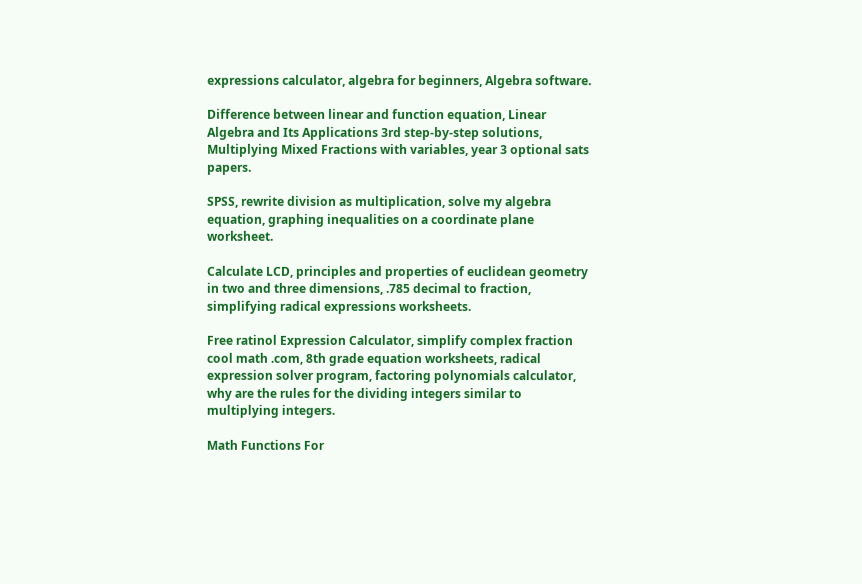expressions calculator, algebra for beginners, Algebra software.

Difference between linear and function equation, Linear Algebra and Its Applications 3rd step-by-step solutions, Multiplying Mixed Fractions with variables, year 3 optional sats papers.

SPSS, rewrite division as multiplication, solve my algebra equation, graphing inequalities on a coordinate plane worksheet.

Calculate LCD, principles and properties of euclidean geometry in two and three dimensions, .785 decimal to fraction, simplifying radical expressions worksheets.

Free ratinol Expression Calculator, simplify complex fraction cool math .com, 8th grade equation worksheets, radical expression solver program, factoring polynomials calculator, why are the rules for the dividing integers similar to multiplying integers.

Math Functions For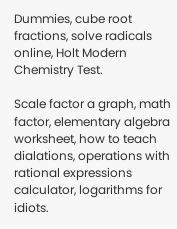Dummies, cube root fractions, solve radicals online, Holt Modern Chemistry Test.

Scale factor a graph, math factor, elementary algebra worksheet, how to teach dialations, operations with rational expressions calculator, logarithms for idiots.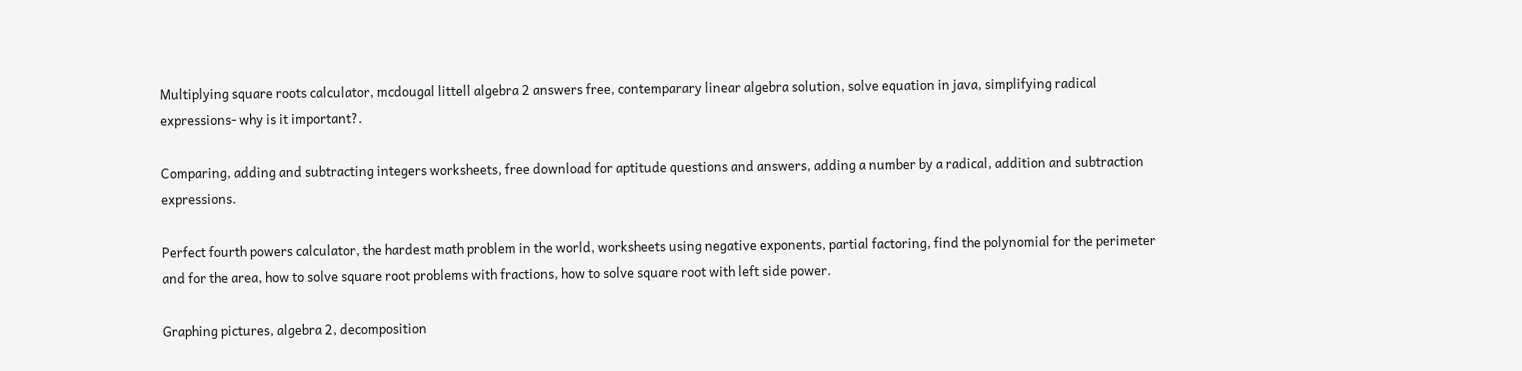Multiplying square roots calculator, mcdougal littell algebra 2 answers free, contemparary linear algebra solution, solve equation in java, simplifying radical expressions- why is it important?.

Comparing, adding and subtracting integers worksheets, free download for aptitude questions and answers, adding a number by a radical, addition and subtraction expressions.

Perfect fourth powers calculator, the hardest math problem in the world, worksheets using negative exponents, partial factoring, find the polynomial for the perimeter and for the area, how to solve square root problems with fractions, how to solve square root with left side power.

Graphing pictures, algebra 2, decomposition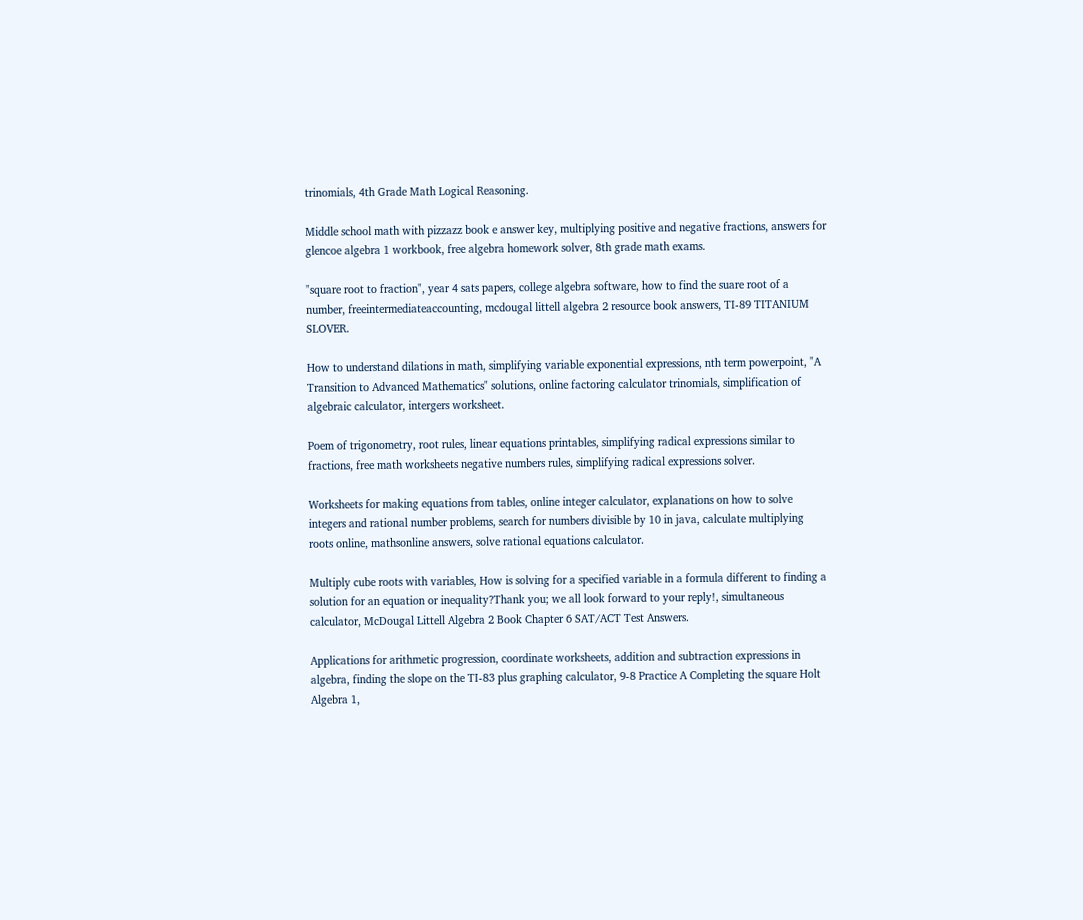trinomials, 4th Grade Math Logical Reasoning.

Middle school math with pizzazz book e answer key, multiplying positive and negative fractions, answers for glencoe algebra 1 workbook, free algebra homework solver, 8th grade math exams.

"square root to fraction", year 4 sats papers, college algebra software, how to find the suare root of a number, freeintermediateaccounting, mcdougal littell algebra 2 resource book answers, TI-89 TITANIUM SLOVER.

How to understand dilations in math, simplifying variable exponential expressions, nth term powerpoint, "A Transition to Advanced Mathematics" solutions, online factoring calculator trinomials, simplification of algebraic calculator, intergers worksheet.

Poem of trigonometry, root rules, linear equations printables, simplifying radical expressions similar to fractions, free math worksheets negative numbers rules, simplifying radical expressions solver.

Worksheets for making equations from tables, online integer calculator, explanations on how to solve integers and rational number problems, search for numbers divisible by 10 in java, calculate multiplying roots online, mathsonline answers, solve rational equations calculator.

Multiply cube roots with variables, How is solving for a specified variable in a formula different to finding a solution for an equation or inequality?Thank you; we all look forward to your reply!, simultaneous calculator, McDougal Littell Algebra 2 Book Chapter 6 SAT/ACT Test Answers.

Applications for arithmetic progression, coordinate worksheets, addition and subtraction expressions in algebra, finding the slope on the TI-83 plus graphing calculator, 9-8 Practice A Completing the square Holt Algebra 1,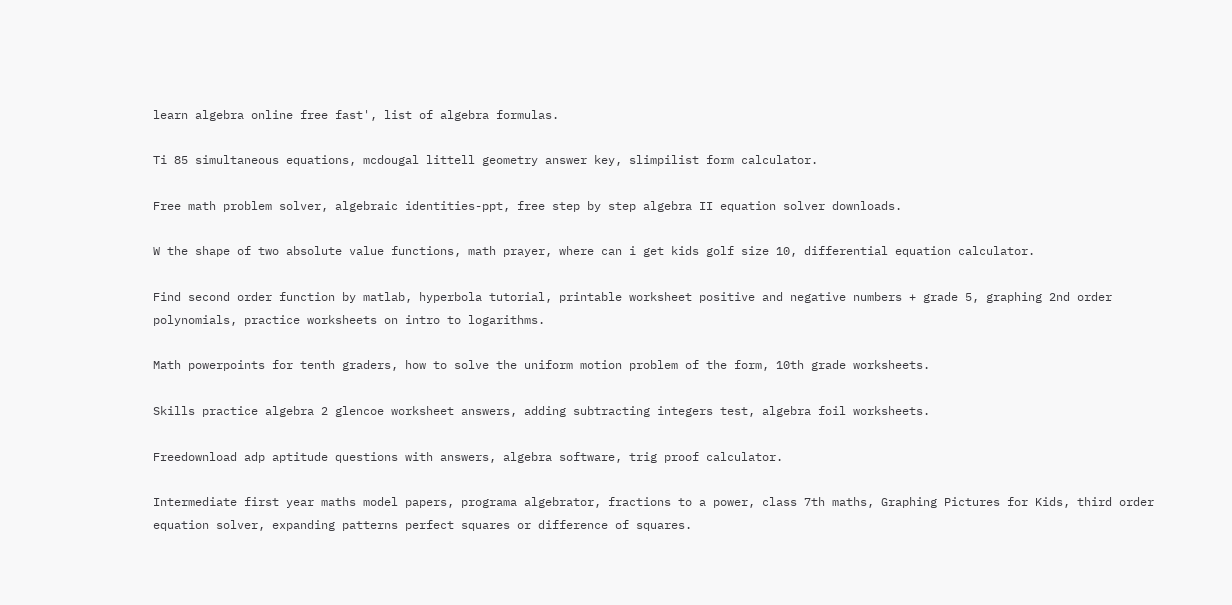learn algebra online free fast', list of algebra formulas.

Ti 85 simultaneous equations, mcdougal littell geometry answer key, slimpilist form calculator.

Free math problem solver, algebraic identities-ppt, free step by step algebra II equation solver downloads.

W the shape of two absolute value functions, math prayer, where can i get kids golf size 10, differential equation calculator.

Find second order function by matlab, hyperbola tutorial, printable worksheet positive and negative numbers + grade 5, graphing 2nd order polynomials, practice worksheets on intro to logarithms.

Math powerpoints for tenth graders, how to solve the uniform motion problem of the form, 10th grade worksheets.

Skills practice algebra 2 glencoe worksheet answers, adding subtracting integers test, algebra foil worksheets.

Freedownload adp aptitude questions with answers, algebra software, trig proof calculator.

Intermediate first year maths model papers, programa algebrator, fractions to a power, class 7th maths, Graphing Pictures for Kids, third order equation solver, expanding patterns perfect squares or difference of squares.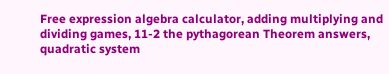Free expression algebra calculator, adding multiplying and dividing games, 11-2 the pythagorean Theorem answers, quadratic system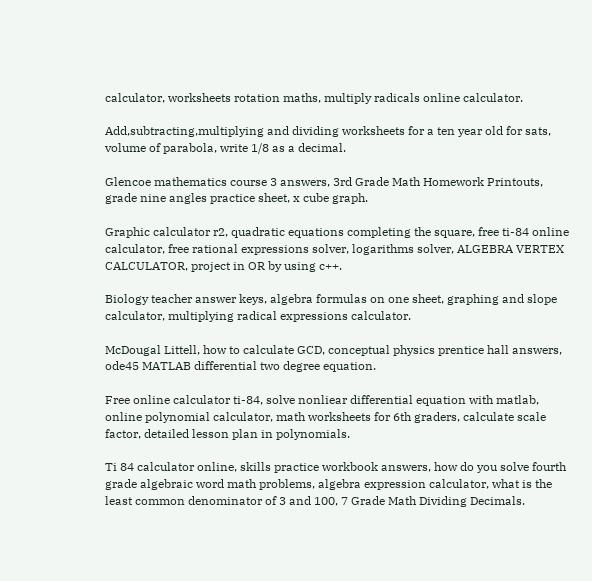calculator, worksheets rotation maths, multiply radicals online calculator.

Add,subtracting,multiplying and dividing worksheets for a ten year old for sats, volume of parabola, write 1/8 as a decimal.

Glencoe mathematics course 3 answers, 3rd Grade Math Homework Printouts, grade nine angles practice sheet, x cube graph.

Graphic calculator r2, quadratic equations completing the square, free ti-84 online calculator, free rational expressions solver, logarithms solver, ALGEBRA VERTEX CALCULATOR, project in OR by using c++.

Biology teacher answer keys, algebra formulas on one sheet, graphing and slope calculator, multiplying radical expressions calculator.

McDougal Littell, how to calculate GCD, conceptual physics prentice hall answers, ode45 MATLAB differential two degree equation.

Free online calculator ti-84, solve nonliear differential equation with matlab, online polynomial calculator, math worksheets for 6th graders, calculate scale factor, detailed lesson plan in polynomials.

Ti 84 calculator online, skills practice workbook answers, how do you solve fourth grade algebraic word math problems, algebra expression calculator, what is the least common denominator of 3 and 100, 7 Grade Math Dividing Decimals.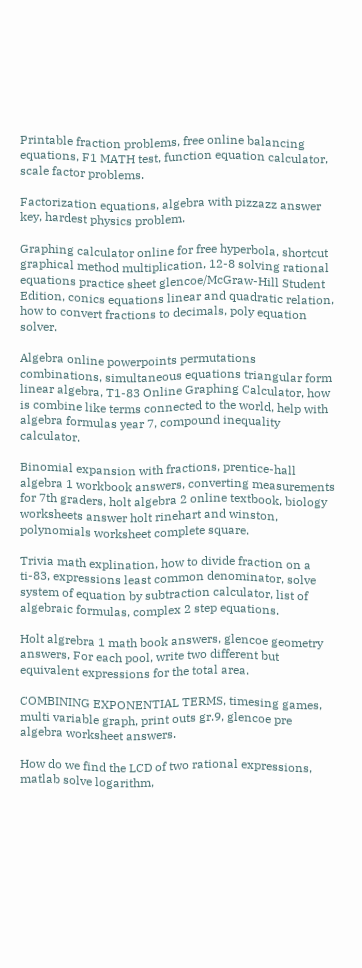Printable fraction problems, free online balancing equations, F1 MATH test, function equation calculator, scale factor problems.

Factorization equations, algebra with pizzazz answer key, hardest physics problem.

Graphing calculator online for free hyperbola, shortcut graphical method multiplication, 12-8 solving rational equations practice sheet glencoe/McGraw-Hill Student Edition, conics equations linear and quadratic relation, how to convert fractions to decimals, poly equation solver.

Algebra online powerpoints permutations combinations, simultaneous equations triangular form linear algebra, T1-83 Online Graphing Calculator, how is combine like terms connected to the world, help with algebra formulas year 7, compound inequality calculator.

Binomial expansion with fractions, prentice-hall algebra 1 workbook answers, converting measurements for 7th graders, holt algebra 2 online textbook, biology worksheets answer holt rinehart and winston, polynomials worksheet complete square.

Trivia math explination, how to divide fraction on a ti-83, expressions least common denominator, solve system of equation by subtraction calculator, list of algebraic formulas, complex 2 step equations.

Holt algrebra 1 math book answers, glencoe geometry answers, For each pool, write two different but equivalent expressions for the total area.

COMBINING EXPONENTIAL TERMS, timesing games, multi variable graph, print outs gr.9, glencoe pre algebra worksheet answers.

How do we find the LCD of two rational expressions, matlab solve logarithm,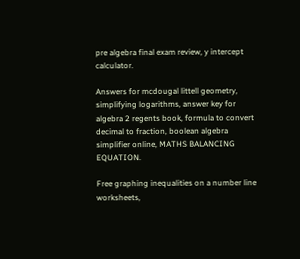pre algebra final exam review, y intercept calculator.

Answers for mcdougal littell geometry, simplifying logarithms, answer key for algebra 2 regents book, formula to convert decimal to fraction, boolean algebra simplifier online, MATHS BALANCING EQUATION.

Free graphing inequalities on a number line worksheets,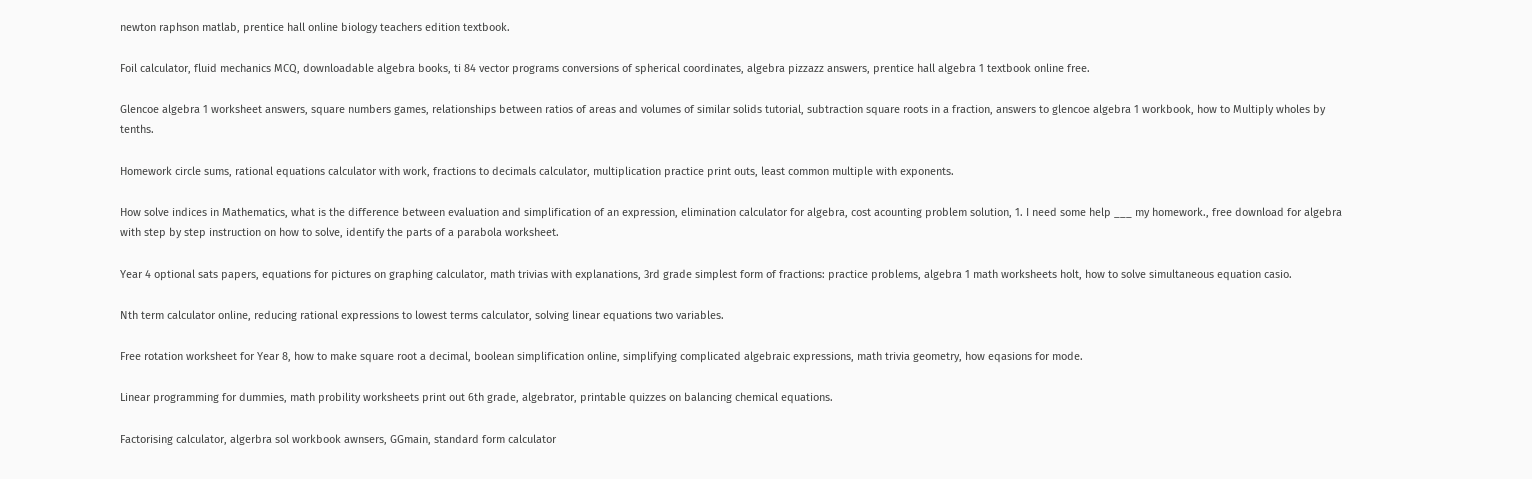newton raphson matlab, prentice hall online biology teachers edition textbook.

Foil calculator, fluid mechanics MCQ, downloadable algebra books, ti 84 vector programs conversions of spherical coordinates, algebra pizzazz answers, prentice hall algebra 1 textbook online free.

Glencoe algebra 1 worksheet answers, square numbers games, relationships between ratios of areas and volumes of similar solids tutorial, subtraction square roots in a fraction, answers to glencoe algebra 1 workbook, how to Multiply wholes by tenths.

Homework circle sums, rational equations calculator with work, fractions to decimals calculator, multiplication practice print outs, least common multiple with exponents.

How solve indices in Mathematics, what is the difference between evaluation and simplification of an expression, elimination calculator for algebra, cost acounting problem solution, 1. I need some help ___ my homework., free download for algebra with step by step instruction on how to solve, identify the parts of a parabola worksheet.

Year 4 optional sats papers, equations for pictures on graphing calculator, math trivias with explanations, 3rd grade simplest form of fractions: practice problems, algebra 1 math worksheets holt, how to solve simultaneous equation casio.

Nth term calculator online, reducing rational expressions to lowest terms calculator, solving linear equations two variables.

Free rotation worksheet for Year 8, how to make square root a decimal, boolean simplification online, simplifying complicated algebraic expressions, math trivia geometry, how eqasions for mode.

Linear programming for dummies, math probility worksheets print out 6th grade, algebrator, printable quizzes on balancing chemical equations.

Factorising calculator, algerbra sol workbook awnsers, GGmain, standard form calculator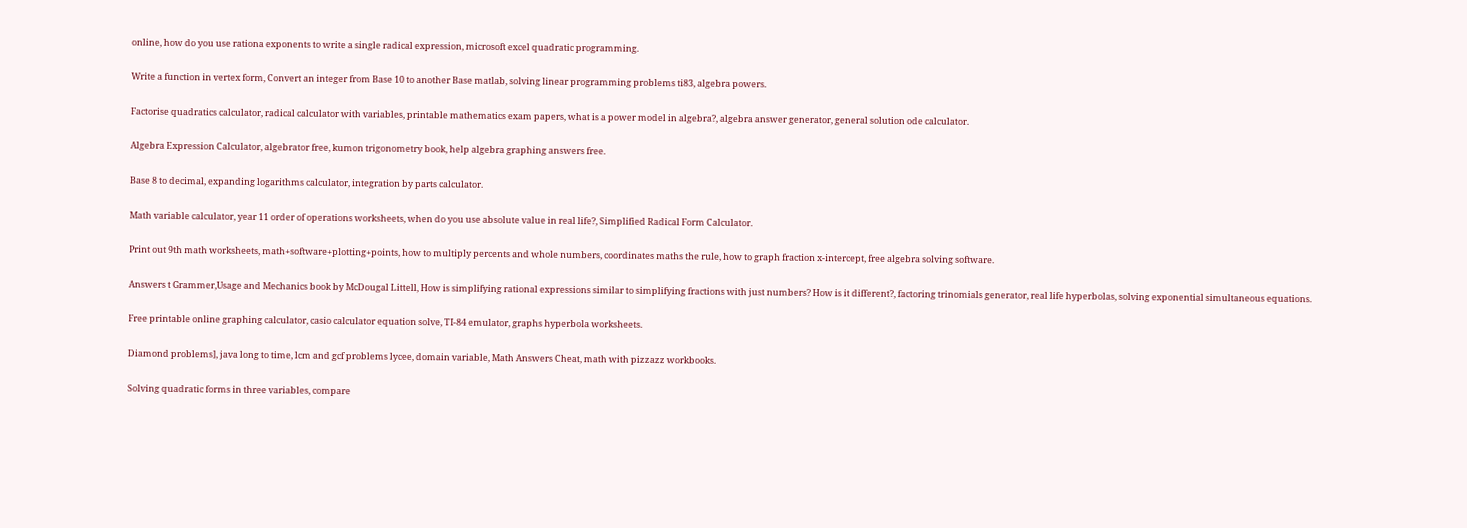online, how do you use rationa exponents to write a single radical expression, microsoft excel quadratic programming.

Write a function in vertex form, Convert an integer from Base 10 to another Base matlab, solving linear programming problems ti83, algebra powers.

Factorise quadratics calculator, radical calculator with variables, printable mathematics exam papers, what is a power model in algebra?, algebra answer generator, general solution ode calculator.

Algebra Expression Calculator, algebrator free, kumon trigonometry book, help algebra graphing answers free.

Base 8 to decimal, expanding logarithms calculator, integration by parts calculator.

Math variable calculator, year 11 order of operations worksheets, when do you use absolute value in real life?, Simplified Radical Form Calculator.

Print out 9th math worksheets, math+software+plotting+points, how to multiply percents and whole numbers, coordinates maths the rule, how to graph fraction x-intercept, free algebra solving software.

Answers t Grammer,Usage and Mechanics book by McDougal Littell, How is simplifying rational expressions similar to simplifying fractions with just numbers? How is it different?, factoring trinomials generator, real life hyperbolas, solving exponential simultaneous equations.

Free printable online graphing calculator, casio calculator equation solve, TI-84 emulator, graphs hyperbola worksheets.

Diamond problems], java long to time, lcm and gcf problems lycee, domain variable, Math Answers Cheat, math with pizzazz workbooks.

Solving quadratic forms in three variables, compare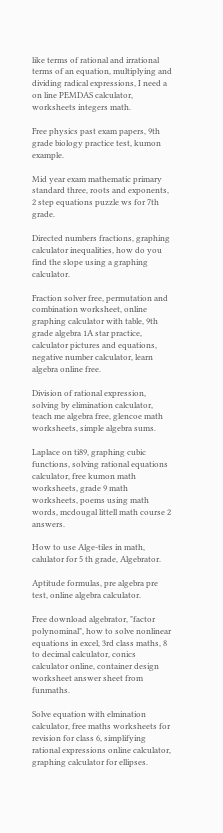like terms of rational and irrational terms of an equation, multiplying and dividing radical expressions, I need a on line PEMDAS calculator, worksheets integers math.

Free physics past exam papers, 9th grade biology practice test, kumon example.

Mid year exam mathematic primary standard three, roots and exponents, 2 step equations puzzle ws for 7th grade.

Directed numbers fractions, graphing calculator inequalities, how do you find the slope using a graphing calculator.

Fraction solver free, permutation and combination worksheet, online graphing calculator with table, 9th grade algebra 1A star practice, calculator pictures and equations, negative number calculator, learn algebra online free.

Division of rational expression, solving by elimination calculator, teach me algebra free, glencoe math worksheets, simple algebra sums.

Laplace on ti89, graphing cubic functions, solving rational equations calculator, free kumon math worksheets, grade 9 math worksheets, poems using math words, mcdougal littell math course 2 answers.

How to use Alge-tiles in math, calulator for 5 th grade, Algebrator.

Aptitude formulas, pre algebra pre test, online algebra calculator.

Free download algebrator, "factor polynominal", how to solve nonlinear equations in excel, 3rd class maths, 8 to decimal calculator, conics calculator online, container design worksheet answer sheet from funmaths.

Solve equation with elmination calculator, free maths worksheets for revision for class 6, simplifying rational expressions online calculator, graphing calculator for ellipses.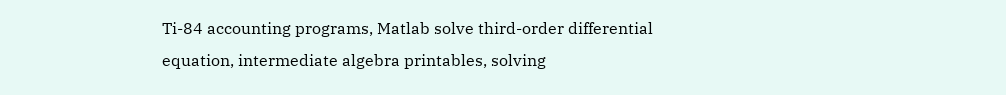Ti-84 accounting programs, Matlab solve third-order differential equation, intermediate algebra printables, solving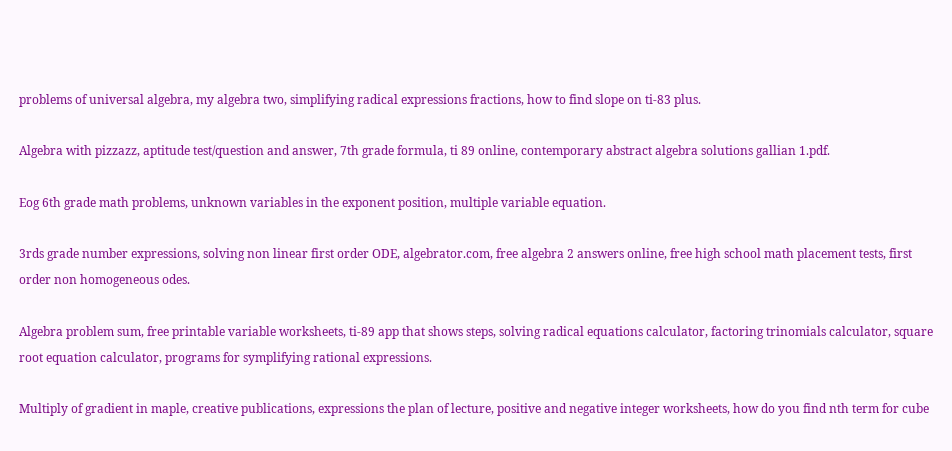problems of universal algebra, my algebra two, simplifying radical expressions fractions, how to find slope on ti-83 plus.

Algebra with pizzazz, aptitude test/question and answer, 7th grade formula, ti 89 online, contemporary abstract algebra solutions gallian 1.pdf.

Eog 6th grade math problems, unknown variables in the exponent position, multiple variable equation.

3rds grade number expressions, solving non linear first order ODE, algebrator.com, free algebra 2 answers online, free high school math placement tests, first order non homogeneous odes.

Algebra problem sum, free printable variable worksheets, ti-89 app that shows steps, solving radical equations calculator, factoring trinomials calculator, square root equation calculator, programs for symplifying rational expressions.

Multiply of gradient in maple, creative publications, expressions the plan of lecture, positive and negative integer worksheets, how do you find nth term for cube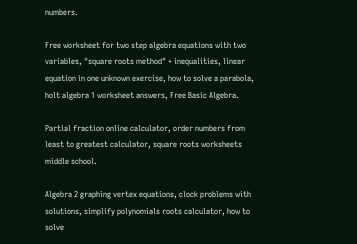numbers.

Free worksheet for two step algebra equations with two variables, "square roots method" + inequalities, linear equation in one unknown exercise, how to solve a parabola, holt algebra 1 worksheet answers, Free Basic Algebra.

Partial fraction online calculator, order numbers from least to greatest calculator, square roots worksheets middle school.

Algebra 2 graphing vertex equations, clock problems with solutions, simplify polynomials roots calculator, how to solve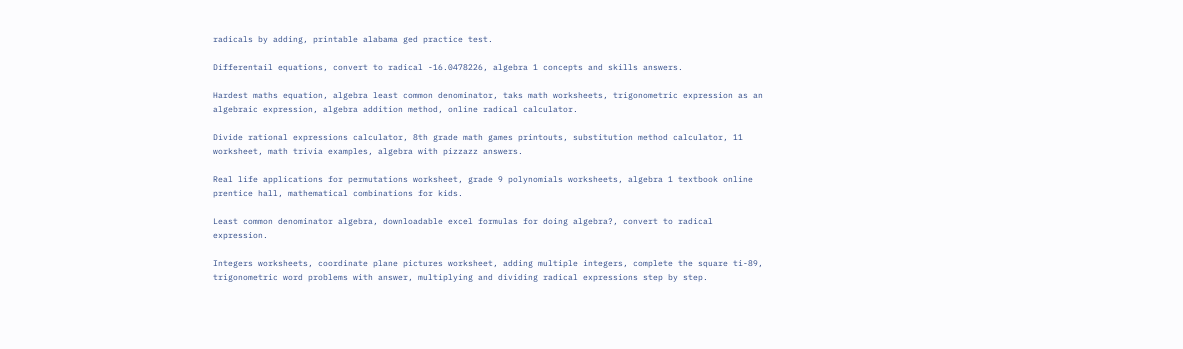radicals by adding, printable alabama ged practice test.

Differentail equations, convert to radical -16.0478226, algebra 1 concepts and skills answers.

Hardest maths equation, algebra least common denominator, taks math worksheets, trigonometric expression as an algebraic expression, algebra addition method, online radical calculator.

Divide rational expressions calculator, 8th grade math games printouts, substitution method calculator, 11 worksheet, math trivia examples, algebra with pizzazz answers.

Real life applications for permutations worksheet, grade 9 polynomials worksheets, algebra 1 textbook online prentice hall, mathematical combinations for kids.

Least common denominator algebra, downloadable excel formulas for doing algebra?, convert to radical expression.

Integers worksheets, coordinate plane pictures worksheet, adding multiple integers, complete the square ti-89, trigonometric word problems with answer, multiplying and dividing radical expressions step by step.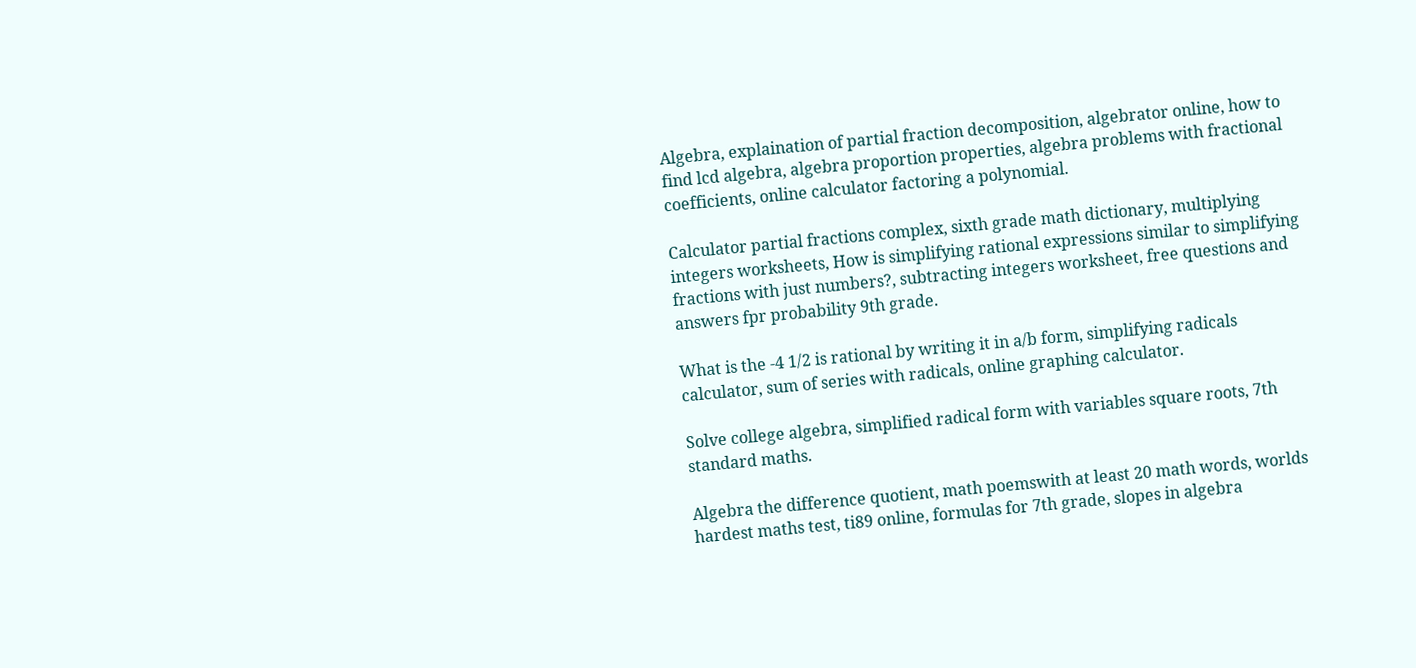Algebra, explaination of partial fraction decomposition, algebrator online, how to find lcd algebra, algebra proportion properties, algebra problems with fractional coefficients, online calculator factoring a polynomial.

Calculator partial fractions complex, sixth grade math dictionary, multiplying integers worksheets, How is simplifying rational expressions similar to simplifying fractions with just numbers?, subtracting integers worksheet, free questions and answers fpr probability 9th grade.

What is the -4 1/2 is rational by writing it in a/b form, simplifying radicals calculator, sum of series with radicals, online graphing calculator.

Solve college algebra, simplified radical form with variables square roots, 7th standard maths.

Algebra the difference quotient, math poemswith at least 20 math words, worlds hardest maths test, ti89 online, formulas for 7th grade, slopes in algebra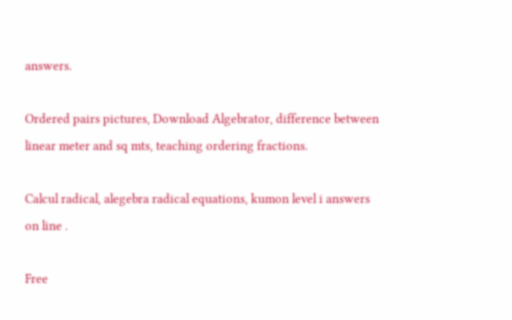answers.

Ordered pairs pictures, Download Algebrator, difference between linear meter and sq mts, teaching ordering fractions.

Calcul radical, alegebra radical equations, kumon level i answers on line .

Free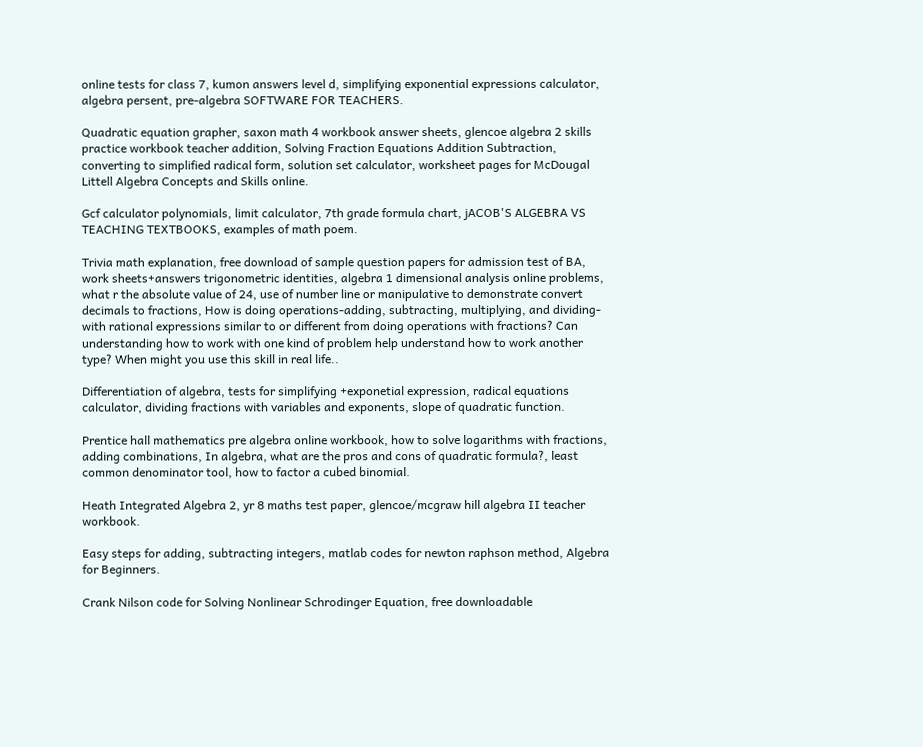online tests for class 7, kumon answers level d, simplifying exponential expressions calculator, algebra persent, pre-algebra SOFTWARE FOR TEACHERS.

Quadratic equation grapher, saxon math 4 workbook answer sheets, glencoe algebra 2 skills practice workbook teacher addition, Solving Fraction Equations Addition Subtraction, converting to simplified radical form, solution set calculator, worksheet pages for McDougal Littell Algebra Concepts and Skills online.

Gcf calculator polynomials, limit calculator, 7th grade formula chart, jACOB'S ALGEBRA VS TEACHING TEXTBOOKS, examples of math poem.

Trivia math explanation, free download of sample question papers for admission test of BA, work sheets+answers trigonometric identities, algebra 1 dimensional analysis online problems, what r the absolute value of 24, use of number line or manipulative to demonstrate convert decimals to fractions, How is doing operations-adding, subtracting, multiplying, and dividing-with rational expressions similar to or different from doing operations with fractions? Can understanding how to work with one kind of problem help understand how to work another type? When might you use this skill in real life..

Differentiation of algebra, tests for simplifying +exponetial expression, radical equations calculator, dividing fractions with variables and exponents, slope of quadratic function.

Prentice hall mathematics pre algebra online workbook, how to solve logarithms with fractions, adding combinations, In algebra, what are the pros and cons of quadratic formula?, least common denominator tool, how to factor a cubed binomial.

Heath Integrated Algebra 2, yr 8 maths test paper, glencoe/mcgraw hill algebra II teacher workbook.

Easy steps for adding, subtracting integers, matlab codes for newton raphson method, Algebra for Beginners.

Crank Nilson code for Solving Nonlinear Schrodinger Equation, free downloadable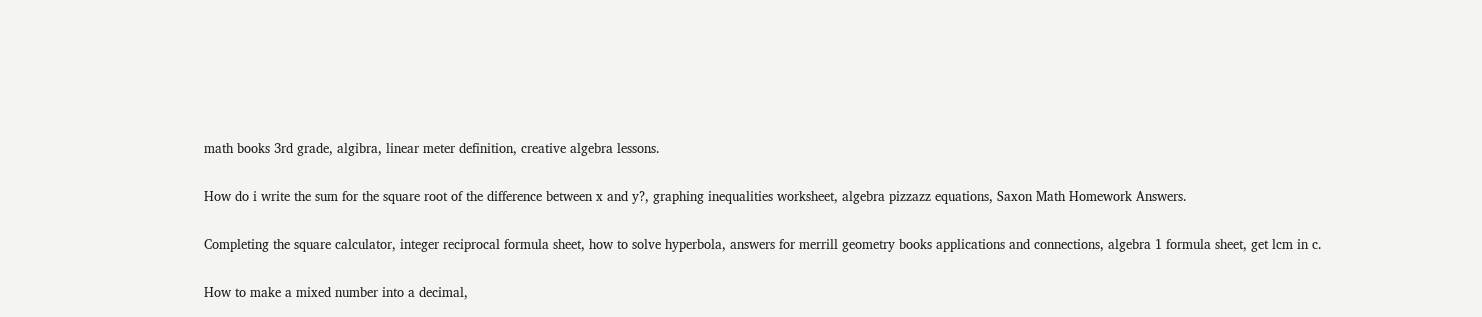math books 3rd grade, algibra, linear meter definition, creative algebra lessons.

How do i write the sum for the square root of the difference between x and y?, graphing inequalities worksheet, algebra pizzazz equations, Saxon Math Homework Answers.

Completing the square calculator, integer reciprocal formula sheet, how to solve hyperbola, answers for merrill geometry books applications and connections, algebra 1 formula sheet, get lcm in c.

How to make a mixed number into a decimal,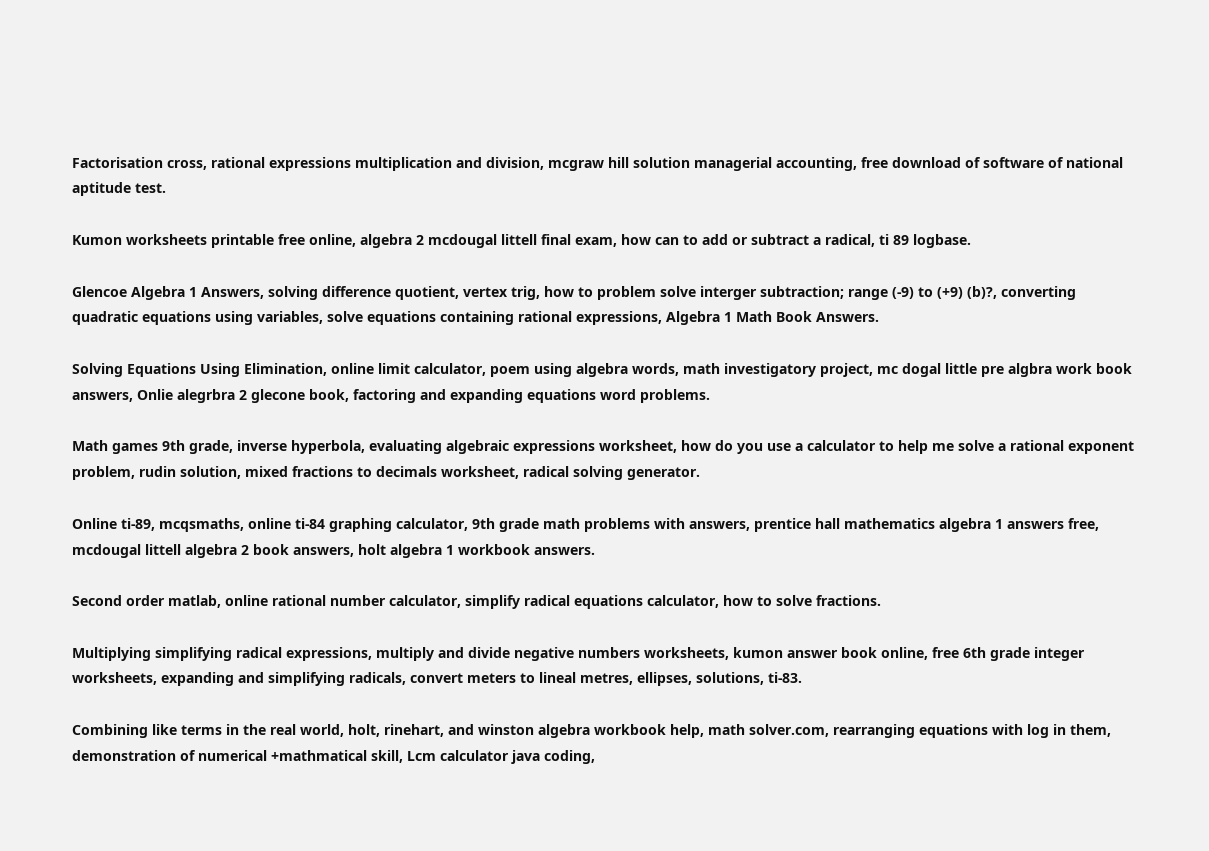Factorisation cross, rational expressions multiplication and division, mcgraw hill solution managerial accounting, free download of software of national aptitude test.

Kumon worksheets printable free online, algebra 2 mcdougal littell final exam, how can to add or subtract a radical, ti 89 logbase.

Glencoe Algebra 1 Answers, solving difference quotient, vertex trig, how to problem solve interger subtraction; range (-9) to (+9) (b)?, converting quadratic equations using variables, solve equations containing rational expressions, Algebra 1 Math Book Answers.

Solving Equations Using Elimination, online limit calculator, poem using algebra words, math investigatory project, mc dogal little pre algbra work book answers, Onlie alegrbra 2 glecone book, factoring and expanding equations word problems.

Math games 9th grade, inverse hyperbola, evaluating algebraic expressions worksheet, how do you use a calculator to help me solve a rational exponent problem, rudin solution, mixed fractions to decimals worksheet, radical solving generator.

Online ti-89, mcqsmaths, online ti-84 graphing calculator, 9th grade math problems with answers, prentice hall mathematics algebra 1 answers free, mcdougal littell algebra 2 book answers, holt algebra 1 workbook answers.

Second order matlab, online rational number calculator, simplify radical equations calculator, how to solve fractions.

Multiplying simplifying radical expressions, multiply and divide negative numbers worksheets, kumon answer book online, free 6th grade integer worksheets, expanding and simplifying radicals, convert meters to lineal metres, ellipses, solutions, ti-83.

Combining like terms in the real world, holt, rinehart, and winston algebra workbook help, math solver.com, rearranging equations with log in them, demonstration of numerical +mathmatical skill, Lcm calculator java coding,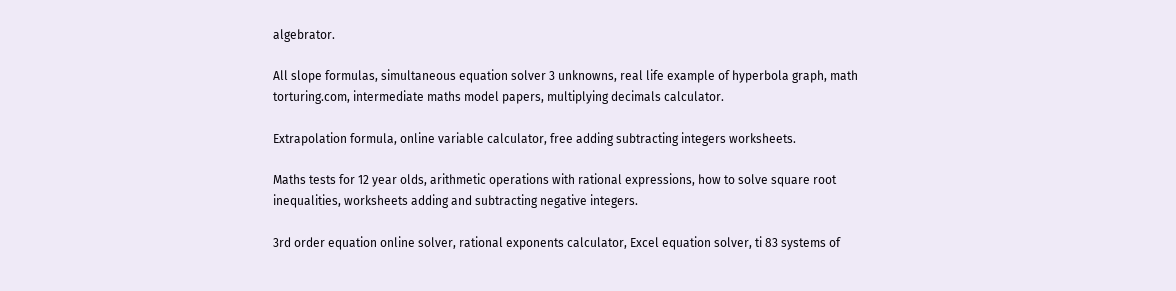algebrator.

All slope formulas, simultaneous equation solver 3 unknowns, real life example of hyperbola graph, math torturing.com, intermediate maths model papers, multiplying decimals calculator.

Extrapolation formula, online variable calculator, free adding subtracting integers worksheets.

Maths tests for 12 year olds, arithmetic operations with rational expressions, how to solve square root inequalities, worksheets adding and subtracting negative integers.

3rd order equation online solver, rational exponents calculator, Excel equation solver, ti 83 systems of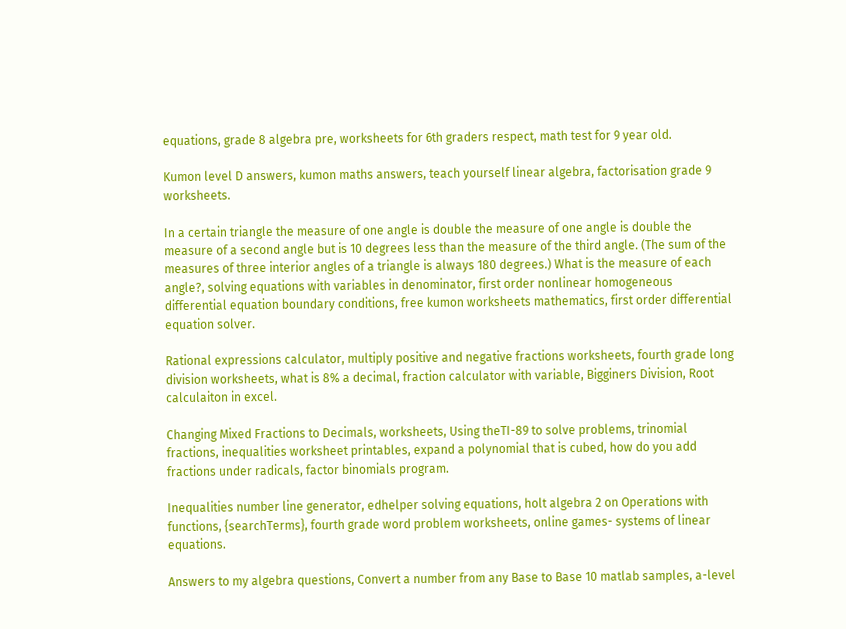equations, grade 8 algebra pre, worksheets for 6th graders respect, math test for 9 year old.

Kumon level D answers, kumon maths answers, teach yourself linear algebra, factorisation grade 9 worksheets.

In a certain triangle the measure of one angle is double the measure of one angle is double the measure of a second angle but is 10 degrees less than the measure of the third angle. (The sum of the measures of three interior angles of a triangle is always 180 degrees.) What is the measure of each angle?, solving equations with variables in denominator, first order nonlinear homogeneous differential equation boundary conditions, free kumon worksheets mathematics, first order differential equation solver.

Rational expressions calculator, multiply positive and negative fractions worksheets, fourth grade long division worksheets, what is 8% a decimal, fraction calculator with variable, Bigginers Division, Root calculaiton in excel.

Changing Mixed Fractions to Decimals, worksheets, Using theTI-89 to solve problems, trinomial fractions, inequalities worksheet printables, expand a polynomial that is cubed, how do you add fractions under radicals, factor binomials program.

Inequalities number line generator, edhelper solving equations, holt algebra 2 on Operations with functions, {searchTerms}, fourth grade word problem worksheets, online games- systems of linear equations.

Answers to my algebra questions, Convert a number from any Base to Base 10 matlab samples, a-level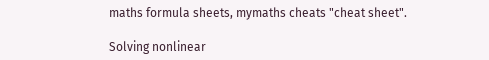maths formula sheets, mymaths cheats "cheat sheet".

Solving nonlinear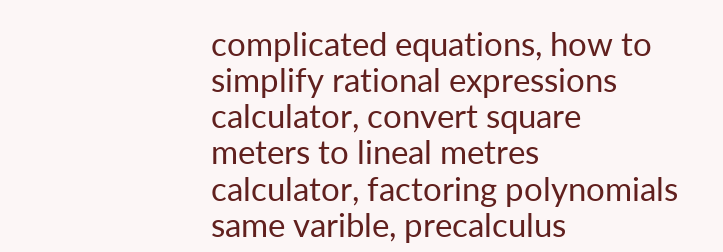complicated equations, how to simplify rational expressions calculator, convert square meters to lineal metres calculator, factoring polynomials same varible, precalculus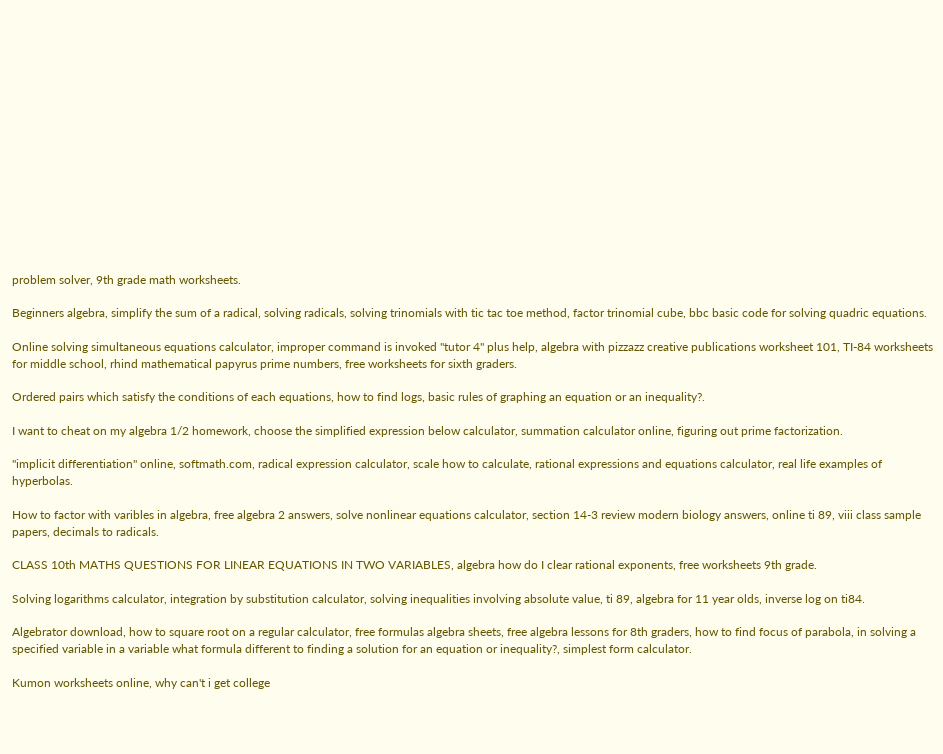problem solver, 9th grade math worksheets.

Beginners algebra, simplify the sum of a radical, solving radicals, solving trinomials with tic tac toe method, factor trinomial cube, bbc basic code for solving quadric equations.

Online solving simultaneous equations calculator, improper command is invoked "tutor 4" plus help, algebra with pizzazz creative publications worksheet 101, TI-84 worksheets for middle school, rhind mathematical papyrus prime numbers, free worksheets for sixth graders.

Ordered pairs which satisfy the conditions of each equations, how to find logs, basic rules of graphing an equation or an inequality?.

I want to cheat on my algebra 1/2 homework, choose the simplified expression below calculator, summation calculator online, figuring out prime factorization.

"implicit differentiation" online, softmath.com, radical expression calculator, scale how to calculate, rational expressions and equations calculator, real life examples of hyperbolas.

How to factor with varibles in algebra, free algebra 2 answers, solve nonlinear equations calculator, section 14-3 review modern biology answers, online ti 89, viii class sample papers, decimals to radicals.

CLASS 10th MATHS QUESTIONS FOR LINEAR EQUATIONS IN TWO VARIABLES, algebra how do I clear rational exponents, free worksheets 9th grade.

Solving logarithms calculator, integration by substitution calculator, solving inequalities involving absolute value, ti 89, algebra for 11 year olds, inverse log on ti84.

Algebrator download, how to square root on a regular calculator, free formulas algebra sheets, free algebra lessons for 8th graders, how to find focus of parabola, in solving a specified variable in a variable what formula different to finding a solution for an equation or inequality?, simplest form calculator.

Kumon worksheets online, why can't i get college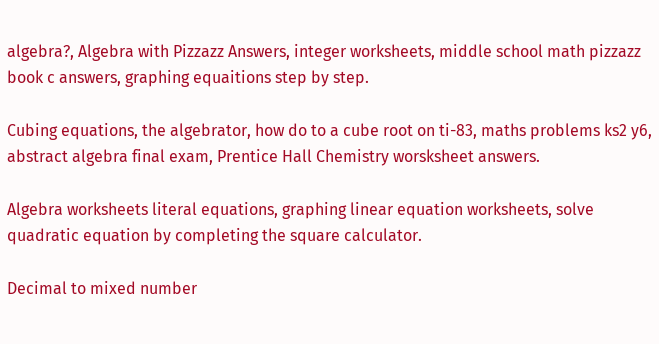algebra?, Algebra with Pizzazz Answers, integer worksheets, middle school math pizzazz book c answers, graphing equaitions step by step.

Cubing equations, the algebrator, how do to a cube root on ti-83, maths problems ks2 y6, abstract algebra final exam, Prentice Hall Chemistry worsksheet answers.

Algebra worksheets literal equations, graphing linear equation worksheets, solve quadratic equation by completing the square calculator.

Decimal to mixed number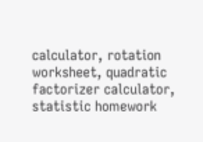calculator, rotation worksheet, quadratic factorizer calculator, statistic homework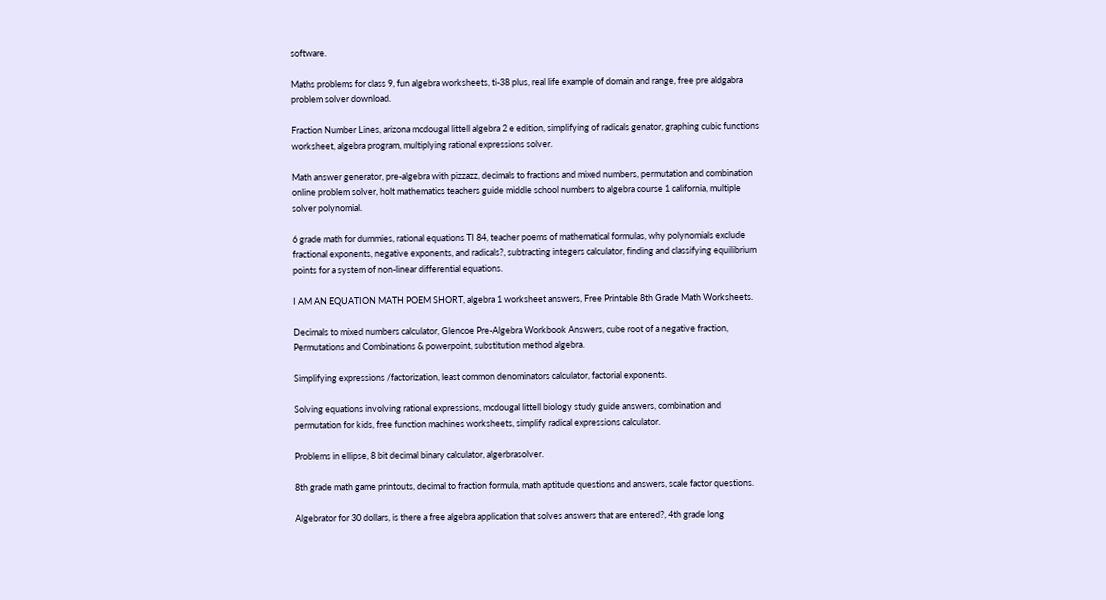software.

Maths problems for class 9, fun algebra worksheets, ti-38 plus, real life example of domain and range, free pre aldgabra problem solver download.

Fraction Number Lines, arizona mcdougal littell algebra 2 e edition, simplifying of radicals genator, graphing cubic functions worksheet, algebra program, multiplying rational expressions solver.

Math answer generator, pre-algebra with pizzazz, decimals to fractions and mixed numbers, permutation and combination online problem solver, holt mathematics teachers guide middle school numbers to algebra course 1 california, multiple solver polynomial.

6 grade math for dummies, rational equations TI 84, teacher poems of mathematical formulas, why polynomials exclude fractional exponents, negative exponents, and radicals?, subtracting integers calculator, finding and classifying equilibrium points for a system of non-linear differential equations.

I AM AN EQUATION MATH POEM SHORT, algebra 1 worksheet answers, Free Printable 8th Grade Math Worksheets.

Decimals to mixed numbers calculator, Glencoe Pre-Algebra Workbook Answers, cube root of a negative fraction, Permutations and Combinations & powerpoint, substitution method algebra.

Simplifying expressions /factorization, least common denominators calculator, factorial exponents.

Solving equations involving rational expressions, mcdougal littell biology study guide answers, combination and permutation for kids, free function machines worksheets, simplify radical expressions calculator.

Problems in ellipse, 8 bit decimal binary calculator, algerbrasolver.

8th grade math game printouts, decimal to fraction formula, math aptitude questions and answers, scale factor questions.

Algebrator for 30 dollars, is there a free algebra application that solves answers that are entered?, 4th grade long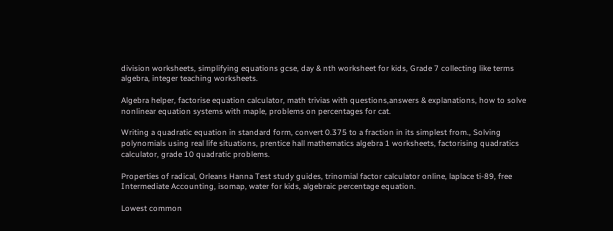division worksheets, simplifying equations gcse, day & nth worksheet for kids, Grade 7 collecting like terms algebra, integer teaching worksheets.

Algebra helper, factorise equation calculator, math trivias with questions,answers & explanations, how to solve nonlinear equation systems with maple, problems on percentages for cat.

Writing a quadratic equation in standard form, convert 0.375 to a fraction in its simplest from., Solving polynomials using real life situations, prentice hall mathematics algebra 1 worksheets, factorising quadratics calculator, grade 10 quadratic problems.

Properties of radical, Orleans Hanna Test study guides, trinomial factor calculator online, laplace ti-89, free Intermediate Accounting, isomap, water for kids, algebraic percentage equation.

Lowest common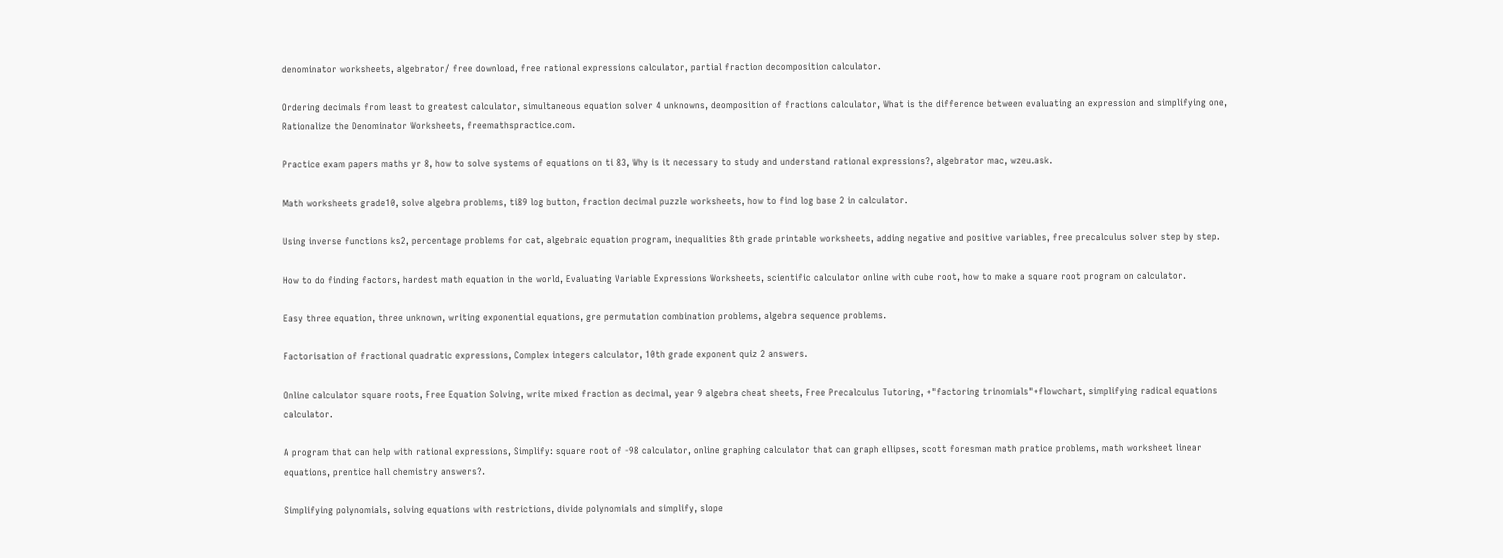denominator worksheets, algebrator/ free download, free rational expressions calculator, partial fraction decomposition calculator.

Ordering decimals from least to greatest calculator, simultaneous equation solver 4 unknowns, deomposition of fractions calculator, What is the difference between evaluating an expression and simplifying one, Rationalize the Denominator Worksheets, freemathspractice.com.

Practice exam papers maths yr 8, how to solve systems of equations on ti 83, Why is it necessary to study and understand rational expressions?, algebrator mac, wzeu.ask.

Math worksheets grade10, solve algebra problems, ti89 log button, fraction decimal puzzle worksheets, how to find log base 2 in calculator.

Using inverse functions ks2, percentage problems for cat, algebraic equation program, inequalities 8th grade printable worksheets, adding negative and positive variables, free precalculus solver step by step.

How to do finding factors, hardest math equation in the world, Evaluating Variable Expressions Worksheets, scientific calculator online with cube root, how to make a square root program on calculator.

Easy three equation, three unknown, writing exponential equations, gre permutation combination problems, algebra sequence problems.

Factorisation of fractional quadratic expressions, Complex integers calculator, 10th grade exponent quiz 2 answers.

Online calculator square roots, Free Equation Solving, write mixed fraction as decimal, year 9 algebra cheat sheets, Free Precalculus Tutoring, +"factoring trinomials"+flowchart, simplifying radical equations calculator.

A program that can help with rational expressions, Simplify: square root of -98 calculator, online graphing calculator that can graph ellipses, scott foresman math pratice problems, math worksheet linear equations, prentice hall chemistry answers?.

Simplifying polynomials, solving equations with restrictions, divide polynomials and simplify, slope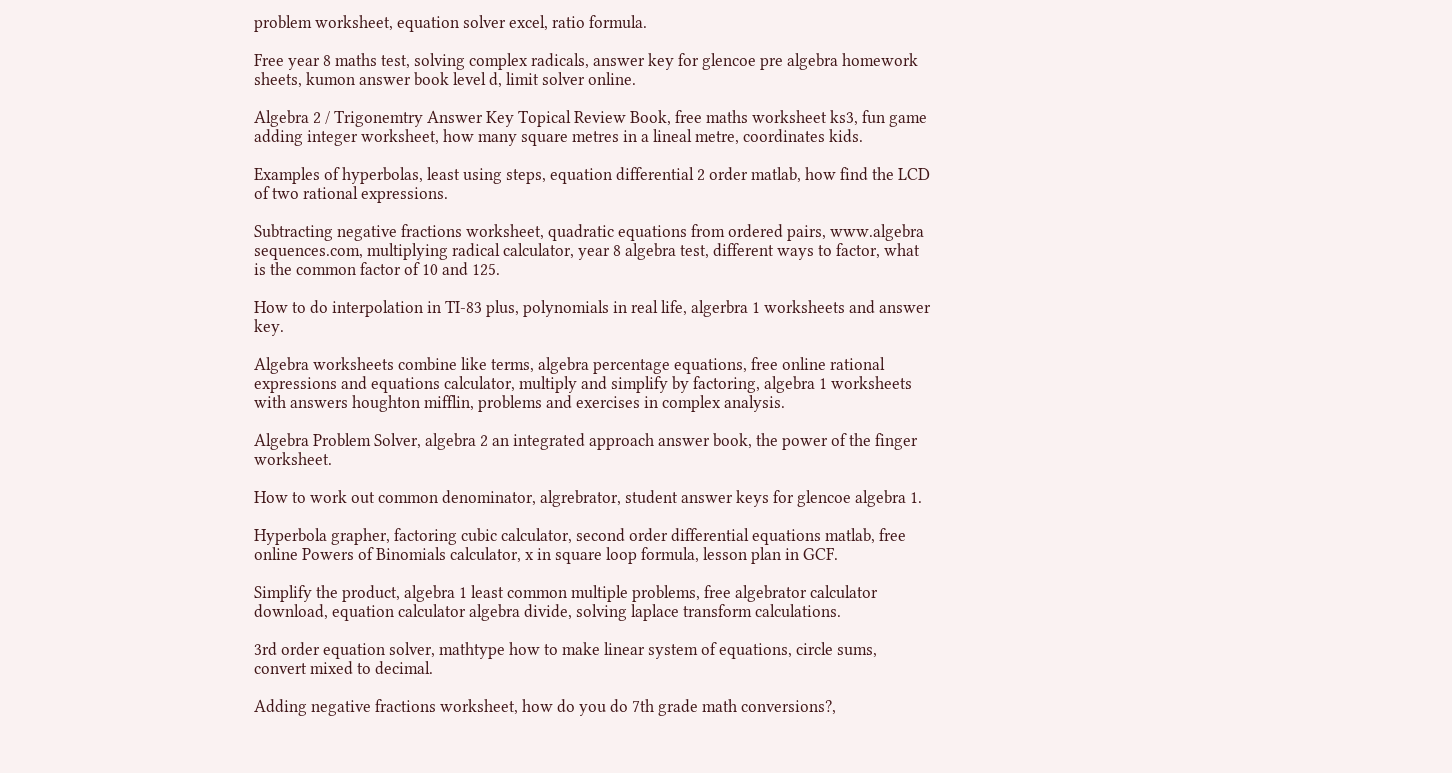problem worksheet, equation solver excel, ratio formula.

Free year 8 maths test, solving complex radicals, answer key for glencoe pre algebra homework sheets, kumon answer book level d, limit solver online.

Algebra 2 / Trigonemtry Answer Key Topical Review Book, free maths worksheet ks3, fun game adding integer worksheet, how many square metres in a lineal metre, coordinates kids.

Examples of hyperbolas, least using steps, equation differential 2 order matlab, how find the LCD of two rational expressions.

Subtracting negative fractions worksheet, quadratic equations from ordered pairs, www.algebra sequences.com, multiplying radical calculator, year 8 algebra test, different ways to factor, what is the common factor of 10 and 125.

How to do interpolation in TI-83 plus, polynomials in real life, algerbra 1 worksheets and answer key.

Algebra worksheets combine like terms, algebra percentage equations, free online rational expressions and equations calculator, multiply and simplify by factoring, algebra 1 worksheets with answers houghton mifflin, problems and exercises in complex analysis.

Algebra Problem Solver, algebra 2 an integrated approach answer book, the power of the finger worksheet.

How to work out common denominator, algrebrator, student answer keys for glencoe algebra 1.

Hyperbola grapher, factoring cubic calculator, second order differential equations matlab, free online Powers of Binomials calculator, x in square loop formula, lesson plan in GCF.

Simplify the product, algebra 1 least common multiple problems, free algebrator calculator download, equation calculator algebra divide, solving laplace transform calculations.

3rd order equation solver, mathtype how to make linear system of equations, circle sums, convert mixed to decimal.

Adding negative fractions worksheet, how do you do 7th grade math conversions?,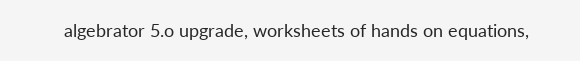algebrator 5.o upgrade, worksheets of hands on equations,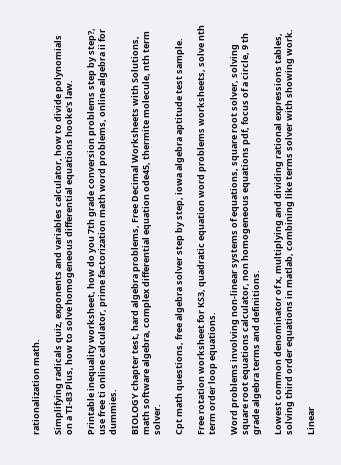rationalization math.

Simplifying radicals quiz, exponents and variables calculator, how to divide polynomials on a TI-83 Plus, how to solve homogeneous differential equations hooke's law.

Printable inequality worksheet, how do you 7th grade conversion problems step by step?, use free ti online calculator, prime factorization math word problems, online algebra ii for dummies.

BIOLOGY chapter test, hard algebra problems, Free Decimal Worksheets with Solutions, math software algebra, complex differential equation ode45, thermite molecule, nth term solver.

Cpt math questions, free algebra solver step by step, iowa algebra aptitude test sample.

Free rotation worksheet for KS3, quadratic equation word problems worksheets, solve nth term order loop equations.

Word problems involving non-linear systems of equations, square root solver, solving square root equations calculator, non homogeneous equations pdf, focus of a circle, 9 th grade algebra terms and definitions.

Lowest common denominator of x, multiplying and dividing rational expressions tables, solving third order equations in matlab, combining like terms solver with showing work.

Linear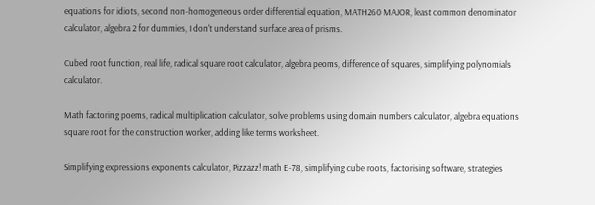equations for idiots, second non-homogeneous order differential equation, MATH260 MAJOR, least common denominator calculator, algebra 2 for dummies, I don't understand surface area of prisms.

Cubed root function, real life, radical square root calculator, algebra peoms, difference of squares, simplifying polynomials calculator.

Math factoring poems, radical multiplication calculator, solve problems using domain numbers calculator, algebra equations square root for the construction worker, adding like terms worksheet.

Simplifying expressions exponents calculator, Pizzazz! math E-78, simplifying cube roots, factorising software, strategies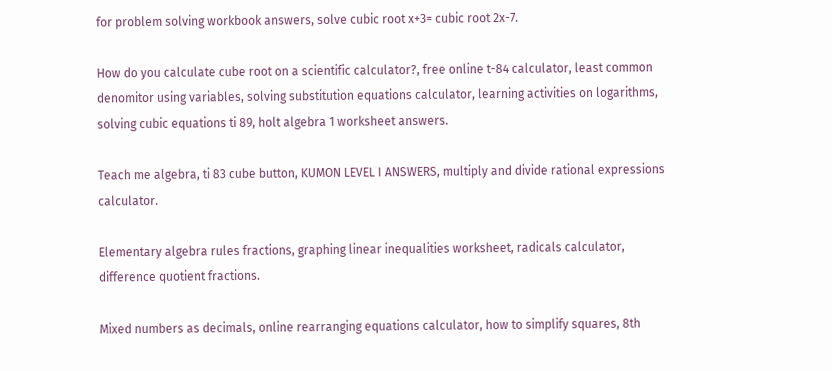for problem solving workbook answers, solve cubic root x+3= cubic root 2x-7.

How do you calculate cube root on a scientific calculator?, free online t-84 calculator, least common denomitor using variables, solving substitution equations calculator, learning activities on logarithms, solving cubic equations ti 89, holt algebra 1 worksheet answers.

Teach me algebra, ti 83 cube button, KUMON LEVEL I ANSWERS, multiply and divide rational expressions calculator.

Elementary algebra rules fractions, graphing linear inequalities worksheet, radicals calculator, difference quotient fractions.

Mixed numbers as decimals, online rearranging equations calculator, how to simplify squares, 8th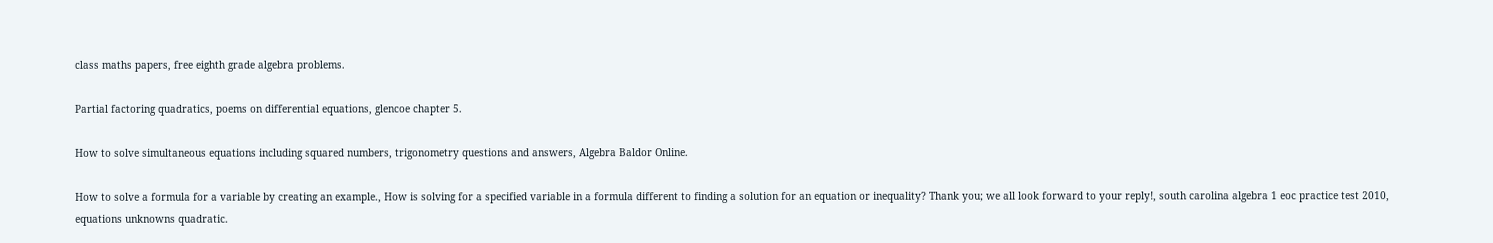class maths papers, free eighth grade algebra problems.

Partial factoring quadratics, poems on differential equations, glencoe chapter 5.

How to solve simultaneous equations including squared numbers, trigonometry questions and answers, Algebra Baldor Online.

How to solve a formula for a variable by creating an example., How is solving for a specified variable in a formula different to finding a solution for an equation or inequality? Thank you; we all look forward to your reply!, south carolina algebra 1 eoc practice test 2010, equations unknowns quadratic.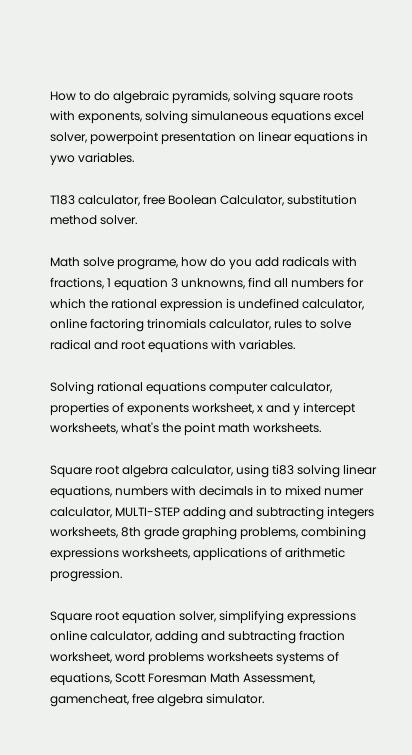How to do algebraic pyramids, solving square roots with exponents, solving simulaneous equations excel solver, powerpoint presentation on linear equations in ywo variables.

T183 calculator, free Boolean Calculator, substitution method solver.

Math solve programe, how do you add radicals with fractions, 1 equation 3 unknowns, find all numbers for which the rational expression is undefined calculator, online factoring trinomials calculator, rules to solve radical and root equations with variables.

Solving rational equations computer calculator, properties of exponents worksheet, x and y intercept worksheets, what's the point math worksheets.

Square root algebra calculator, using ti83 solving linear equations, numbers with decimals in to mixed numer calculator, MULTI-STEP adding and subtracting integers worksheets, 8th grade graphing problems, combining expressions worksheets, applications of arithmetic progression.

Square root equation solver, simplifying expressions online calculator, adding and subtracting fraction worksheet, word problems worksheets systems of equations, Scott Foresman Math Assessment, gamencheat, free algebra simulator.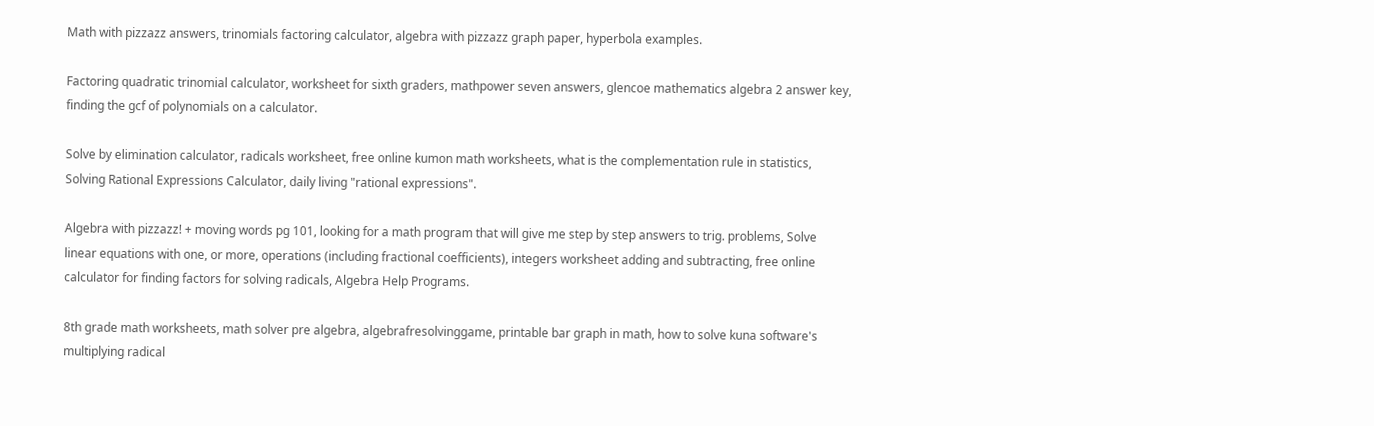Math with pizzazz answers, trinomials factoring calculator, algebra with pizzazz graph paper, hyperbola examples.

Factoring quadratic trinomial calculator, worksheet for sixth graders, mathpower seven answers, glencoe mathematics algebra 2 answer key, finding the gcf of polynomials on a calculator.

Solve by elimination calculator, radicals worksheet, free online kumon math worksheets, what is the complementation rule in statistics, Solving Rational Expressions Calculator, daily living "rational expressions".

Algebra with pizzazz! + moving words pg 101, looking for a math program that will give me step by step answers to trig. problems, Solve linear equations with one, or more, operations (including fractional coefficients), integers worksheet adding and subtracting, free online calculator for finding factors for solving radicals, Algebra Help Programs.

8th grade math worksheets, math solver pre algebra, algebrafresolvinggame, printable bar graph in math, how to solve kuna software's multiplying radical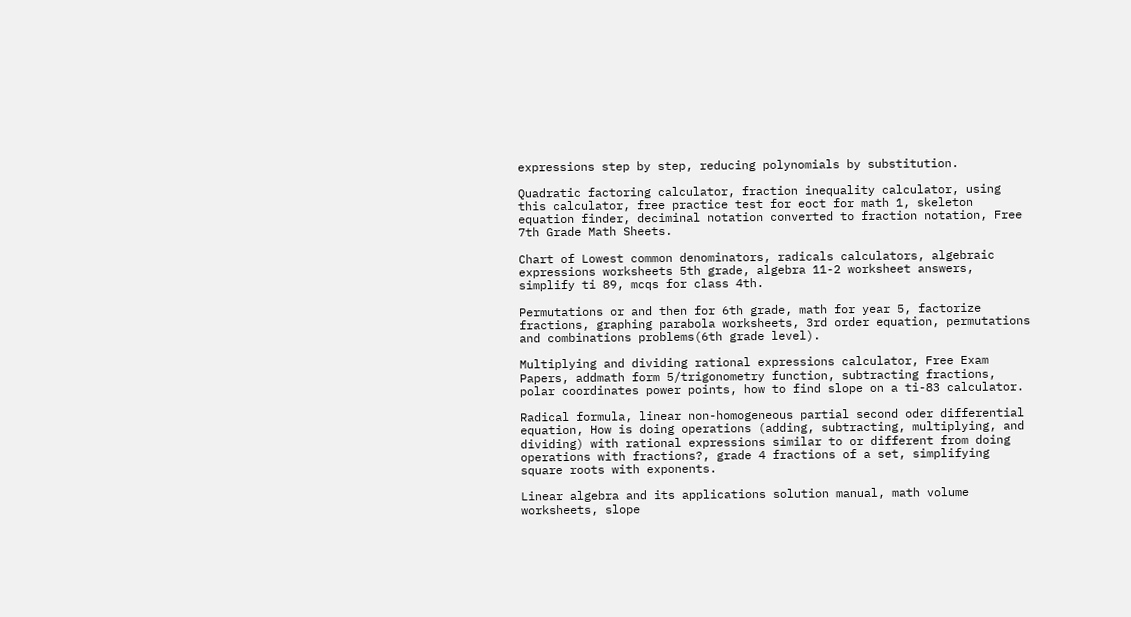expressions step by step, reducing polynomials by substitution.

Quadratic factoring calculator, fraction inequality calculator, using this calculator, free practice test for eoct for math 1, skeleton equation finder, deciminal notation converted to fraction notation, Free 7th Grade Math Sheets.

Chart of Lowest common denominators, radicals calculators, algebraic expressions worksheets 5th grade, algebra 11-2 worksheet answers, simplify ti 89, mcqs for class 4th.

Permutations or and then for 6th grade, math for year 5, factorize fractions, graphing parabola worksheets, 3rd order equation, permutations and combinations problems(6th grade level).

Multiplying and dividing rational expressions calculator, Free Exam Papers, addmath form 5/trigonometry function, subtracting fractions, polar coordinates power points, how to find slope on a ti-83 calculator.

Radical formula, linear non-homogeneous partial second oder differential equation, How is doing operations (adding, subtracting, multiplying, and dividing) with rational expressions similar to or different from doing operations with fractions?, grade 4 fractions of a set, simplifying square roots with exponents.

Linear algebra and its applications solution manual, math volume worksheets, slope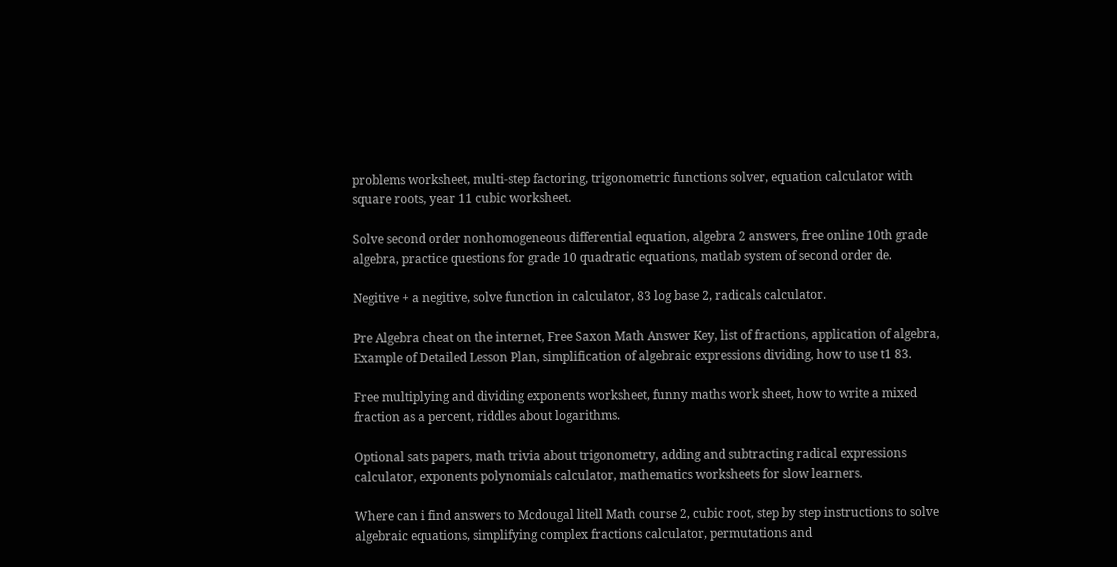problems worksheet, multi-step factoring, trigonometric functions solver, equation calculator with square roots, year 11 cubic worksheet.

Solve second order nonhomogeneous differential equation, algebra 2 answers, free online 10th grade algebra, practice questions for grade 10 quadratic equations, matlab system of second order de.

Negitive + a negitive, solve function in calculator, 83 log base 2, radicals calculator.

Pre Algebra cheat on the internet, Free Saxon Math Answer Key, list of fractions, application of algebra, Example of Detailed Lesson Plan, simplification of algebraic expressions dividing, how to use t1 83.

Free multiplying and dividing exponents worksheet, funny maths work sheet, how to write a mixed fraction as a percent, riddles about logarithms.

Optional sats papers, math trivia about trigonometry, adding and subtracting radical expressions calculator, exponents polynomials calculator, mathematics worksheets for slow learners.

Where can i find answers to Mcdougal litell Math course 2, cubic root, step by step instructions to solve algebraic equations, simplifying complex fractions calculator, permutations and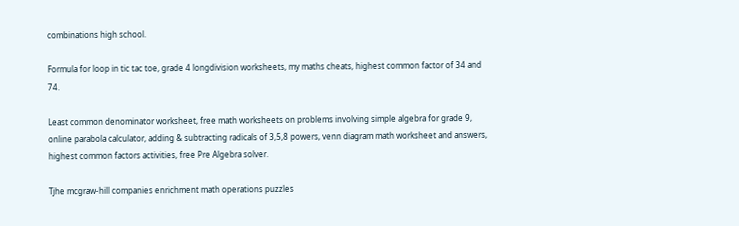combinations high school.

Formula for loop in tic tac toe, grade 4 longdivision worksheets, my maths cheats, highest common factor of 34 and 74.

Least common denominator worksheet, free math worksheets on problems involving simple algebra for grade 9, online parabola calculator, adding & subtracting radicals of 3,5,8 powers, venn diagram math worksheet and answers, highest common factors activities, free Pre Algebra solver.

Tjhe mcgraw-hill companies enrichment math operations puzzles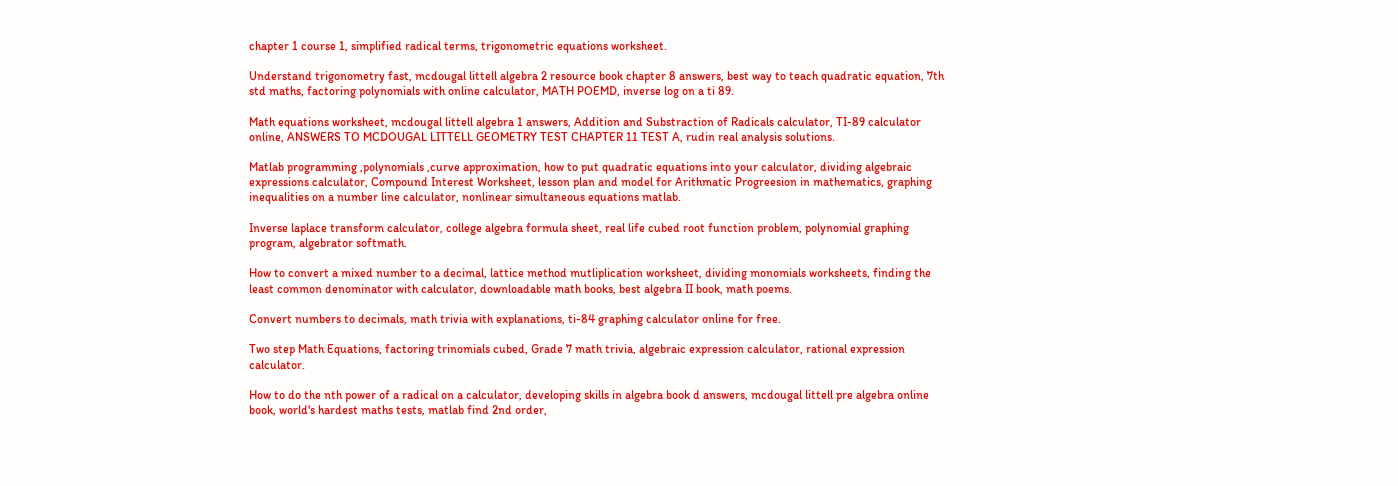chapter 1 course 1, simplified radical terms, trigonometric equations worksheet.

Understand trigonometry fast, mcdougal littell algebra 2 resource book chapter 8 answers, best way to teach quadratic equation, 7th std maths, factoring polynomials with online calculator, MATH POEMD, inverse log on a ti 89.

Math equations worksheet, mcdougal littell algebra 1 answers, Addition and Substraction of Radicals calculator, TI-89 calculator online, ANSWERS TO MCDOUGAL LITTELL GEOMETRY TEST CHAPTER 11 TEST A, rudin real analysis solutions.

Matlab programming ,polynomials ,curve approximation, how to put quadratic equations into your calculator, dividing algebraic expressions calculator, Compound Interest Worksheet, lesson plan and model for Arithmatic Progreesion in mathematics, graphing inequalities on a number line calculator, nonlinear simultaneous equations matlab.

Inverse laplace transform calculator, college algebra formula sheet, real life cubed root function problem, polynomial graphing program, algebrator softmath.

How to convert a mixed number to a decimal, lattice method mutliplication worksheet, dividing monomials worksheets, finding the least common denominator with calculator, downloadable math books, best algebra II book, math poems.

Convert numbers to decimals, math trivia with explanations, ti-84 graphing calculator online for free.

Two step Math Equations, factoring trinomials cubed, Grade 7 math trivia, algebraic expression calculator, rational expression calculator.

How to do the nth power of a radical on a calculator, developing skills in algebra book d answers, mcdougal littell pre algebra online book, world's hardest maths tests, matlab find 2nd order,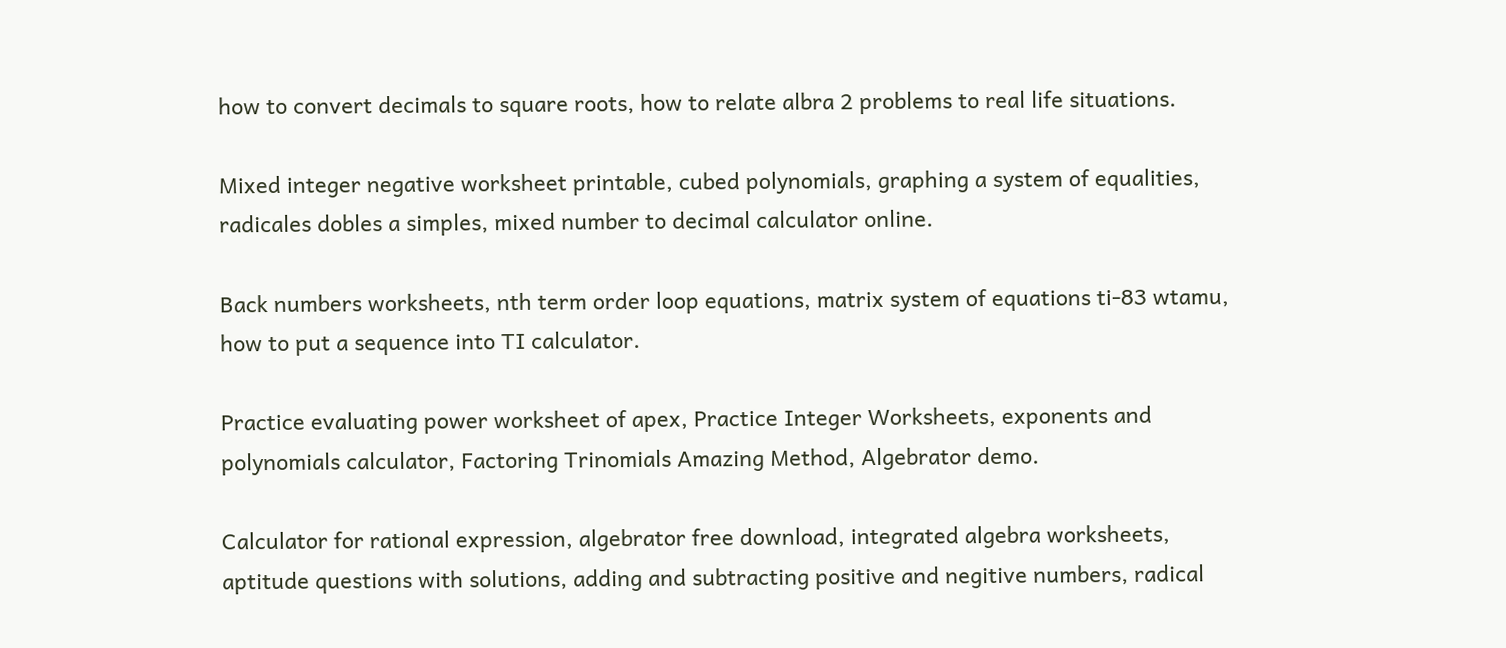how to convert decimals to square roots, how to relate albra 2 problems to real life situations.

Mixed integer negative worksheet printable, cubed polynomials, graphing a system of equalities, radicales dobles a simples, mixed number to decimal calculator online.

Back numbers worksheets, nth term order loop equations, matrix system of equations ti-83 wtamu, how to put a sequence into TI calculator.

Practice evaluating power worksheet of apex, Practice Integer Worksheets, exponents and polynomials calculator, Factoring Trinomials Amazing Method, Algebrator demo.

Calculator for rational expression, algebrator free download, integrated algebra worksheets, aptitude questions with solutions, adding and subtracting positive and negitive numbers, radical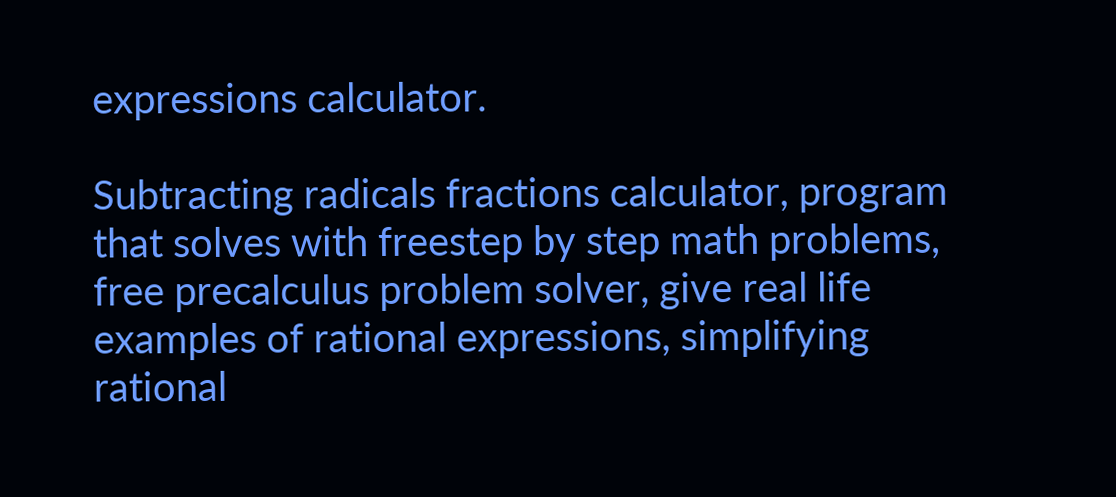expressions calculator.

Subtracting radicals fractions calculator, program that solves with freestep by step math problems, free precalculus problem solver, give real life examples of rational expressions, simplifying rational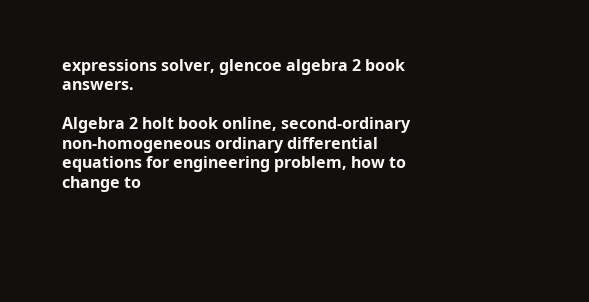expressions solver, glencoe algebra 2 book answers.

Algebra 2 holt book online, second-ordinary non-homogeneous ordinary differential equations for engineering problem, how to change to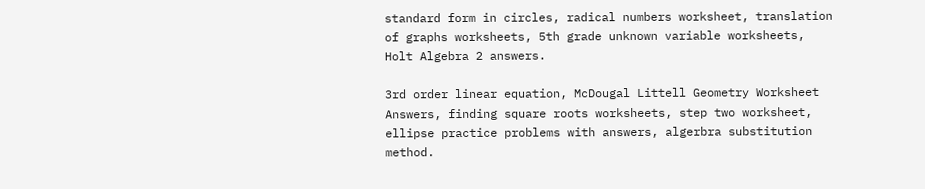standard form in circles, radical numbers worksheet, translation of graphs worksheets, 5th grade unknown variable worksheets, Holt Algebra 2 answers.

3rd order linear equation, McDougal Littell Geometry Worksheet Answers, finding square roots worksheets, step two worksheet, ellipse practice problems with answers, algerbra substitution method.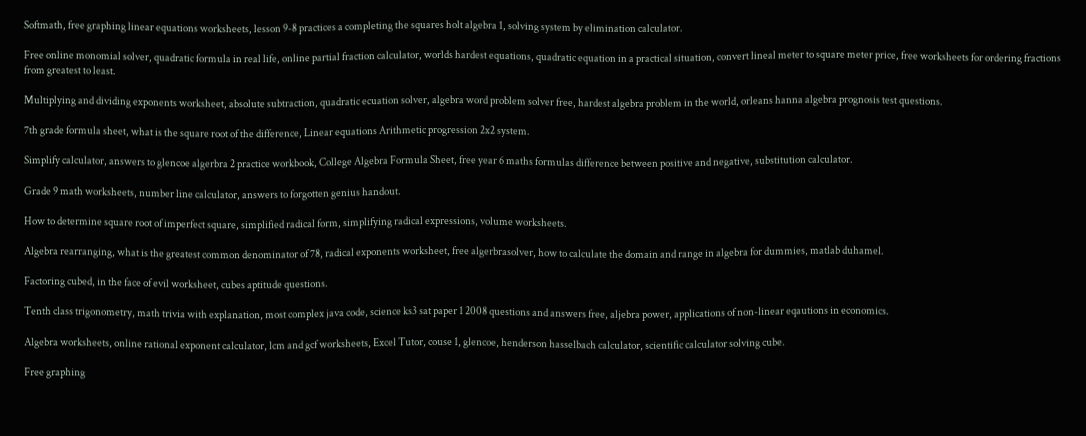Softmath, free graphing linear equations worksheets, lesson 9-8 practices a completing the squares holt algebra 1, solving system by elimination calculator.

Free online monomial solver, quadratic formula in real life, online partial fraction calculator, worlds hardest equations, quadratic equation in a practical situation, convert lineal meter to square meter price, free worksheets for ordering fractions from greatest to least.

Multiplying and dividing exponents worksheet, absolute subtraction, quadratic ecuation solver, algebra word problem solver free, hardest algebra problem in the world, orleans hanna algebra prognosis test questions.

7th grade formula sheet, what is the square root of the difference, Linear equations Arithmetic progression 2x2 system.

Simplify calculator, answers to glencoe algerbra 2 practice workbook, College Algebra Formula Sheet, free year 6 maths formulas difference between positive and negative, substitution calculator.

Grade 9 math worksheets, number line calculator, answers to forgotten genius handout.

How to determine square root of imperfect square, simplified radical form, simplifying radical expressions, volume worksheets.

Algebra rearranging, what is the greatest common denominator of 78, radical exponents worksheet, free algerbrasolver, how to calculate the domain and range in algebra for dummies, matlab duhamel.

Factoring cubed, in the face of evil worksheet, cubes aptitude questions.

Tenth class trigonometry, math trivia with explanation, most complex java code, science ks3 sat paper 1 2008 questions and answers free, aljebra power, applications of non-linear eqautions in economics.

Algebra worksheets, online rational exponent calculator, lcm and gcf worksheets, Excel Tutor, couse 1, glencoe, henderson hasselbach calculator, scientific calculator solving cube.

Free graphing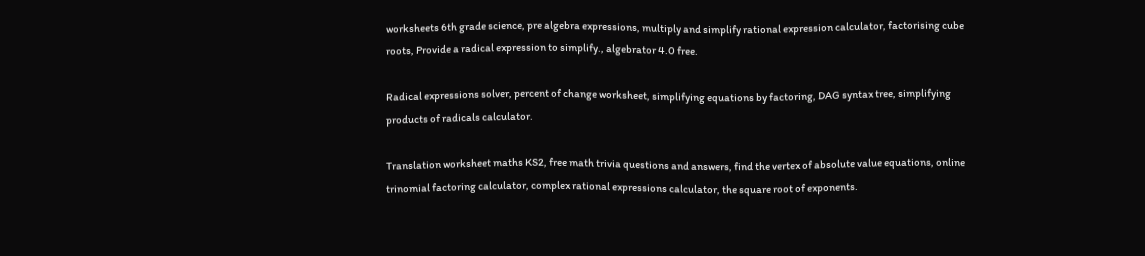worksheets 6th grade science, pre algebra expressions, multiply and simplify rational expression calculator, factorising cube roots, Provide a radical expression to simplify., algebrator 4.0 free.

Radical expressions solver, percent of change worksheet, simplifying equations by factoring, DAG syntax tree, simplifying products of radicals calculator.

Translation worksheet maths KS2, free math trivia questions and answers, find the vertex of absolute value equations, online trinomial factoring calculator, complex rational expressions calculator, the square root of exponents.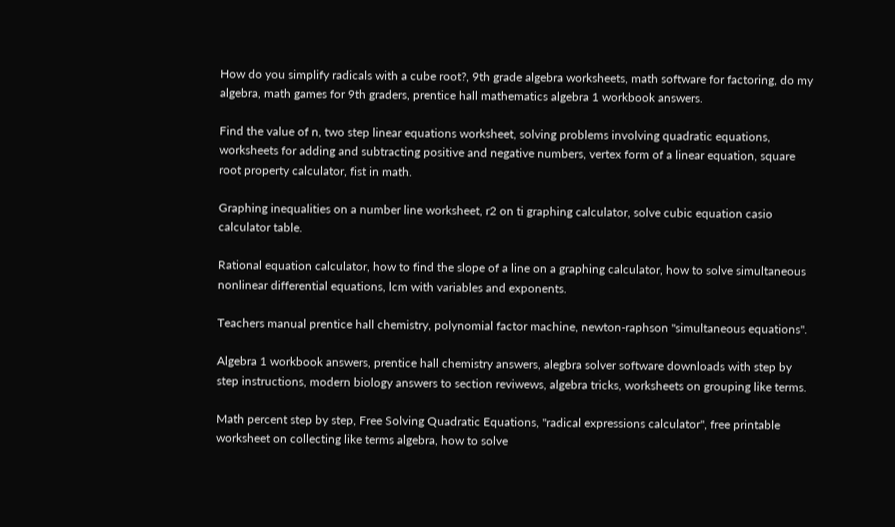How do you simplify radicals with a cube root?, 9th grade algebra worksheets, math software for factoring, do my algebra, math games for 9th graders, prentice hall mathematics algebra 1 workbook answers.

Find the value of n, two step linear equations worksheet, solving problems involving quadratic equations, worksheets for adding and subtracting positive and negative numbers, vertex form of a linear equation, square root property calculator, fist in math.

Graphing inequalities on a number line worksheet, r2 on ti graphing calculator, solve cubic equation casio calculator table.

Rational equation calculator, how to find the slope of a line on a graphing calculator, how to solve simultaneous nonlinear differential equations, lcm with variables and exponents.

Teachers manual prentice hall chemistry, polynomial factor machine, newton-raphson "simultaneous equations".

Algebra 1 workbook answers, prentice hall chemistry answers, alegbra solver software downloads with step by step instructions, modern biology answers to section reviwews, algebra tricks, worksheets on grouping like terms.

Math percent step by step, Free Solving Quadratic Equations, "radical expressions calculator", free printable worksheet on collecting like terms algebra, how to solve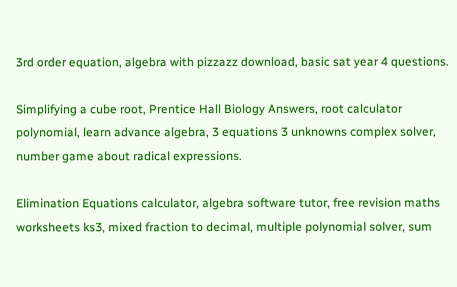3rd order equation, algebra with pizzazz download, basic sat year 4 questions.

Simplifying a cube root, Prentice Hall Biology Answers, root calculator polynomial, learn advance algebra, 3 equations 3 unknowns complex solver, number game about radical expressions.

Elimination Equations calculator, algebra software tutor, free revision maths worksheets ks3, mixed fraction to decimal, multiple polynomial solver, sum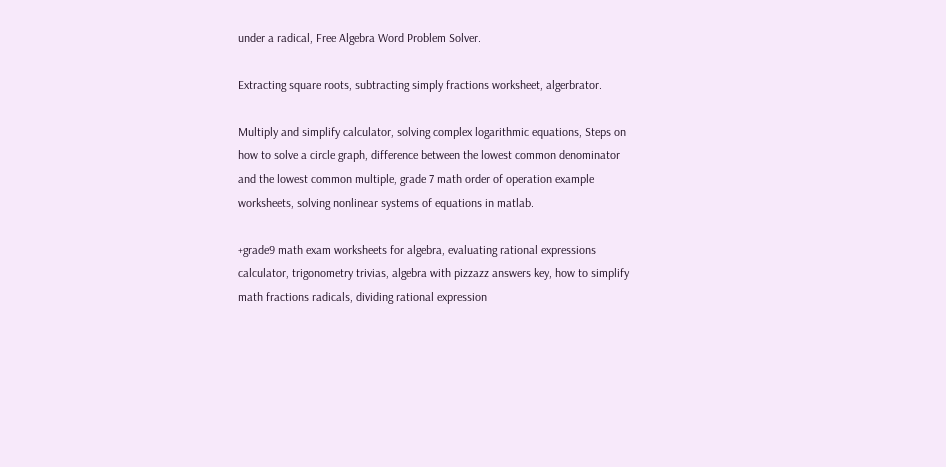under a radical, Free Algebra Word Problem Solver.

Extracting square roots, subtracting simply fractions worksheet, algerbrator.

Multiply and simplify calculator, solving complex logarithmic equations, Steps on how to solve a circle graph, difference between the lowest common denominator and the lowest common multiple, grade 7 math order of operation example worksheets, solving nonlinear systems of equations in matlab.

+grade9 math exam worksheets for algebra, evaluating rational expressions calculator, trigonometry trivias, algebra with pizzazz answers key, how to simplify math fractions radicals, dividing rational expression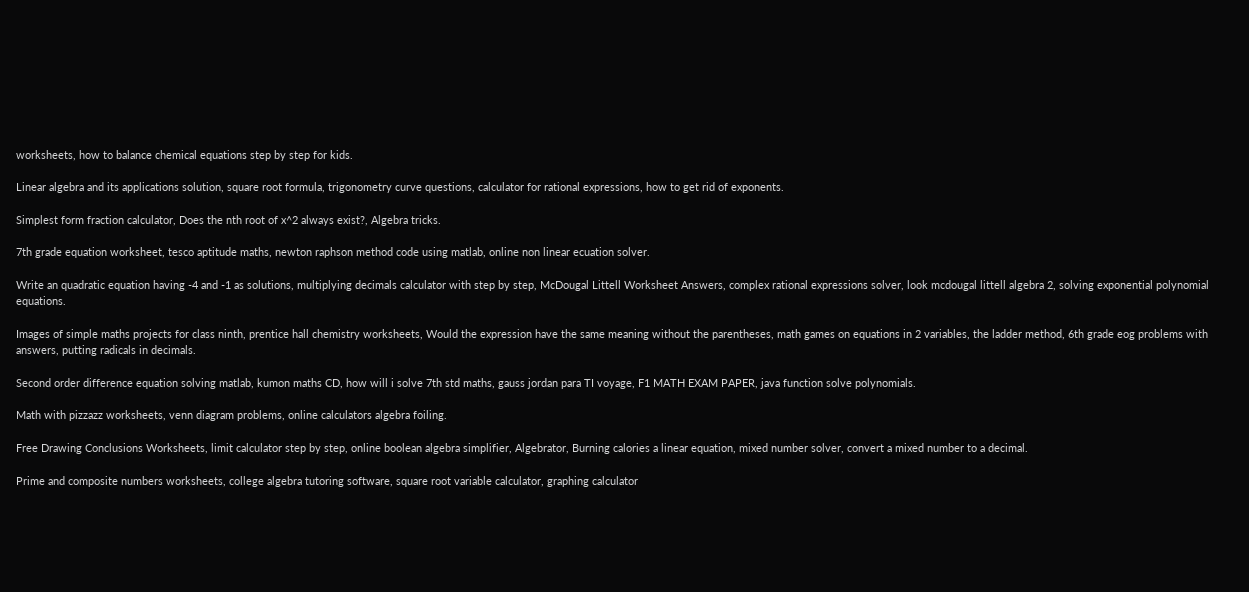worksheets, how to balance chemical equations step by step for kids.

Linear algebra and its applications solution, square root formula, trigonometry curve questions, calculator for rational expressions, how to get rid of exponents.

Simplest form fraction calculator, Does the nth root of x^2 always exist?, Algebra tricks.

7th grade equation worksheet, tesco aptitude maths, newton raphson method code using matlab, online non linear ecuation solver.

Write an quadratic equation having -4 and -1 as solutions, multiplying decimals calculator with step by step, McDougal Littell Worksheet Answers, complex rational expressions solver, look mcdougal littell algebra 2, solving exponential polynomial equations.

Images of simple maths projects for class ninth, prentice hall chemistry worksheets, Would the expression have the same meaning without the parentheses, math games on equations in 2 variables, the ladder method, 6th grade eog problems with answers, putting radicals in decimals.

Second order difference equation solving matlab, kumon maths CD, how will i solve 7th std maths, gauss jordan para TI voyage, F1 MATH EXAM PAPER, java function solve polynomials.

Math with pizzazz worksheets, venn diagram problems, online calculators algebra foiling.

Free Drawing Conclusions Worksheets, limit calculator step by step, online boolean algebra simplifier, Algebrator, Burning calories a linear equation, mixed number solver, convert a mixed number to a decimal.

Prime and composite numbers worksheets, college algebra tutoring software, square root variable calculator, graphing calculator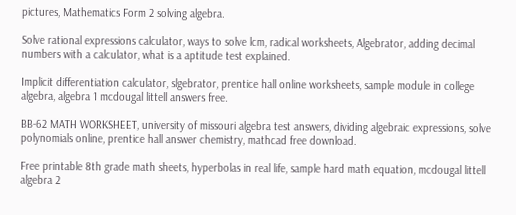pictures, Mathematics Form 2 solving algebra.

Solve rational expressions calculator, ways to solve lcm, radical worksheets, Algebrator, adding decimal numbers with a calculator, what is a aptitude test explained.

Implicit differentiation calculator, slgebrator, prentice hall online worksheets, sample module in college algebra, algebra 1 mcdougal littell answers free.

BB-62 MATH WORKSHEET, university of missouri algebra test answers, dividing algebraic expressions, solve polynomials online, prentice hall answer chemistry, mathcad free download.

Free printable 8th grade math sheets, hyperbolas in real life, sample hard math equation, mcdougal littell algebra 2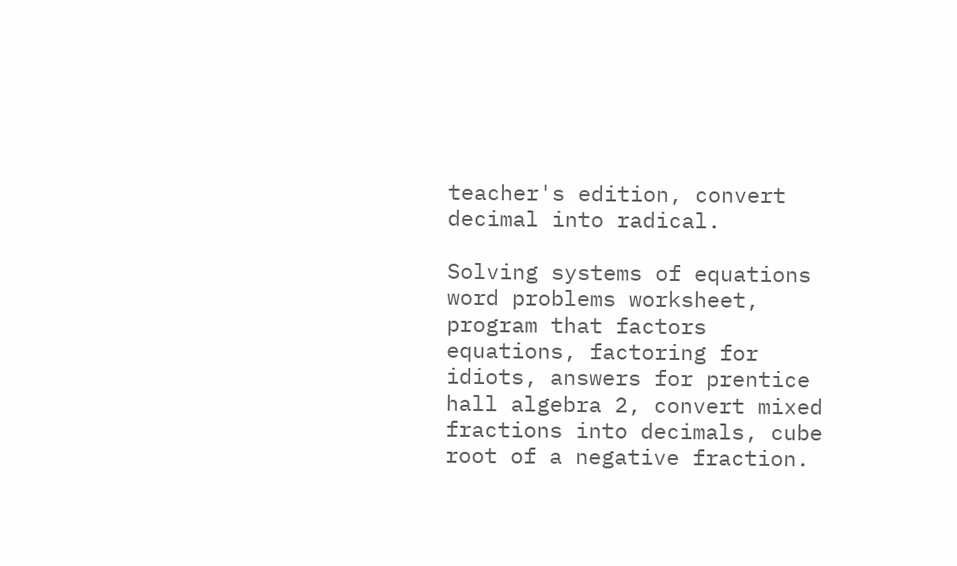teacher's edition, convert decimal into radical.

Solving systems of equations word problems worksheet, program that factors equations, factoring for idiots, answers for prentice hall algebra 2, convert mixed fractions into decimals, cube root of a negative fraction.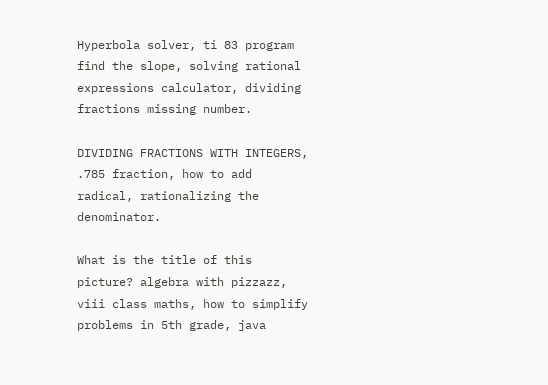Hyperbola solver, ti 83 program find the slope, solving rational expressions calculator, dividing fractions missing number.

DIVIDING FRACTIONS WITH INTEGERS, .785 fraction, how to add radical, rationalizing the denominator.

What is the title of this picture? algebra with pizzazz, viii class maths, how to simplify problems in 5th grade, java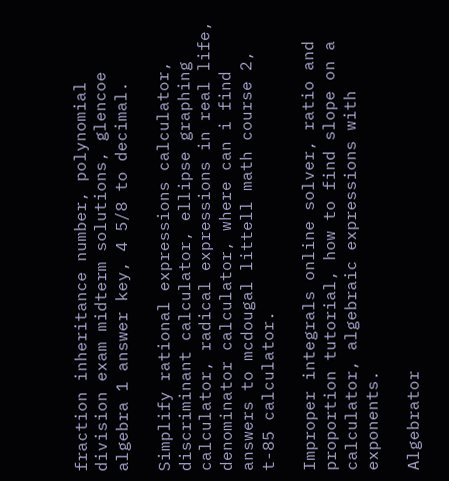fraction inheritance number, polynomial division exam midterm solutions, glencoe algebra 1 answer key, 4 5/8 to decimal.

Simplify rational expressions calculator, discriminant calculator, ellipse graphing calculator, radical expressions in real life, denominator calculator, where can i find answers to mcdougal littell math course 2, t-85 calculator.

Improper integrals online solver, ratio and proportion tutorial, how to find slope on a calculator, algebraic expressions with exponents.

Algebrator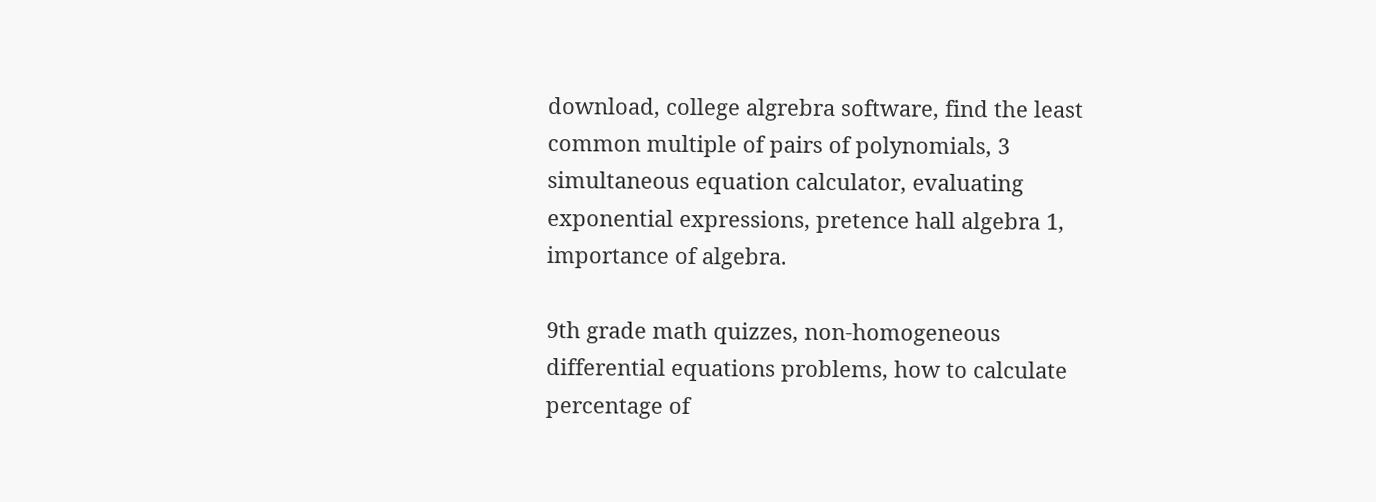download, college algrebra software, find the least common multiple of pairs of polynomials, 3 simultaneous equation calculator, evaluating exponential expressions, pretence hall algebra 1, importance of algebra.

9th grade math quizzes, non-homogeneous differential equations problems, how to calculate percentage of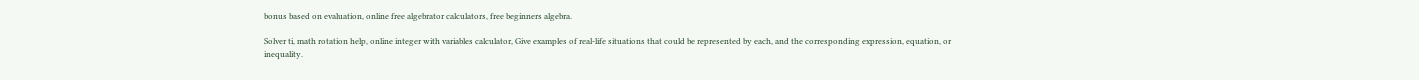bonus based on evaluation, online free algebrator calculators, free beginners algebra.

Solver ti, math rotation help, online integer with variables calculator, Give examples of real-life situations that could be represented by each, and the corresponding expression, equation, or inequality.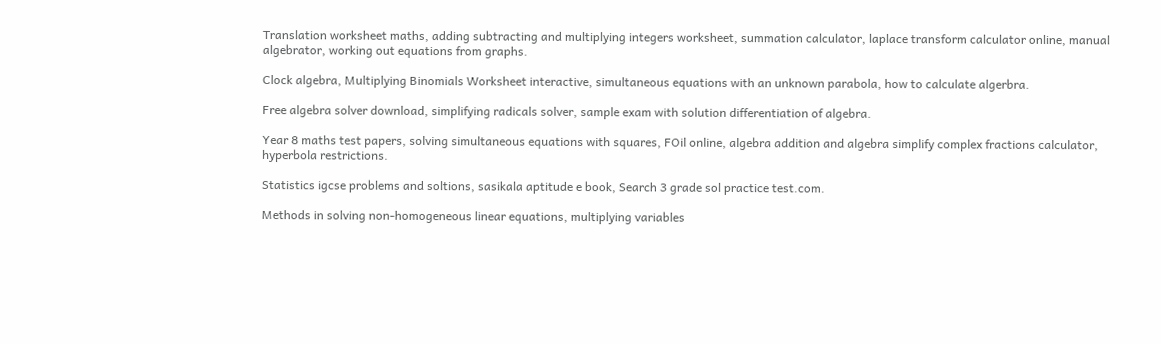Translation worksheet maths, adding subtracting and multiplying integers worksheet, summation calculator, laplace transform calculator online, manual algebrator, working out equations from graphs.

Clock algebra, Multiplying Binomials Worksheet interactive, simultaneous equations with an unknown parabola, how to calculate algerbra.

Free algebra solver download, simplifying radicals solver, sample exam with solution differentiation of algebra.

Year 8 maths test papers, solving simultaneous equations with squares, FOil online, algebra addition and algebra simplify complex fractions calculator, hyperbola restrictions.

Statistics igcse problems and soltions, sasikala aptitude e book, Search 3 grade sol practice test.com.

Methods in solving non-homogeneous linear equations, multiplying variables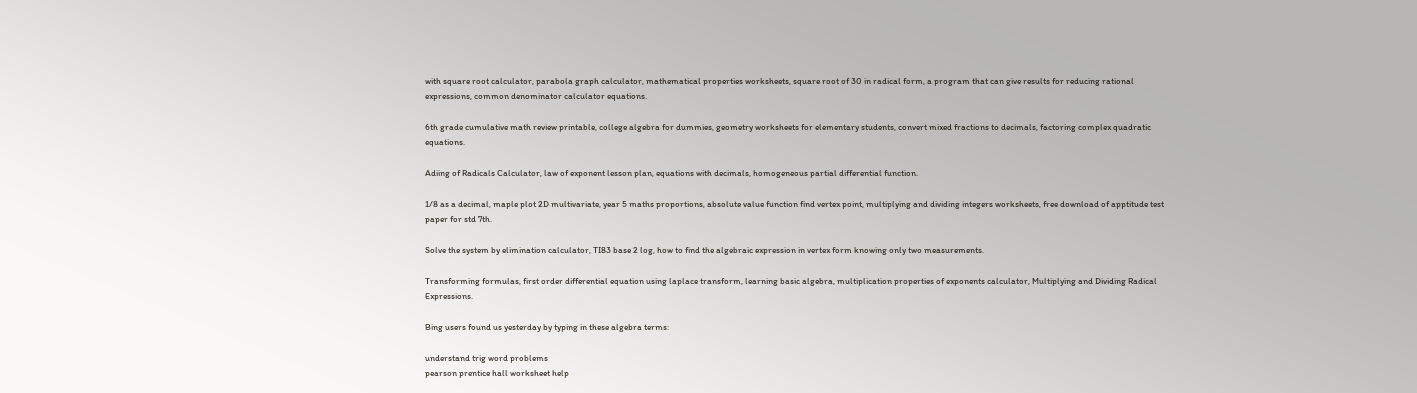with square root calculator, parabola graph calculator, mathematical properties worksheets, square root of 30 in radical form, a program that can give results for reducing rational expressions, common denominator calculator equations.

6th grade cumulative math review printable, college algebra for dummies, geometry worksheets for elementary students, convert mixed fractions to decimals, factoring complex quadratic equations.

Adiing of Radicals Calculator, law of exponent lesson plan, equations with decimals, homogeneous partial differential function.

1/8 as a decimal, maple plot 2D multivariate, year 5 maths proportions, absolute value function find vertex point, multiplying and dividing integers worksheets, free download of apptitude test paper for std 7th.

Solve the system by elimination calculator, TI83 base 2 log, how to find the algebraic expression in vertex form knowing only two measurements.

Transforming formulas, first order differential equation using laplace transform, learning basic algebra, multiplication properties of exponents calculator, Multiplying and Dividing Radical Expressions.

Bing users found us yesterday by typing in these algebra terms:

understand trig word problems
pearson prentice hall worksheet help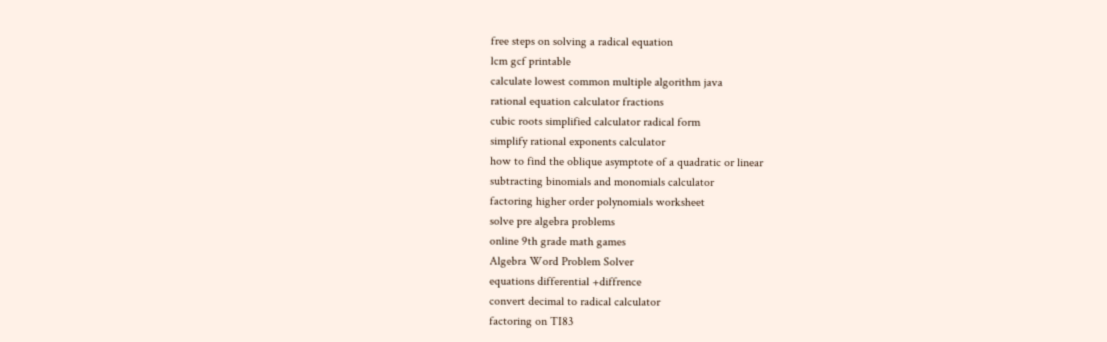free steps on solving a radical equation
lcm gcf printable
calculate lowest common multiple algorithm java
rational equation calculator fractions
cubic roots simplified calculator radical form
simplify rational exponents calculator
how to find the oblique asymptote of a quadratic or linear
subtracting binomials and monomials calculator
factoring higher order polynomials worksheet
solve pre algebra problems
online 9th grade math games
Algebra Word Problem Solver
equations differential +diffrence
convert decimal to radical calculator
factoring on TI83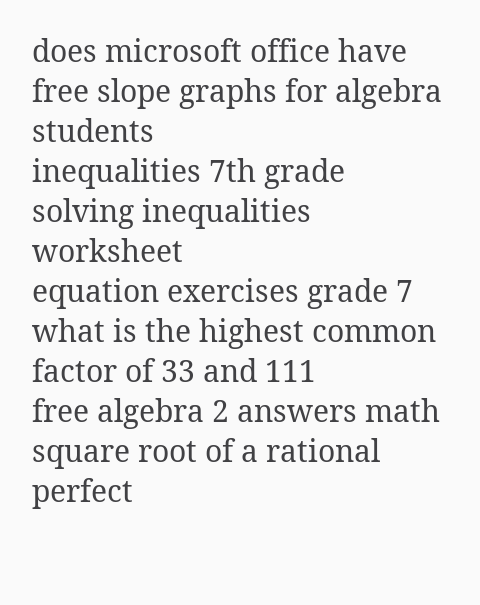does microsoft office have free slope graphs for algebra students
inequalities 7th grade
solving inequalities worksheet
equation exercises grade 7
what is the highest common factor of 33 and 111
free algebra 2 answers math
square root of a rational perfect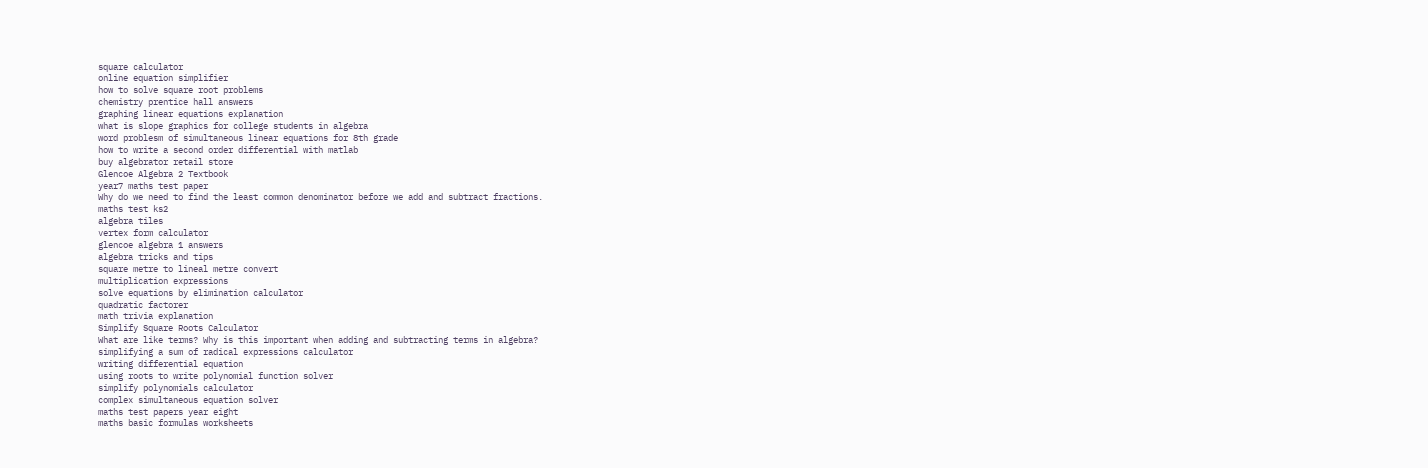square calculator
online equation simplifier
how to solve square root problems
chemistry prentice hall answers
graphing linear equations explanation
what is slope graphics for college students in algebra
word problesm of simultaneous linear equations for 8th grade
how to write a second order differential with matlab
buy algebrator retail store
Glencoe Algebra 2 Textbook
year7 maths test paper
Why do we need to find the least common denominator before we add and subtract fractions.
maths test ks2
algebra tiles
vertex form calculator
glencoe algebra 1 answers
algebra tricks and tips
square metre to lineal metre convert
multiplication expressions
solve equations by elimination calculator
quadratic factorer
math trivia explanation
Simplify Square Roots Calculator
What are like terms? Why is this important when adding and subtracting terms in algebra?
simplifying a sum of radical expressions calculator
writing differential equation
using roots to write polynomial function solver
simplify polynomials calculator
complex simultaneous equation solver
maths test papers year eight
maths basic formulas worksheets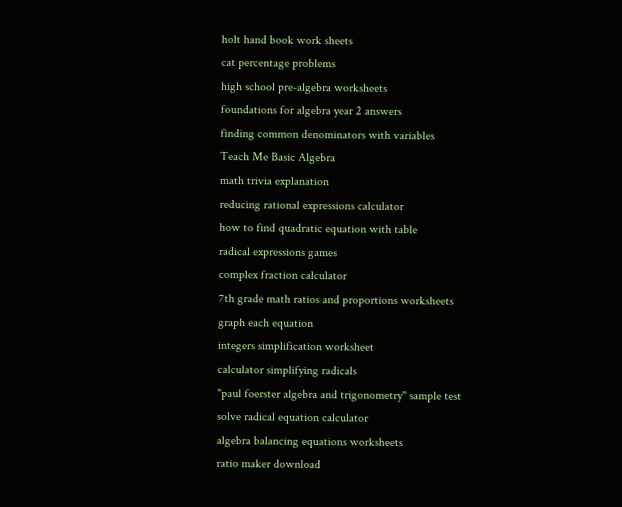holt hand book work sheets
cat percentage problems
high school pre-algebra worksheets
foundations for algebra year 2 answers
finding common denominators with variables
Teach Me Basic Algebra
math trivia explanation
reducing rational expressions calculator
how to find quadratic equation with table
radical expressions games
complex fraction calculator
7th grade math ratios and proportions worksheets
graph each equation
integers simplification worksheet
calculator simplifying radicals
"paul foerster algebra and trigonometry" sample test
solve radical equation calculator
algebra balancing equations worksheets
ratio maker download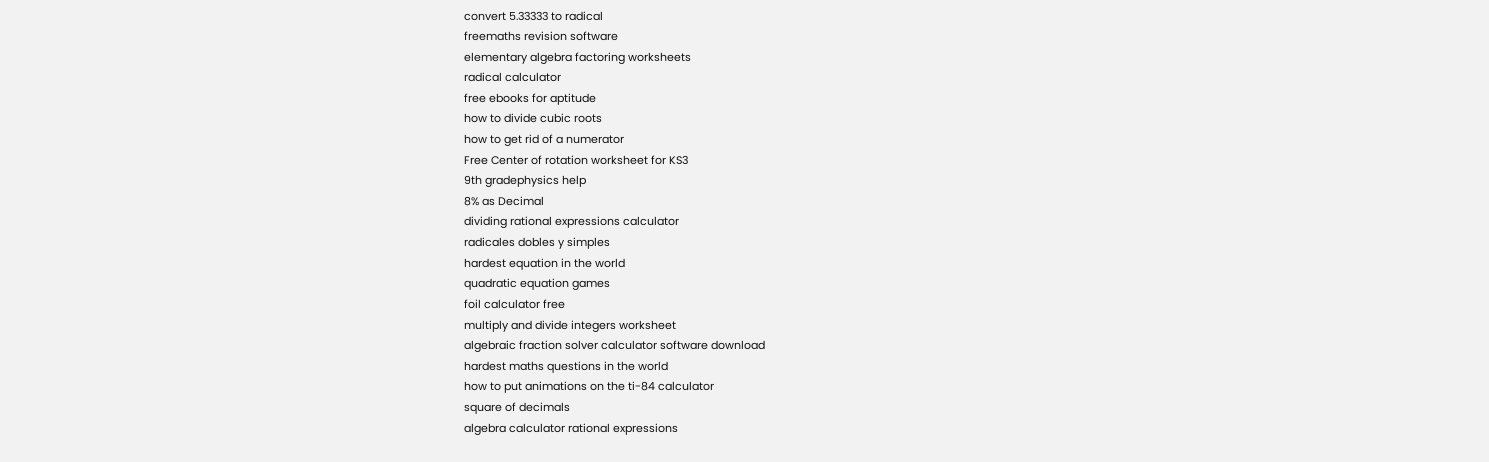convert 5.33333 to radical
freemaths revision software
elementary algebra factoring worksheets
radical calculator
free ebooks for aptitude
how to divide cubic roots
how to get rid of a numerator
Free Center of rotation worksheet for KS3
9th gradephysics help
8% as Decimal
dividing rational expressions calculator
radicales dobles y simples
hardest equation in the world
quadratic equation games
foil calculator free
multiply and divide integers worksheet
algebraic fraction solver calculator software download
hardest maths questions in the world
how to put animations on the ti-84 calculator
square of decimals
algebra calculator rational expressions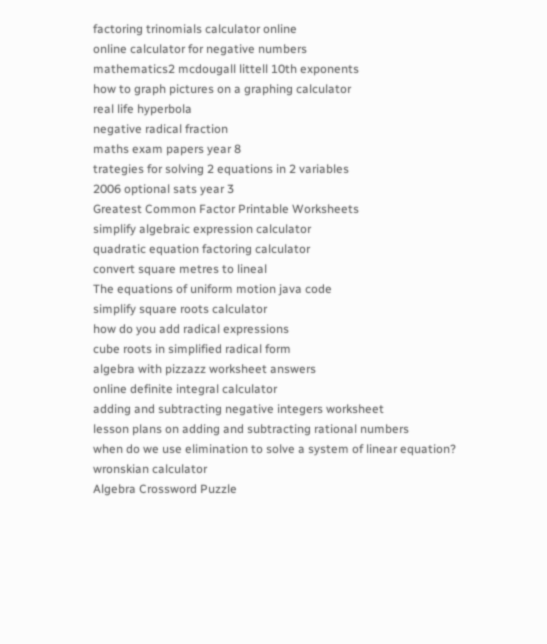factoring trinomials calculator online
online calculator for negative numbers
mathematics2 mcdougall littell 10th exponents
how to graph pictures on a graphing calculator
real life hyperbola
negative radical fraction
maths exam papers year 8
trategies for solving 2 equations in 2 variables
2006 optional sats year 3
Greatest Common Factor Printable Worksheets
simplify algebraic expression calculator
quadratic equation factoring calculator
convert square metres to lineal
The equations of uniform motion java code
simplify square roots calculator
how do you add radical expressions
cube roots in simplified radical form
algebra with pizzazz worksheet answers
online definite integral calculator
adding and subtracting negative integers worksheet
lesson plans on adding and subtracting rational numbers
when do we use elimination to solve a system of linear equation?
wronskian calculator
Algebra Crossword Puzzle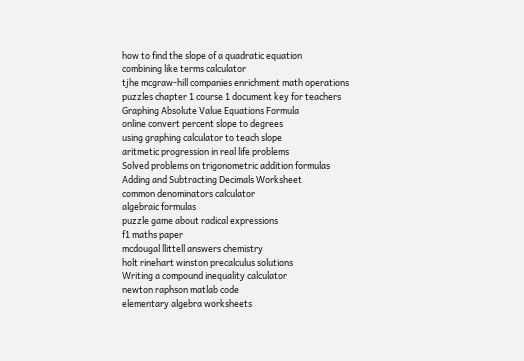how to find the slope of a quadratic equation
combining like terms calculator
tjhe mcgraw-hill companies enrichment math operations puzzles chapter 1 course 1 document key for teachers
Graphing Absolute Value Equations Formula
online convert percent slope to degrees
using graphing calculator to teach slope
aritmetic progression in real life problems
Solved problems on trigonometric addition formulas
Adding and Subtracting Decimals Worksheet
common denominators calculator
algebraic formulas
puzzle game about radical expressions
f1 maths paper
mcdougal llittell answers chemistry
holt rinehart winston precalculus solutions
Writing a compound inequality calculator
newton raphson matlab code
elementary algebra worksheets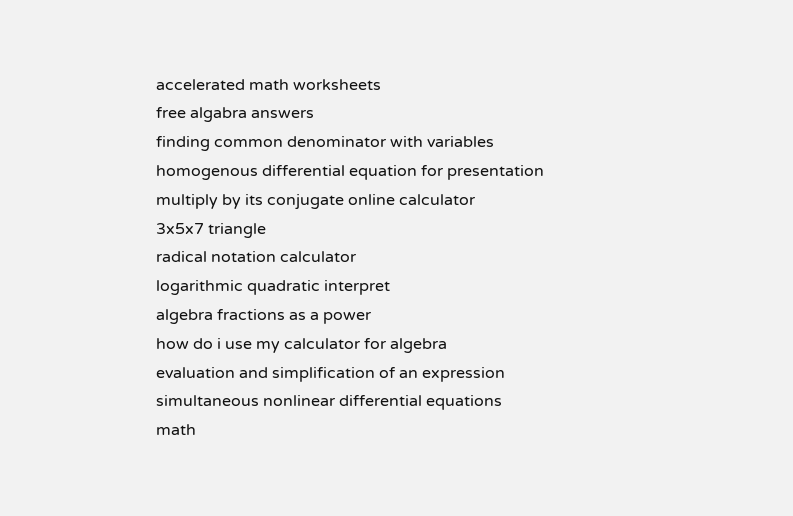accelerated math worksheets
free algabra answers
finding common denominator with variables
homogenous differential equation for presentation
multiply by its conjugate online calculator
3x5x7 triangle
radical notation calculator
logarithmic quadratic interpret
algebra fractions as a power
how do i use my calculator for algebra
evaluation and simplification of an expression
simultaneous nonlinear differential equations
math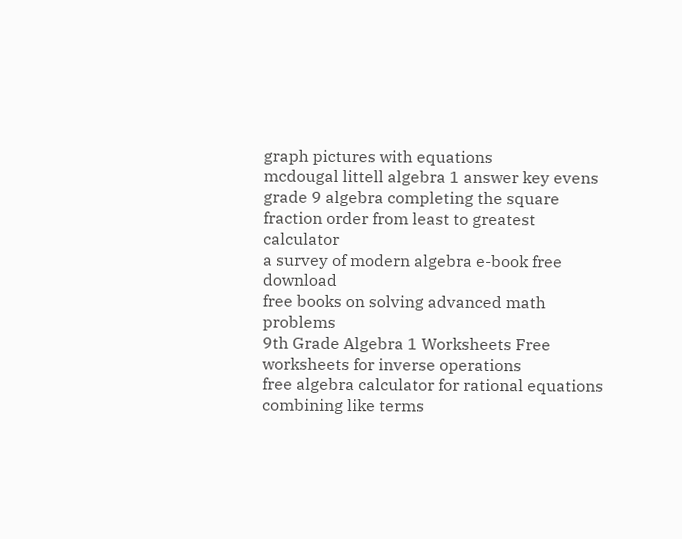graph pictures with equations
mcdougal littell algebra 1 answer key evens
grade 9 algebra completing the square
fraction order from least to greatest calculator
a survey of modern algebra e-book free download
free books on solving advanced math problems
9th Grade Algebra 1 Worksheets Free
worksheets for inverse operations
free algebra calculator for rational equations
combining like terms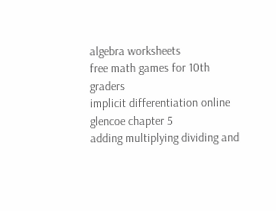algebra worksheets
free math games for 10th graders
implicit differentiation online
glencoe chapter 5
adding multiplying dividing and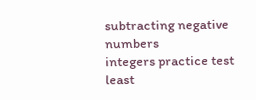subtracting negative numbers
integers practice test
least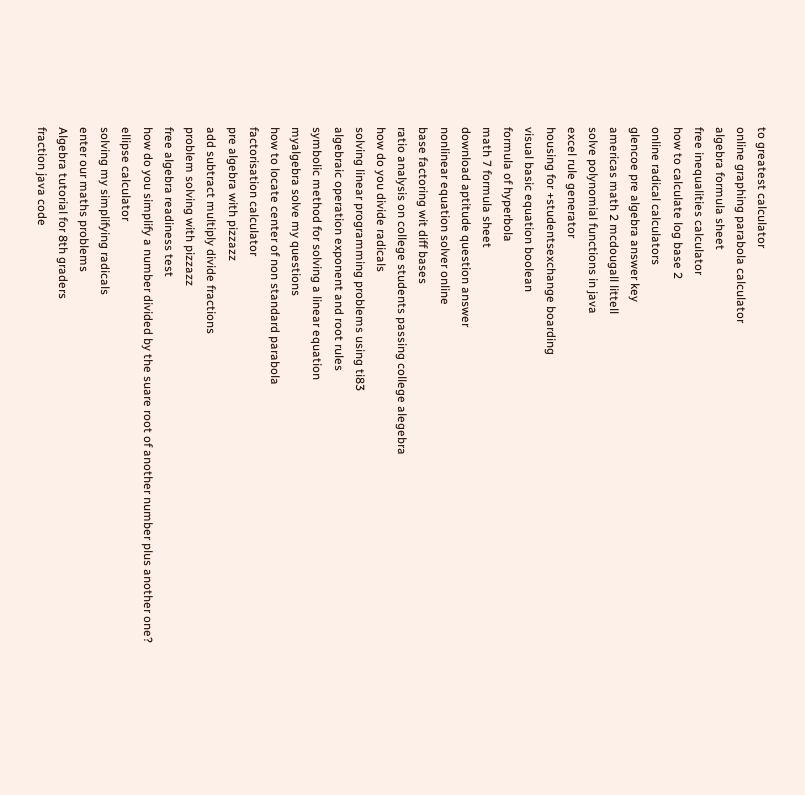to greatest calculator
online graphing parabola calculator
algebra formula sheet
free inequalities calculator
how to calculate log base 2
online radical calculators
glencoe pre algebra answer key
americas math 2 mcdougall littell
solve polynomial functions in java
excel rule generator
housing for +studentsexchange boarding
visual basic equation boolean
formula of hyperbola
math 7 formula sheet
download aptitude question answer
nonlinear equation solver online
base factoring wit diff bases
ratio analysis on college students passing college alegebra
how do you divide radicals
solving linear programming problems using ti83
algebraic operation exponent and root rules
symbolic method for solving a linear equation
myalgebra solve my questions
how to locate center of non standard parabola
factorisation calculator
pre algebra with pizzazz
add subtract multiply divide fractions
problem solving with pizzazz
free algebra readiness test
how do you simplify a number divided by the suare root of another number plus another one?
ellipse calculator
solving my simplifying radicals
enter our maths problems
Algebra tutorial for 8th graders
fraction java code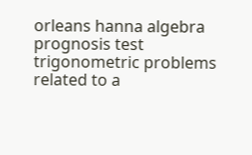orleans hanna algebra prognosis test
trigonometric problems related to a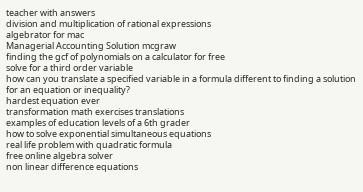teacher with answers
division and multiplication of rational expressions
algebrator for mac
Managerial Accounting Solution mcgraw
finding the gcf of polynomials on a calculator for free
solve for a third order variable
how can you translate a specified variable in a formula different to finding a solution for an equation or inequality?
hardest equation ever
transformation math exercises translations
examples of education levels of a 6th grader
how to solve exponential simultaneous equations
real life problem with quadratic formula
free online algebra solver
non linear difference equations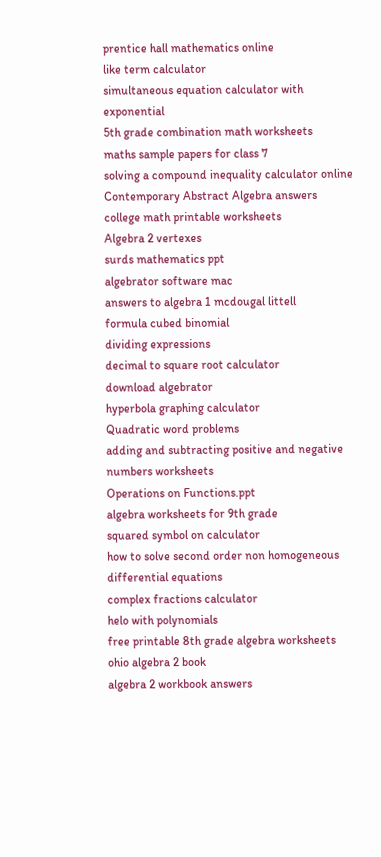prentice hall mathematics online
like term calculator
simultaneous equation calculator with exponential
5th grade combination math worksheets
maths sample papers for class 7
solving a compound inequality calculator online
Contemporary Abstract Algebra answers
college math printable worksheets
Algebra 2 vertexes
surds mathematics ppt
algebrator software mac
answers to algebra 1 mcdougal littell
formula cubed binomial
dividing expressions
decimal to square root calculator
download algebrator
hyperbola graphing calculator
Quadratic word problems
adding and subtracting positive and negative numbers worksheets
Operations on Functions.ppt
algebra worksheets for 9th grade
squared symbol on calculator
how to solve second order non homogeneous differential equations
complex fractions calculator
helo with polynomials
free printable 8th grade algebra worksheets
ohio algebra 2 book
algebra 2 workbook answers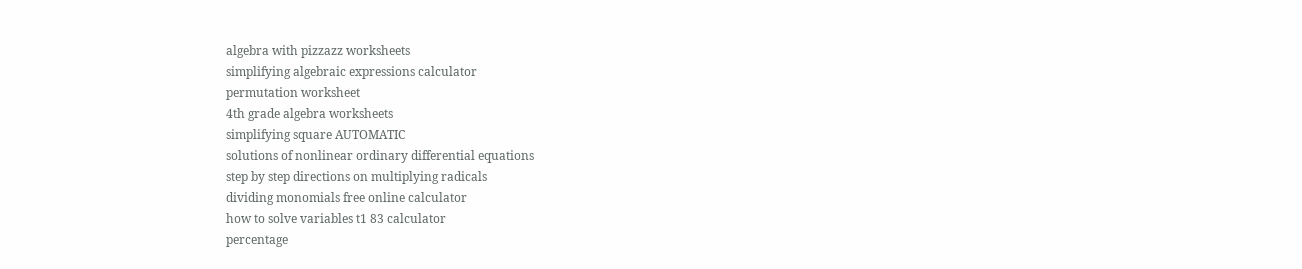algebra with pizzazz worksheets
simplifying algebraic expressions calculator
permutation worksheet
4th grade algebra worksheets
simplifying square AUTOMATIC
solutions of nonlinear ordinary differential equations
step by step directions on multiplying radicals
dividing monomials free online calculator
how to solve variables t1 83 calculator
percentage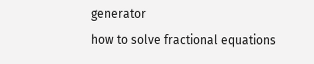generator
how to solve fractional equations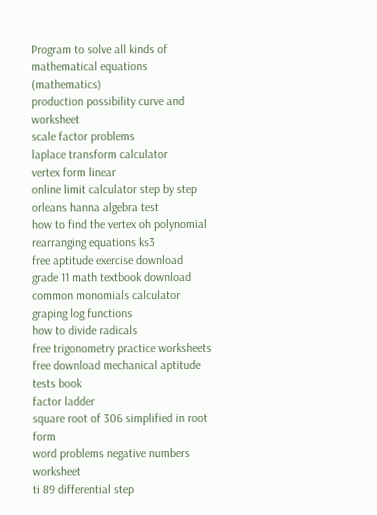Program to solve all kinds of mathematical equations (mathematics)
production possibility curve and worksheet
scale factor problems
laplace transform calculator
vertex form linear
online limit calculator step by step
orleans hanna algebra test
how to find the vertex oh polynomial
rearranging equations ks3
free aptitude exercise download
grade 11 math textbook download
common monomials calculator
graping log functions
how to divide radicals
free trigonometry practice worksheets
free download mechanical aptitude tests book
factor ladder
square root of 306 simplified in root form
word problems negative numbers worksheet
ti 89 differential step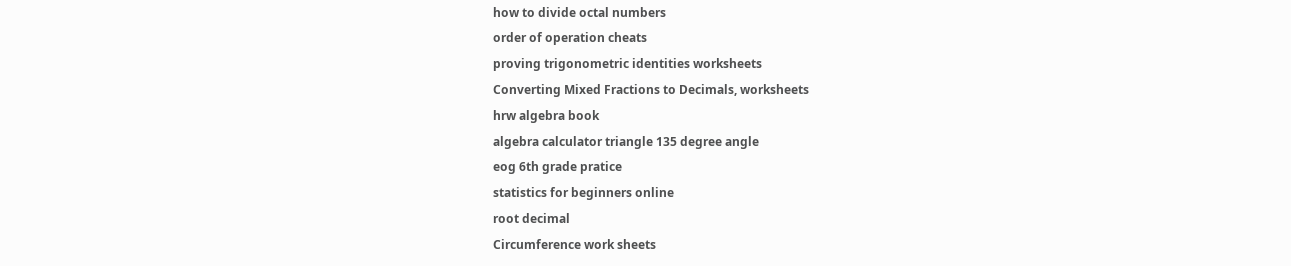how to divide octal numbers
order of operation cheats
proving trigonometric identities worksheets
Converting Mixed Fractions to Decimals, worksheets
hrw algebra book
algebra calculator triangle 135 degree angle
eog 6th grade pratice
statistics for beginners online
root decimal
Circumference work sheets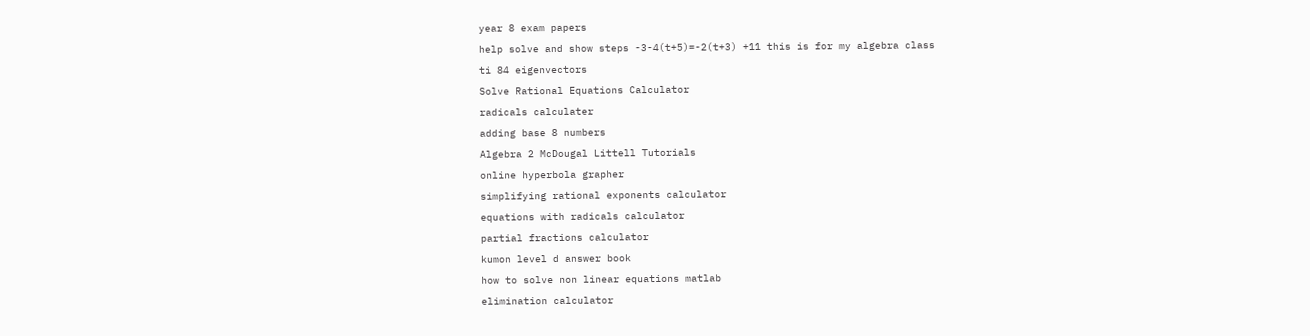year 8 exam papers
help solve and show steps -3-4(t+5)=-2(t+3) +11 this is for my algebra class
ti 84 eigenvectors
Solve Rational Equations Calculator
radicals calculater
adding base 8 numbers
Algebra 2 McDougal Littell Tutorials
online hyperbola grapher
simplifying rational exponents calculator
equations with radicals calculator
partial fractions calculator
kumon level d answer book
how to solve non linear equations matlab
elimination calculator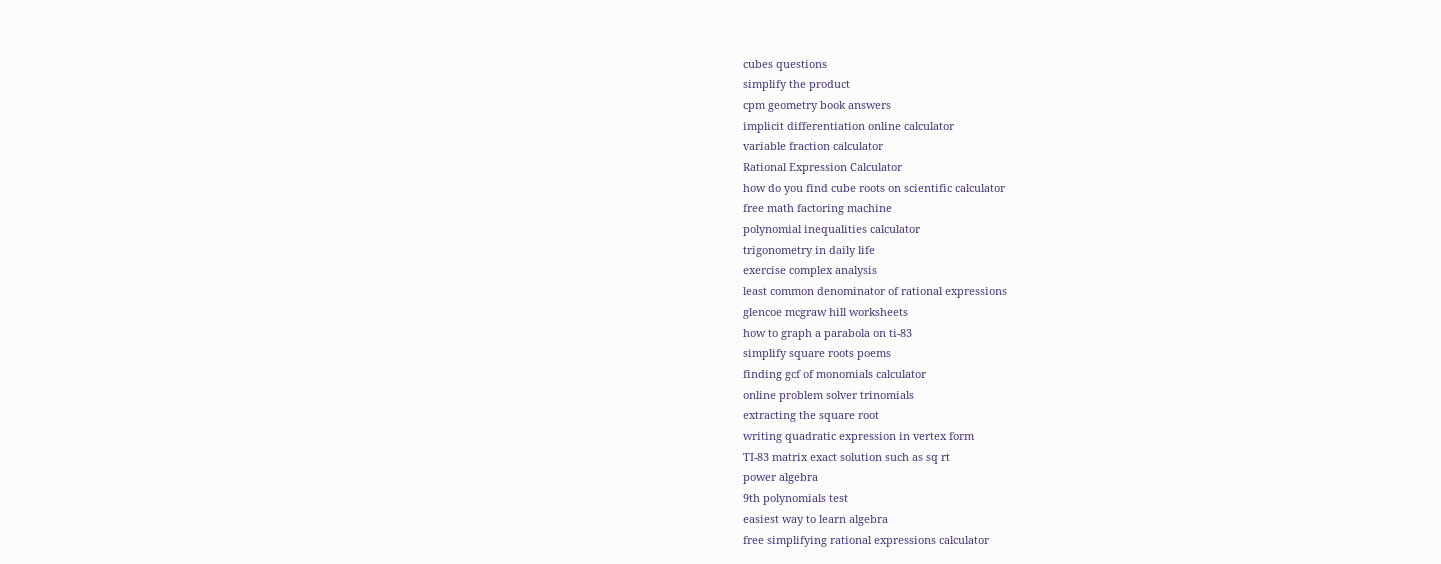cubes questions
simplify the product
cpm geometry book answers
implicit differentiation online calculator
variable fraction calculator
Rational Expression Calculator
how do you find cube roots on scientific calculator
free math factoring machine
polynomial inequalities calculator
trigonometry in daily life
exercise complex analysis
least common denominator of rational expressions
glencoe mcgraw hill worksheets
how to graph a parabola on ti-83
simplify square roots poems
finding gcf of monomials calculator
online problem solver trinomials
extracting the square root
writing quadratic expression in vertex form
TI-83 matrix exact solution such as sq rt
power algebra
9th polynomials test
easiest way to learn algebra
free simplifying rational expressions calculator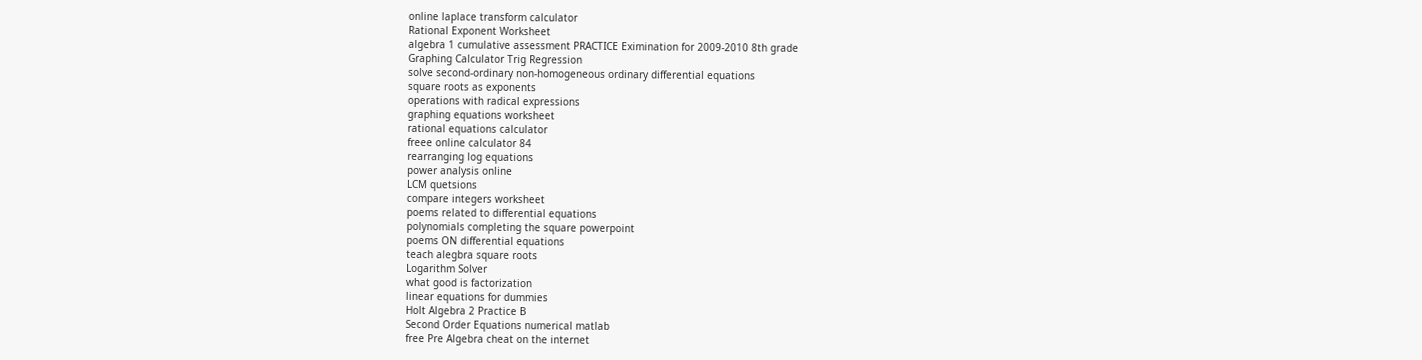online laplace transform calculator
Rational Exponent Worksheet
algebra 1 cumulative assessment PRACTICE Eximination for 2009-2010 8th grade
Graphing Calculator Trig Regression
solve second-ordinary non-homogeneous ordinary differential equations
square roots as exponents
operations with radical expressions
graphing equations worksheet
rational equations calculator
freee online calculator 84
rearranging log equations
power analysis online
LCM quetsions
compare integers worksheet
poems related to differential equations
polynomials completing the square powerpoint
poems ON differential equations
teach alegbra square roots
Logarithm Solver
what good is factorization
linear equations for dummies
Holt Algebra 2 Practice B
Second Order Equations numerical matlab
free Pre Algebra cheat on the internet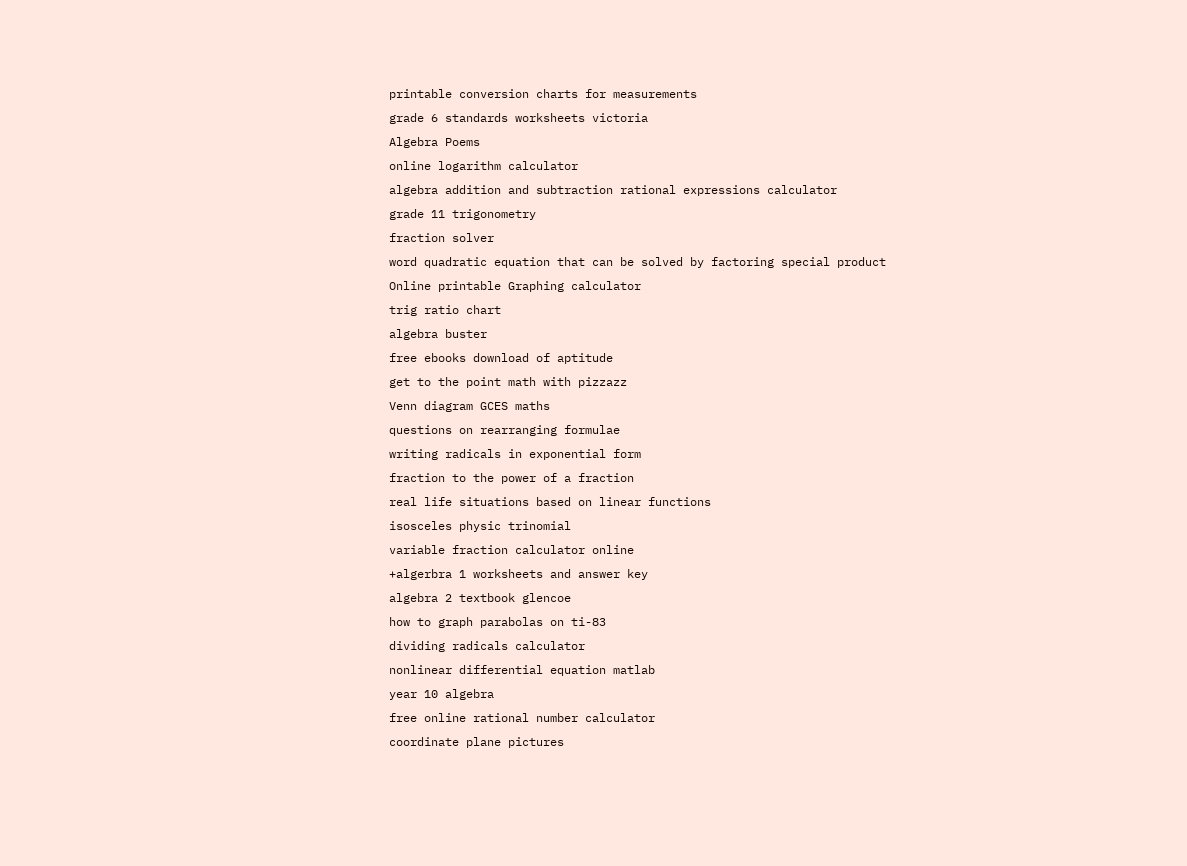printable conversion charts for measurements
grade 6 standards worksheets victoria
Algebra Poems
online logarithm calculator
algebra addition and subtraction rational expressions calculator
grade 11 trigonometry
fraction solver
word quadratic equation that can be solved by factoring special product
Online printable Graphing calculator
trig ratio chart
algebra buster
free ebooks download of aptitude
get to the point math with pizzazz
Venn diagram GCES maths
questions on rearranging formulae
writing radicals in exponential form
fraction to the power of a fraction
real life situations based on linear functions
isosceles physic trinomial
variable fraction calculator online
+algerbra 1 worksheets and answer key
algebra 2 textbook glencoe
how to graph parabolas on ti-83
dividing radicals calculator
nonlinear differential equation matlab
year 10 algebra
free online rational number calculator
coordinate plane pictures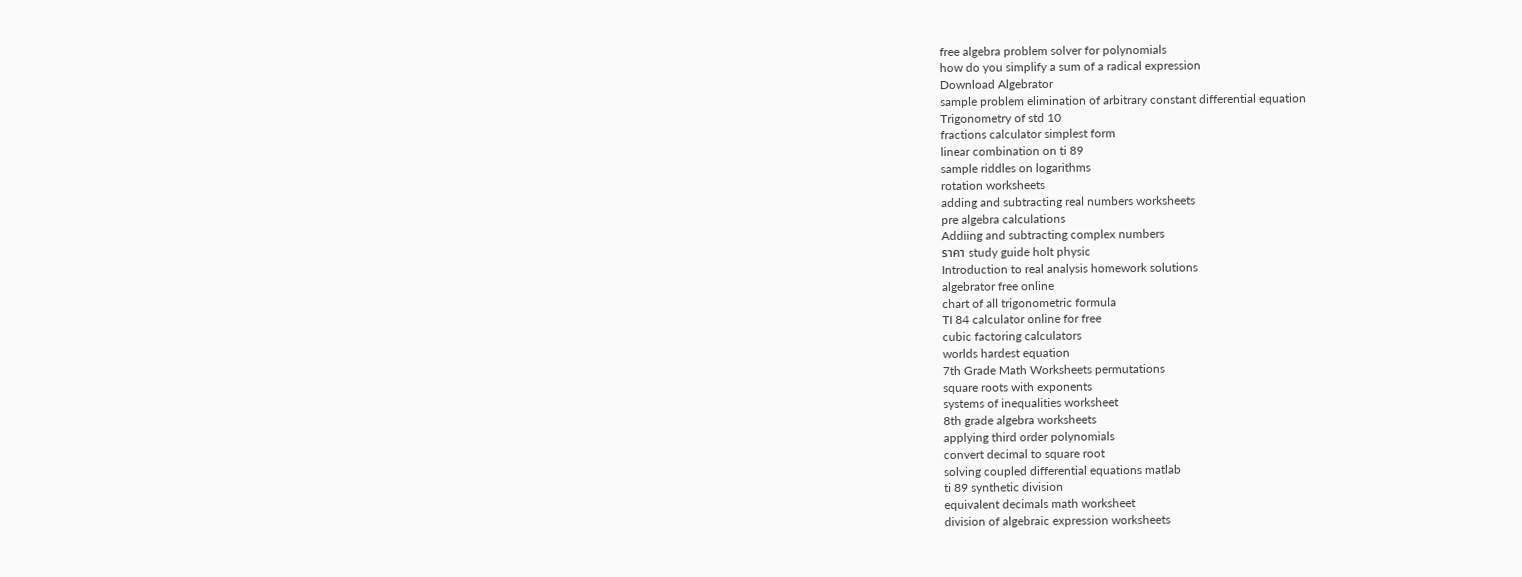free algebra problem solver for polynomials
how do you simplify a sum of a radical expression
Download Algebrator
sample problem elimination of arbitrary constant differential equation
Trigonometry of std 10
fractions calculator simplest form
linear combination on ti 89
sample riddles on logarithms
rotation worksheets
adding and subtracting real numbers worksheets
pre algebra calculations
Addiing and subtracting complex numbers
ราคา study guide holt physic
Introduction to real analysis homework solutions
algebrator free online
chart of all trigonometric formula
TI 84 calculator online for free
cubic factoring calculators
worlds hardest equation
7th Grade Math Worksheets permutations
square roots with exponents
systems of inequalities worksheet
8th grade algebra worksheets
applying third order polynomials
convert decimal to square root
solving coupled differential equations matlab
ti 89 synthetic division
equivalent decimals math worksheet
division of algebraic expression worksheets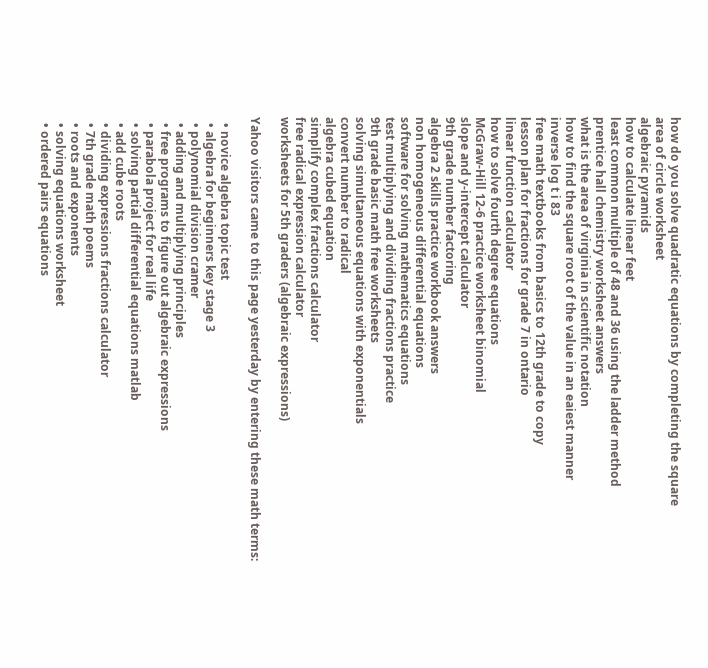how do you solve quadratic equations by completing the square
area of circle worksheet
algebraic pyramids
how to calculate linear feet
least common multiple of 48 and 36 using the ladder method
prentice hall chemistry worksheet answers
what is the area of virginia in scientific notation
how to find the square root of the value in an eaiest manner
inverse log t i 83
free math textbooks from basics to 12th grade to copy
lesson plan for fractions for grade 7 in ontario
linear function calculator
how to solve fourth degree equations
McGraw-Hill 12-6 practice worksheet binomial
slope and y-intercept calculator
9th grade number factoring
algebra 2 skills practice workbook answers
non homogeneous differential equations
software for solving mathematics equations
test multiplying and dividing fractions practice
9th grade basic math free worksheets
solving simultaneous equations with exponentials
convert number to radical
algebra cubed equation
simplify complex fractions calculator
free radical expression calculator
worksheets for 5th graders (algebraic expressions)

Yahoo visitors came to this page yesterday by entering these math terms:

  • novice algebra topic test
  • algebra for beginners key stage 3
  • polynomial division cramer
  • adding and multiplying principles
  • free programs to figure out algebraic expressions
  • parabola project for real life
  • solving partial differential equations matlab
  • add cube roots
  • dividing expressions fractions calculator
  • 7th grade math poems
  • roots and exponents
  • solving equations worksheet
  • ordered pairs equations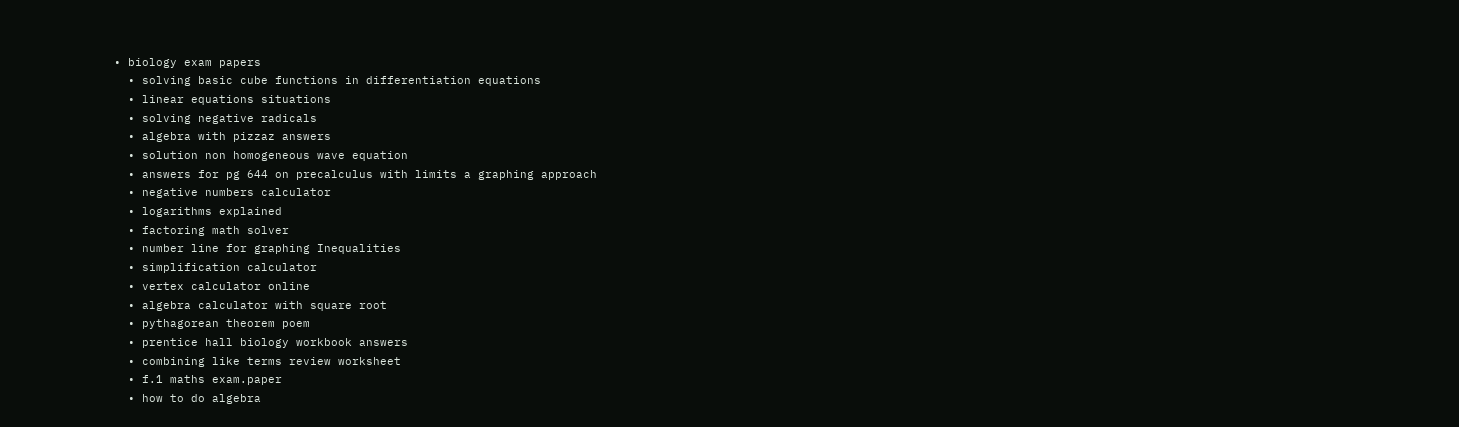• biology exam papers
  • solving basic cube functions in differentiation equations
  • linear equations situations
  • solving negative radicals
  • algebra with pizzaz answers
  • solution non homogeneous wave equation
  • answers for pg 644 on precalculus with limits a graphing approach
  • negative numbers calculator
  • logarithms explained
  • factoring math solver
  • number line for graphing Inequalities
  • simplification calculator
  • vertex calculator online
  • algebra calculator with square root
  • pythagorean theorem poem
  • prentice hall biology workbook answers
  • combining like terms review worksheet
  • f.1 maths exam.paper
  • how to do algebra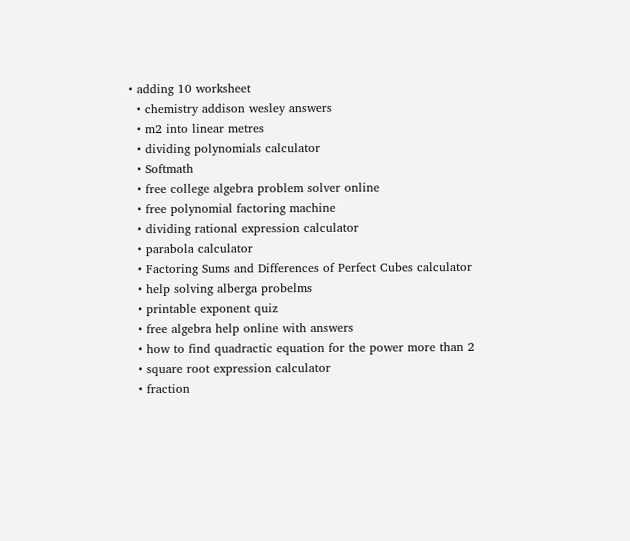• adding 10 worksheet
  • chemistry addison wesley answers
  • m2 into linear metres
  • dividing polynomials calculator
  • Softmath
  • free college algebra problem solver online
  • free polynomial factoring machine
  • dividing rational expression calculator
  • parabola calculator
  • Factoring Sums and Differences of Perfect Cubes calculator
  • help solving alberga probelms
  • printable exponent quiz
  • free algebra help online with answers
  • how to find quadractic equation for the power more than 2
  • square root expression calculator
  • fraction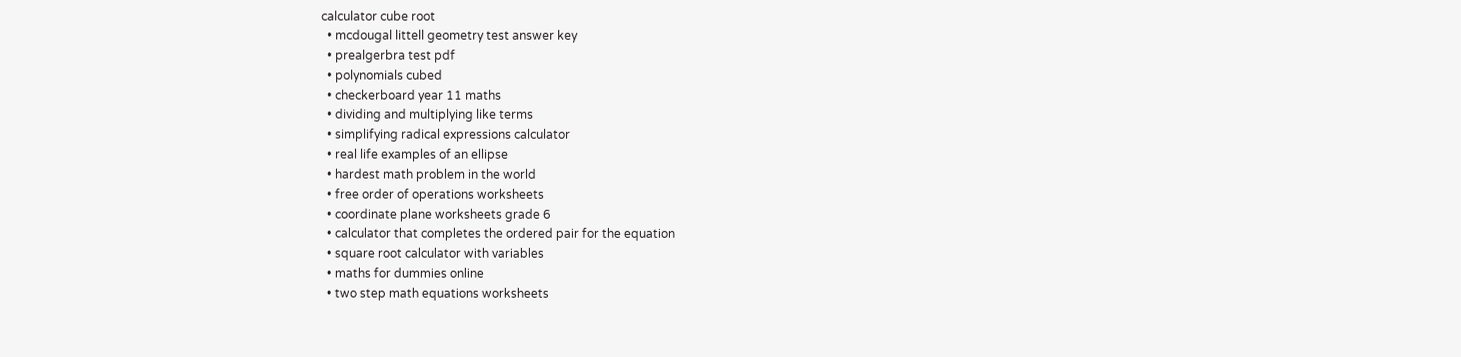calculator cube root
  • mcdougal littell geometry test answer key
  • prealgerbra test pdf
  • polynomials cubed
  • checkerboard year 11 maths
  • dividing and multiplying like terms
  • simplifying radical expressions calculator
  • real life examples of an ellipse
  • hardest math problem in the world
  • free order of operations worksheets
  • coordinate plane worksheets grade 6
  • calculator that completes the ordered pair for the equation
  • square root calculator with variables
  • maths for dummies online
  • two step math equations worksheets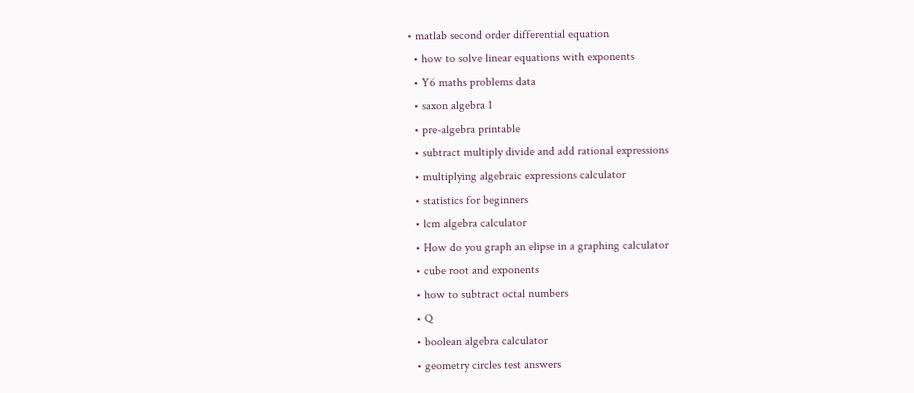• matlab second order differential equation
  • how to solve linear equations with exponents
  • Y6 maths problems data
  • saxon algebra 1
  • pre-algebra printable
  • subtract multiply divide and add rational expressions
  • multiplying algebraic expressions calculator
  • statistics for beginners
  • lcm algebra calculator
  • How do you graph an elipse in a graphing calculator
  • cube root and exponents
  • how to subtract octal numbers
  • Q
  • boolean algebra calculator
  • geometry circles test answers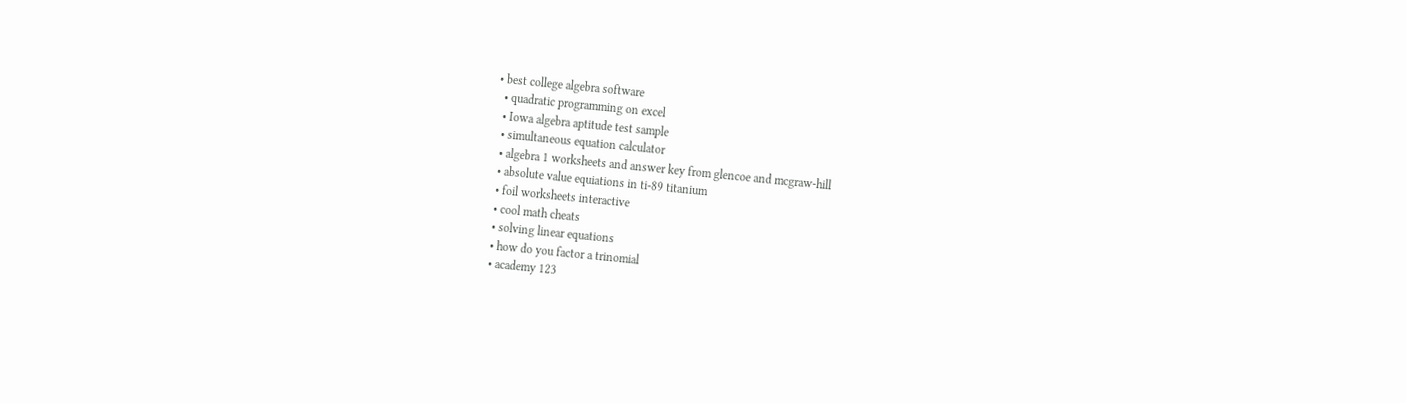• best college algebra software
  • quadratic programming on excel
  • Iowa algebra aptitude test sample
  • simultaneous equation calculator
  • algebra 1 worksheets and answer key from glencoe and mcgraw-hill
  • absolute value equiations in ti-89 titanium
  • foil worksheets interactive
  • cool math cheats
  • solving linear equations
  • how do you factor a trinomial
  • academy 123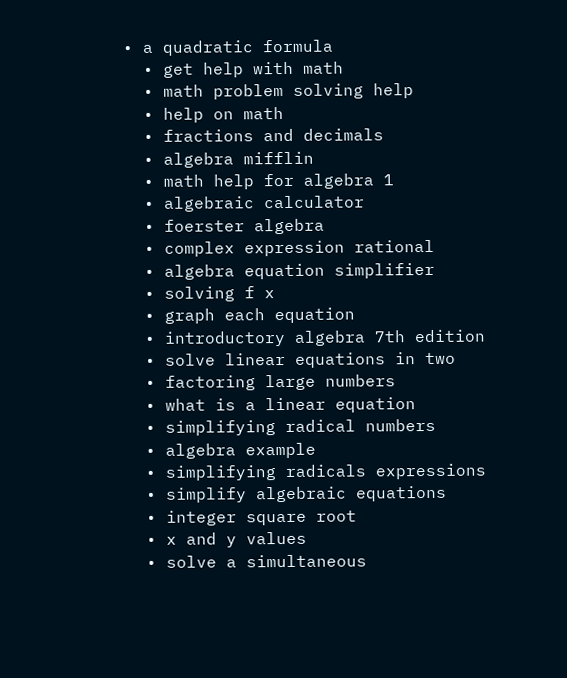• a quadratic formula
  • get help with math
  • math problem solving help
  • help on math
  • fractions and decimals
  • algebra mifflin
  • math help for algebra 1
  • algebraic calculator
  • foerster algebra
  • complex expression rational
  • algebra equation simplifier
  • solving f x
  • graph each equation
  • introductory algebra 7th edition
  • solve linear equations in two
  • factoring large numbers
  • what is a linear equation
  • simplifying radical numbers
  • algebra example
  • simplifying radicals expressions
  • simplify algebraic equations
  • integer square root
  • x and y values
  • solve a simultaneous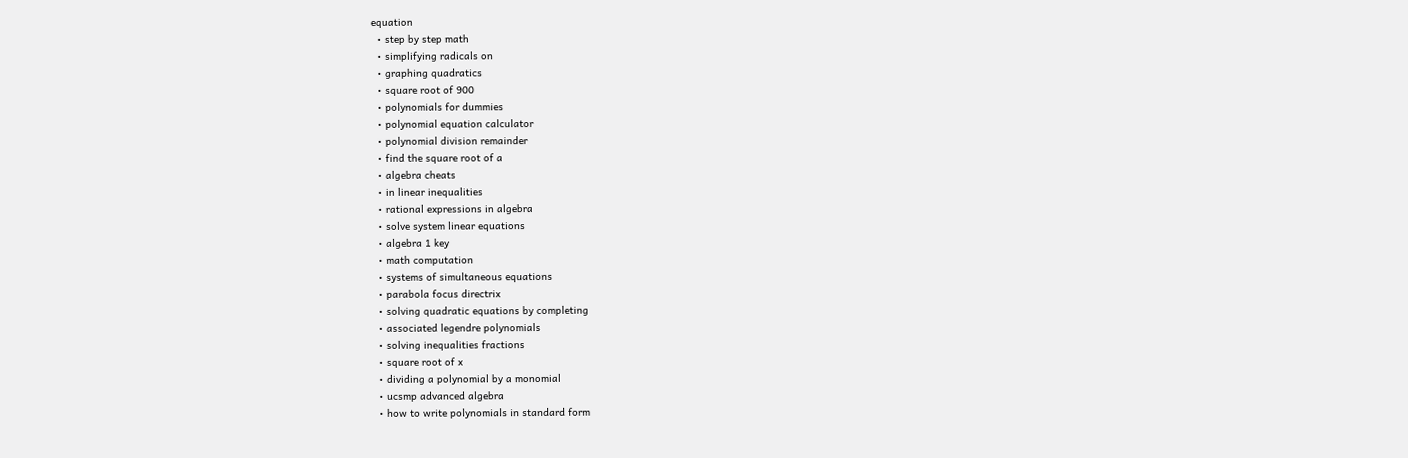equation
  • step by step math
  • simplifying radicals on
  • graphing quadratics
  • square root of 900
  • polynomials for dummies
  • polynomial equation calculator
  • polynomial division remainder
  • find the square root of a
  • algebra cheats
  • in linear inequalities
  • rational expressions in algebra
  • solve system linear equations
  • algebra 1 key
  • math computation
  • systems of simultaneous equations
  • parabola focus directrix
  • solving quadratic equations by completing
  • associated legendre polynomials
  • solving inequalities fractions
  • square root of x
  • dividing a polynomial by a monomial
  • ucsmp advanced algebra
  • how to write polynomials in standard form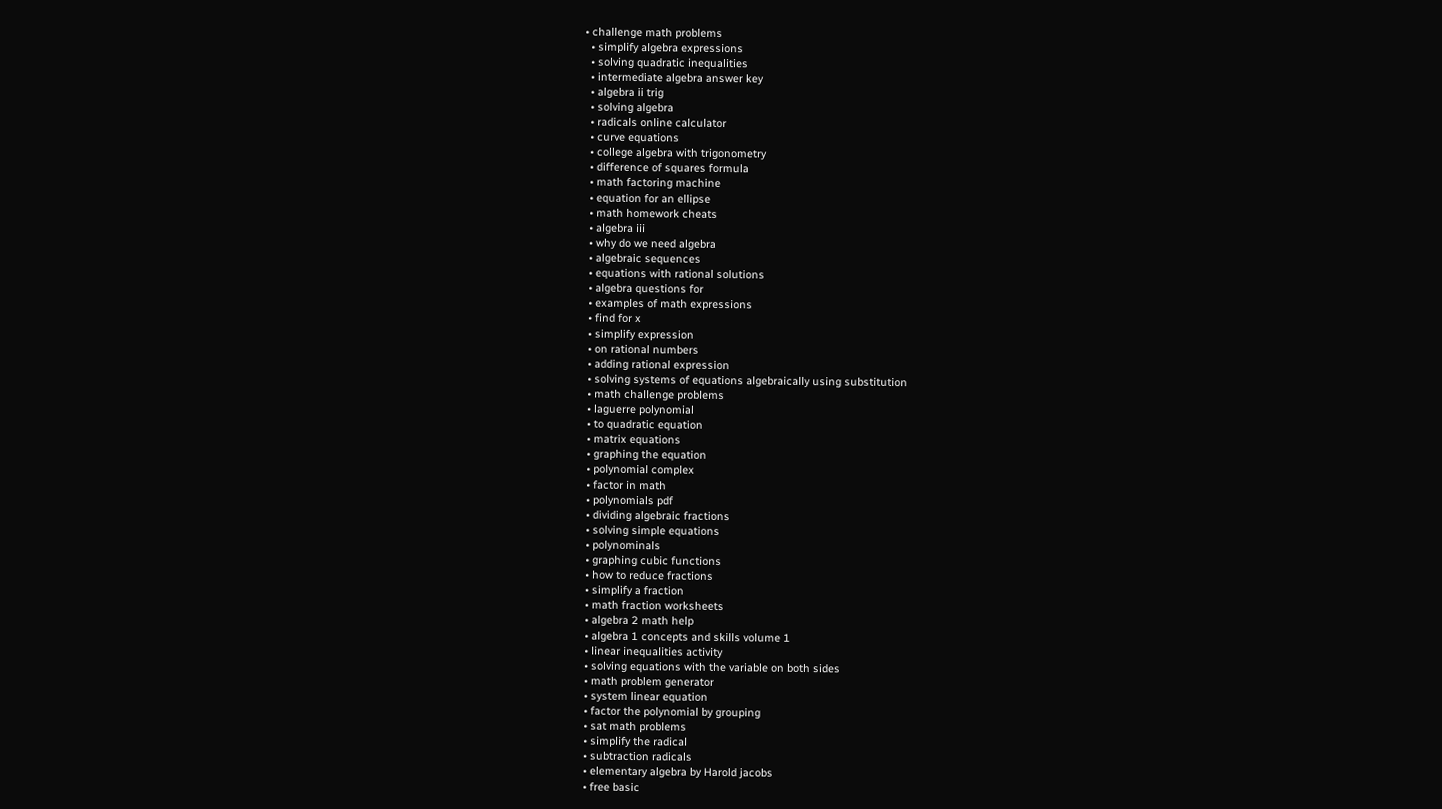• challenge math problems
  • simplify algebra expressions
  • solving quadratic inequalities
  • intermediate algebra answer key
  • algebra ii trig
  • solving algebra
  • radicals online calculator
  • curve equations
  • college algebra with trigonometry
  • difference of squares formula
  • math factoring machine
  • equation for an ellipse
  • math homework cheats
  • algebra iii
  • why do we need algebra
  • algebraic sequences
  • equations with rational solutions
  • algebra questions for
  • examples of math expressions
  • find for x
  • simplify expression
  • on rational numbers
  • adding rational expression
  • solving systems of equations algebraically using substitution
  • math challenge problems
  • laguerre polynomial
  • to quadratic equation
  • matrix equations
  • graphing the equation
  • polynomial complex
  • factor in math
  • polynomials pdf
  • dividing algebraic fractions
  • solving simple equations
  • polynominals
  • graphing cubic functions
  • how to reduce fractions
  • simplify a fraction
  • math fraction worksheets
  • algebra 2 math help
  • algebra 1 concepts and skills volume 1
  • linear inequalities activity
  • solving equations with the variable on both sides
  • math problem generator
  • system linear equation
  • factor the polynomial by grouping
  • sat math problems
  • simplify the radical
  • subtraction radicals
  • elementary algebra by Harold jacobs
  • free basic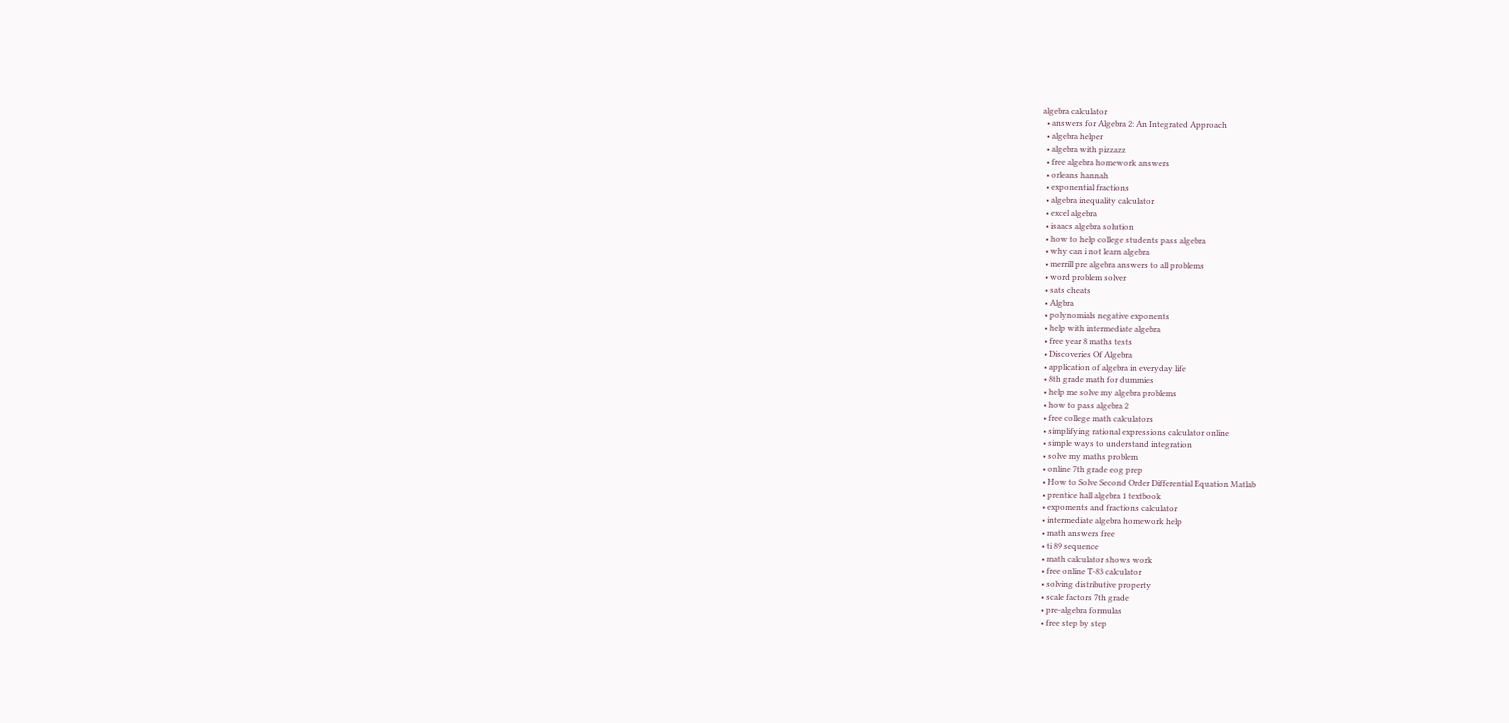algebra calculator
  • answers for Algebra 2: An Integrated Approach
  • algebra helper
  • algebra with pizzazz
  • free algebra homework answers
  • orleans hannah
  • exponential fractions
  • algebra inequality calculator
  • excel algebra
  • isaacs algebra solution
  • how to help college students pass algebra
  • why can i not learn algebra
  • merrill pre algebra answers to all problems
  • word problem solver
  • sats cheats
  • Algbra
  • polynomials negative exponents
  • help with intermediate algebra
  • free year 8 maths tests
  • Discoveries Of Algebra
  • application of algebra in everyday life
  • 8th grade math for dummies
  • help me solve my algebra problems
  • how to pass algebra 2
  • free college math calculators
  • simplifying rational expressions calculator online
  • simple ways to understand integration
  • solve my maths problem
  • online 7th grade eog prep
  • How to Solve Second Order Differential Equation Matlab
  • prentice hall algebra 1 textbook
  • expoments and fractions calculator
  • intermediate algebra homework help
  • math answers free
  • ti 89 sequence
  • math calculator shows work
  • free online T-83 calculator
  • solving distributive property
  • scale factors 7th grade
  • pre-algebra formulas
  • free step by step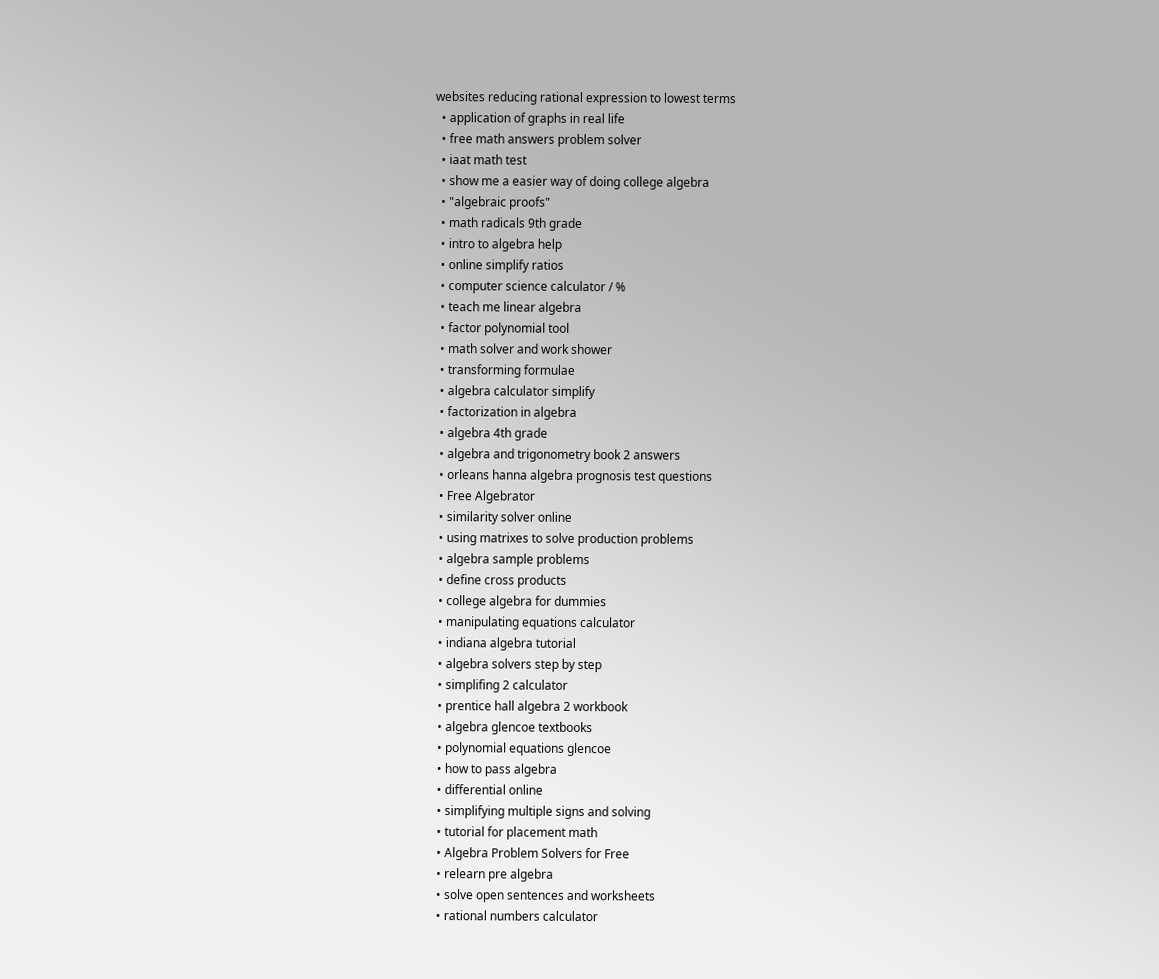websites reducing rational expression to lowest terms
  • application of graphs in real life
  • free math answers problem solver
  • iaat math test
  • show me a easier way of doing college algebra
  • "algebraic proofs"
  • math radicals 9th grade
  • intro to algebra help
  • online simplify ratios
  • computer science calculator / %
  • teach me linear algebra
  • factor polynomial tool
  • math solver and work shower
  • transforming formulae
  • algebra calculator simplify
  • factorization in algebra
  • algebra 4th grade
  • algebra and trigonometry book 2 answers
  • orleans hanna algebra prognosis test questions
  • Free Algebrator
  • similarity solver online
  • using matrixes to solve production problems
  • algebra sample problems
  • define cross products
  • college algebra for dummies
  • manipulating equations calculator
  • indiana algebra tutorial
  • algebra solvers step by step
  • simplifing 2 calculator
  • prentice hall algebra 2 workbook
  • algebra glencoe textbooks
  • polynomial equations glencoe
  • how to pass algebra
  • differential online
  • simplifying multiple signs and solving
  • tutorial for placement math
  • Algebra Problem Solvers for Free
  • relearn pre algebra
  • solve open sentences and worksheets
  • rational numbers calculator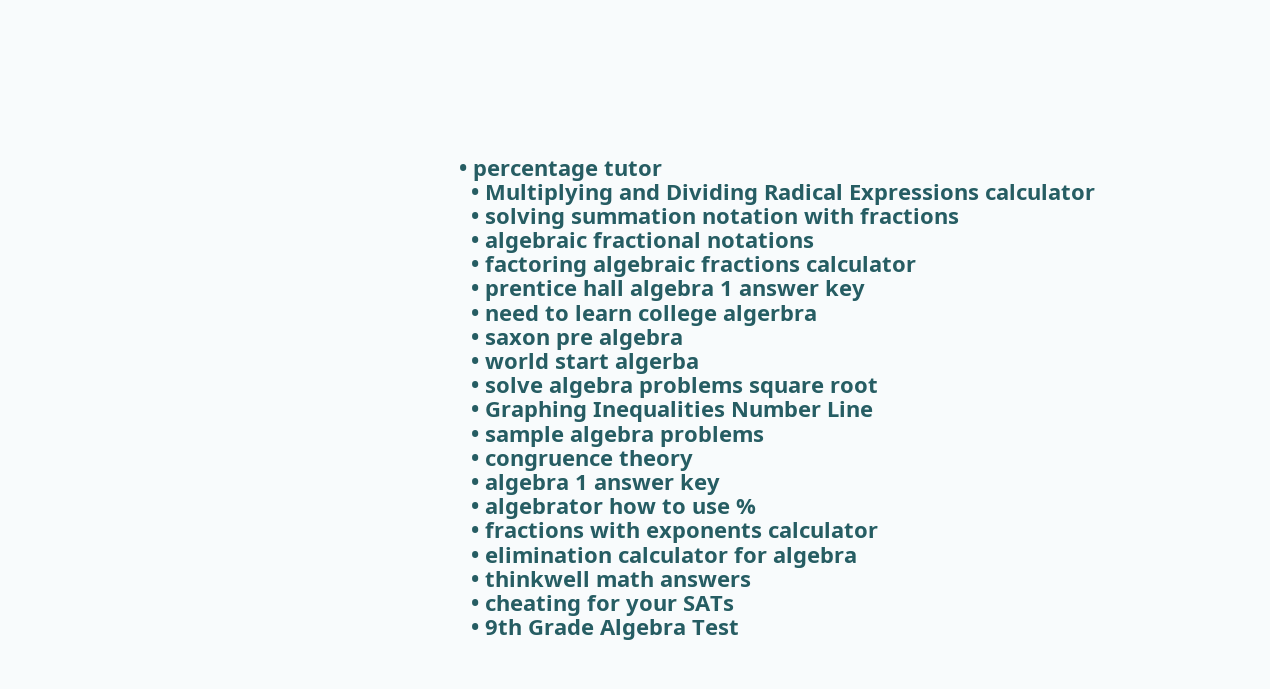• percentage tutor
  • Multiplying and Dividing Radical Expressions calculator
  • solving summation notation with fractions
  • algebraic fractional notations
  • factoring algebraic fractions calculator
  • prentice hall algebra 1 answer key
  • need to learn college algerbra
  • saxon pre algebra
  • world start algerba
  • solve algebra problems square root
  • Graphing Inequalities Number Line
  • sample algebra problems
  • congruence theory
  • algebra 1 answer key
  • algebrator how to use %
  • fractions with exponents calculator
  • elimination calculator for algebra
  • thinkwell math answers
  • cheating for your SATs
  • 9th Grade Algebra Test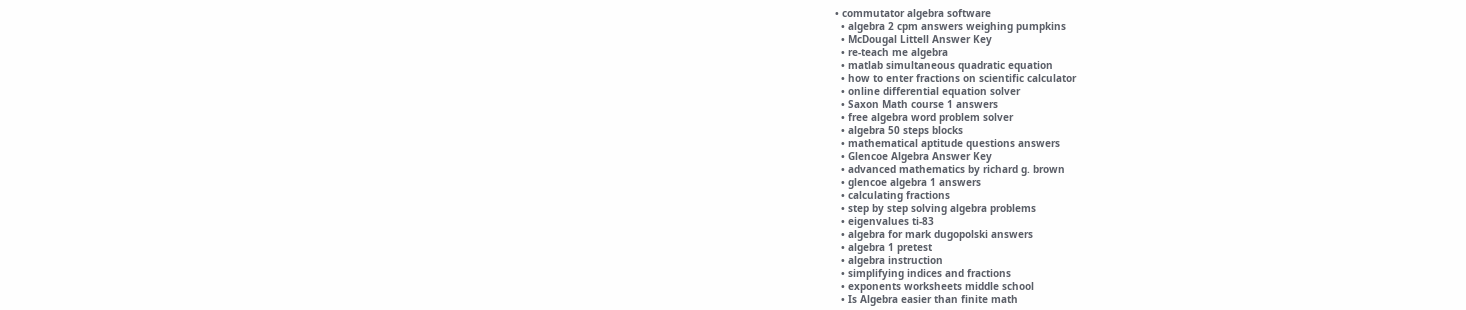• commutator algebra software
  • algebra 2 cpm answers weighing pumpkins
  • McDougal Littell Answer Key
  • re-teach me algebra
  • matlab simultaneous quadratic equation
  • how to enter fractions on scientific calculator
  • online differential equation solver
  • Saxon Math course 1 answers
  • free algebra word problem solver
  • algebra 50 steps blocks
  • mathematical aptitude questions answers
  • Glencoe Algebra Answer Key
  • advanced mathematics by richard g. brown
  • glencoe algebra 1 answers
  • calculating fractions
  • step by step solving algebra problems
  • eigenvalues ti-83
  • algebra for mark dugopolski answers
  • algebra 1 pretest
  • algebra instruction
  • simplifying indices and fractions
  • exponents worksheets middle school
  • Is Algebra easier than finite math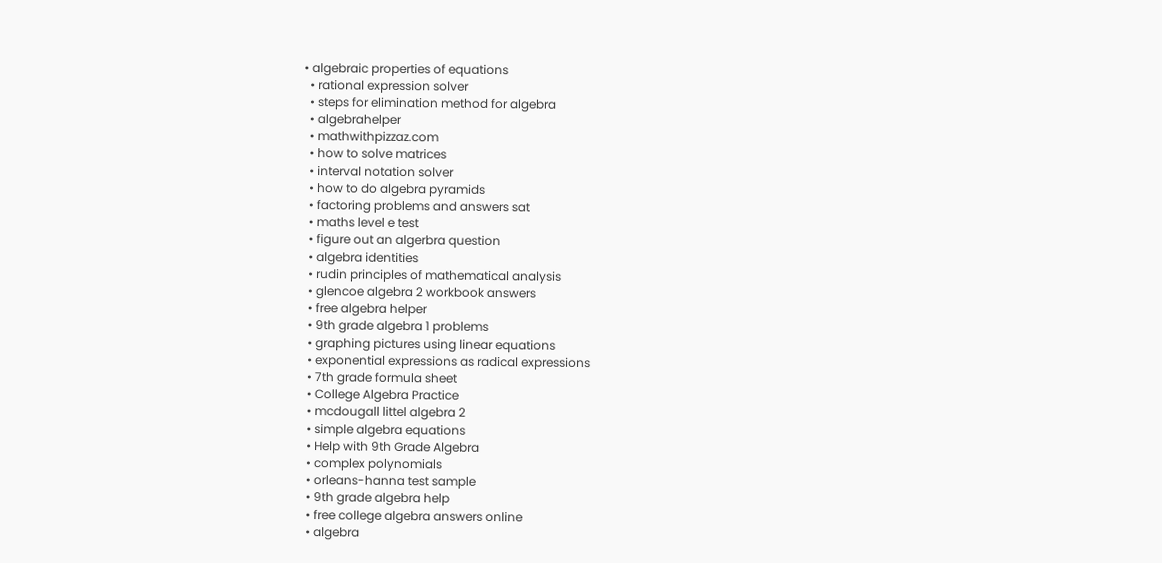• algebraic properties of equations
  • rational expression solver
  • steps for elimination method for algebra
  • algebrahelper
  • mathwithpizzaz.com
  • how to solve matrices
  • interval notation solver
  • how to do algebra pyramids
  • factoring problems and answers sat
  • maths level e test
  • figure out an algerbra question
  • algebra identities
  • rudin principles of mathematical analysis
  • glencoe algebra 2 workbook answers
  • free algebra helper
  • 9th grade algebra 1 problems
  • graphing pictures using linear equations
  • exponential expressions as radical expressions
  • 7th grade formula sheet
  • College Algebra Practice
  • mcdougall littel algebra 2
  • simple algebra equations
  • Help with 9th Grade Algebra
  • complex polynomials
  • orleans-hanna test sample
  • 9th grade algebra help
  • free college algebra answers online
  • algebra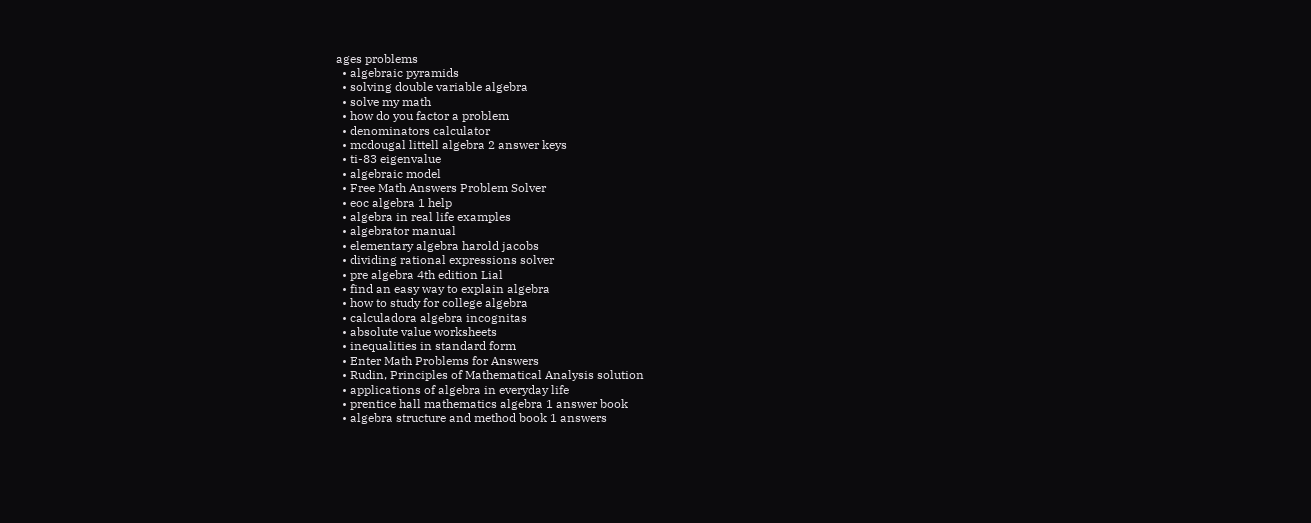ages problems
  • algebraic pyramids
  • solving double variable algebra
  • solve my math
  • how do you factor a problem
  • denominators calculator
  • mcdougal littell algebra 2 answer keys
  • ti-83 eigenvalue
  • algebraic model
  • Free Math Answers Problem Solver
  • eoc algebra 1 help
  • algebra in real life examples
  • algebrator manual
  • elementary algebra harold jacobs
  • dividing rational expressions solver
  • pre algebra 4th edition Lial
  • find an easy way to explain algebra
  • how to study for college algebra
  • calculadora algebra incognitas
  • absolute value worksheets
  • inequalities in standard form
  • Enter Math Problems for Answers
  • Rudin, Principles of Mathematical Analysis solution
  • applications of algebra in everyday life
  • prentice hall mathematics algebra 1 answer book
  • algebra structure and method book 1 answers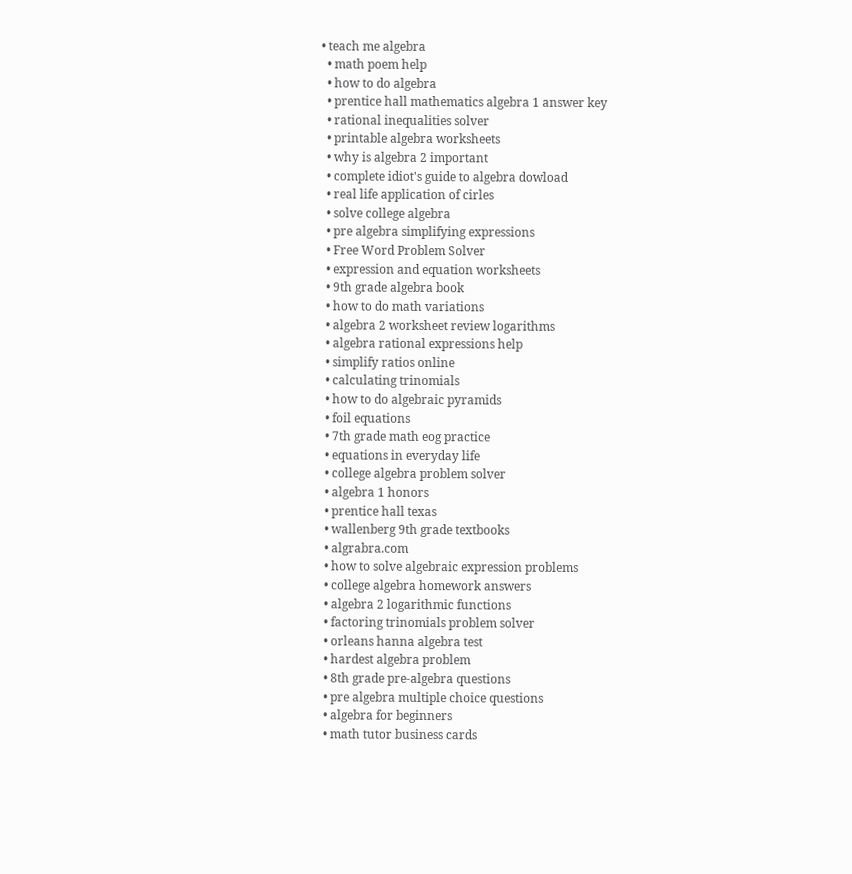• teach me algebra
  • math poem help
  • how to do algebra
  • prentice hall mathematics algebra 1 answer key
  • rational inequalities solver
  • printable algebra worksheets
  • why is algebra 2 important
  • complete idiot's guide to algebra dowload
  • real life application of cirles
  • solve college algebra
  • pre algebra simplifying expressions
  • Free Word Problem Solver
  • expression and equation worksheets
  • 9th grade algebra book
  • how to do math variations
  • algebra 2 worksheet review logarithms
  • algebra rational expressions help
  • simplify ratios online
  • calculating trinomials
  • how to do algebraic pyramids
  • foil equations
  • 7th grade math eog practice
  • equations in everyday life
  • college algebra problem solver
  • algebra 1 honors
  • prentice hall texas
  • wallenberg 9th grade textbooks
  • algrabra.com
  • how to solve algebraic expression problems
  • college algebra homework answers
  • algebra 2 logarithmic functions
  • factoring trinomials problem solver
  • orleans hanna algebra test
  • hardest algebra problem
  • 8th grade pre-algebra questions
  • pre algebra multiple choice questions
  • algebra for beginners
  • math tutor business cards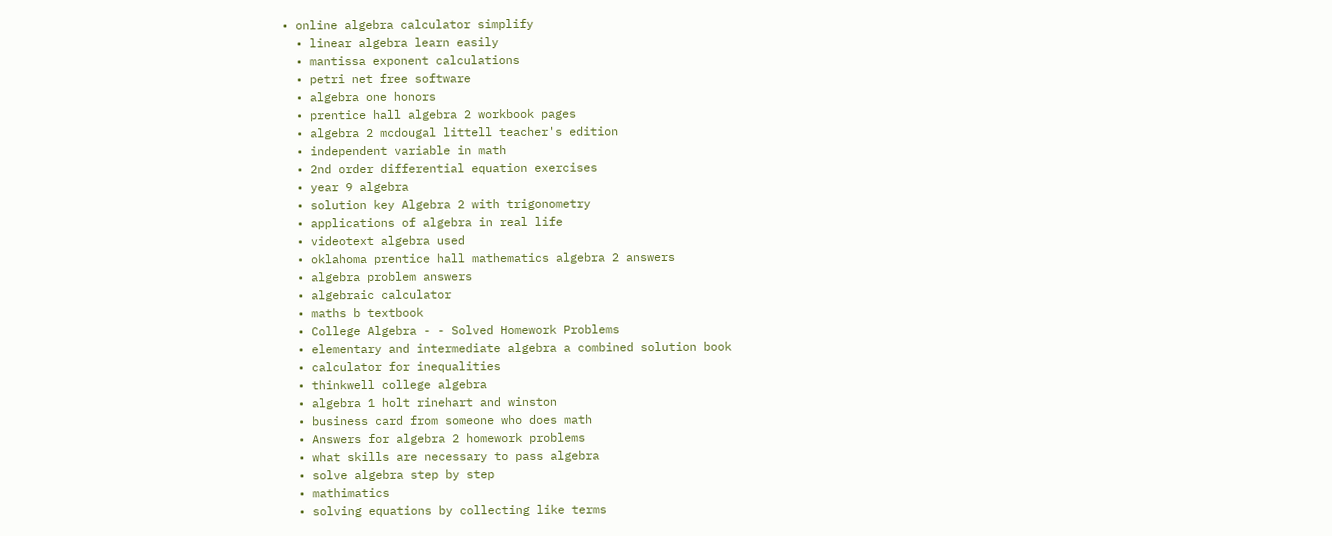• online algebra calculator simplify
  • linear algebra learn easily
  • mantissa exponent calculations
  • petri net free software
  • algebra one honors
  • prentice hall algebra 2 workbook pages
  • algebra 2 mcdougal littell teacher's edition
  • independent variable in math
  • 2nd order differential equation exercises
  • year 9 algebra
  • solution key Algebra 2 with trigonometry
  • applications of algebra in real life
  • videotext algebra used
  • oklahoma prentice hall mathematics algebra 2 answers
  • algebra problem answers
  • algebraic calculator
  • maths b textbook
  • College Algebra - - Solved Homework Problems
  • elementary and intermediate algebra a combined solution book
  • calculator for inequalities
  • thinkwell college algebra
  • algebra 1 holt rinehart and winston
  • business card from someone who does math
  • Answers for algebra 2 homework problems
  • what skills are necessary to pass algebra
  • solve algebra step by step
  • mathimatics
  • solving equations by collecting like terms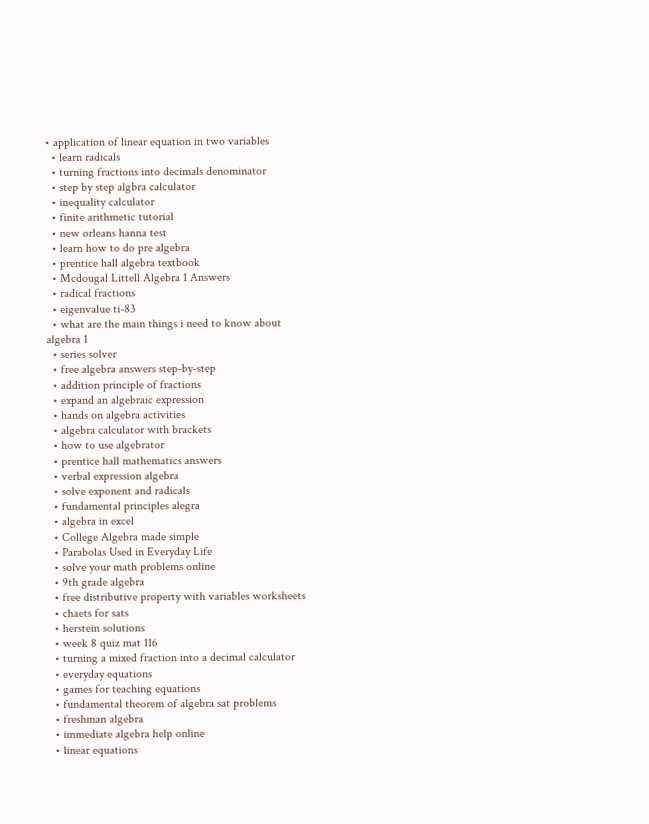• application of linear equation in two variables
  • learn radicals
  • turning fractions into decimals denominator
  • step by step algbra calculator
  • inequality calculator
  • finite arithmetic tutorial
  • new orleans hanna test
  • learn how to do pre algebra
  • prentice hall algebra textbook
  • Mcdougal Littell Algebra 1 Answers
  • radical fractions
  • eigenvalue ti-83
  • what are the main things i need to know about algebra 1
  • series solver
  • free algebra answers step-by-step
  • addition principle of fractions
  • expand an algebraic expression
  • hands on algebra activities
  • algebra calculator with brackets
  • how to use algebrator
  • prentice hall mathematics answers
  • verbal expression algebra
  • solve exponent and radicals
  • fundamental principles alegra
  • algebra in excel
  • College Algebra made simple
  • Parabolas Used in Everyday Life
  • solve your math problems online
  • 9th grade algebra
  • free distributive property with variables worksheets
  • chaets for sats
  • herstein solutions
  • week 8 quiz mat 116
  • turning a mixed fraction into a decimal calculator
  • everyday equations
  • games for teaching equations
  • fundamental theorem of algebra sat problems
  • freshman algebra
  • immediate algebra help online
  • linear equations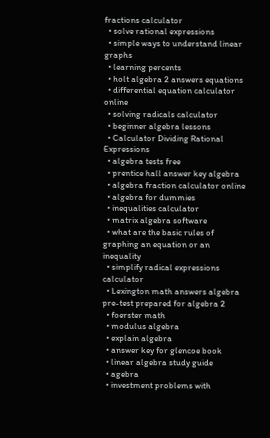fractions calculator
  • solve rational expressions
  • simple ways to understand linear graphs
  • learning percents
  • holt algebra 2 answers equations
  • differential equation calculator online
  • solving radicals calculator
  • beginner algebra lessons
  • Calculator Dividing Rational Expressions
  • algebra tests free
  • prentice hall answer key algebra
  • algebra fraction calculator online
  • algebra for dummies
  • inequalities calculator
  • matrix algebra software
  • what are the basic rules of graphing an equation or an inequality
  • simplify radical expressions calculator
  • Lexington math answers algebra pre-test prepared for algebra 2
  • foerster math
  • modulus algebra
  • explain algebra
  • answer key for glencoe book
  • linear algebra study guide
  • agebra
  • investment problems with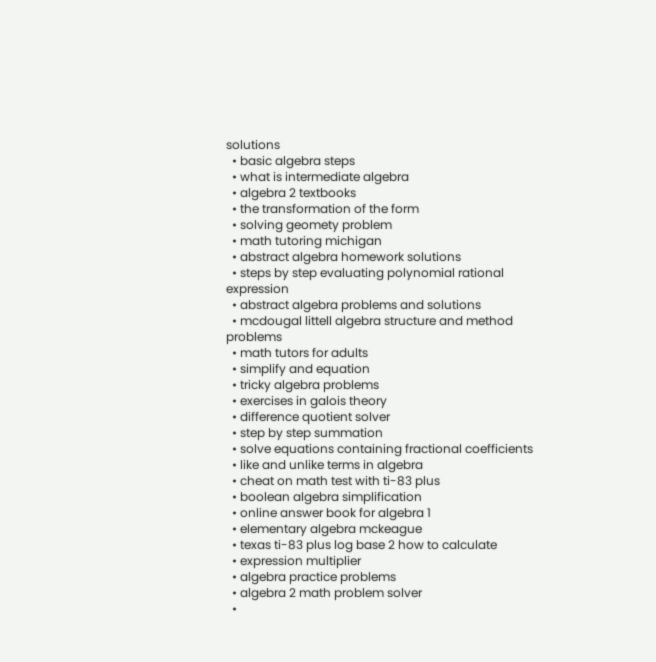solutions
  • basic algebra steps
  • what is intermediate algebra
  • algebra 2 textbooks
  • the transformation of the form
  • solving geomety problem
  • math tutoring michigan
  • abstract algebra homework solutions
  • steps by step evaluating polynomial rational expression
  • abstract algebra problems and solutions
  • mcdougal littell algebra structure and method problems
  • math tutors for adults
  • simplify and equation
  • tricky algebra problems
  • exercises in galois theory
  • difference quotient solver
  • step by step summation
  • solve equations containing fractional coefficients
  • like and unlike terms in algebra
  • cheat on math test with ti-83 plus
  • boolean algebra simplification
  • online answer book for algebra 1
  • elementary algebra mckeague
  • texas ti-83 plus log base 2 how to calculate
  • expression multiplier
  • algebra practice problems
  • algebra 2 math problem solver
  •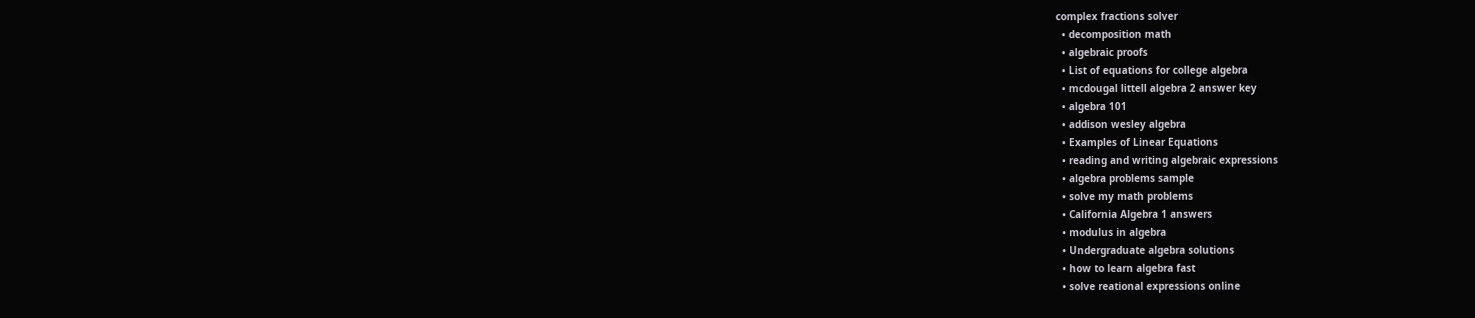complex fractions solver
  • decomposition math
  • algebraic proofs
  • List of equations for college algebra
  • mcdougal littell algebra 2 answer key
  • algebra 101
  • addison wesley algebra
  • Examples of Linear Equations
  • reading and writing algebraic expressions
  • algebra problems sample
  • solve my math problems
  • California Algebra 1 answers
  • modulus in algebra
  • Undergraduate algebra solutions
  • how to learn algebra fast
  • solve reational expressions online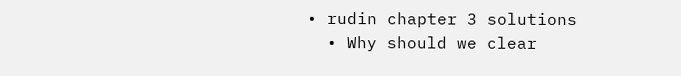• rudin chapter 3 solutions
  • Why should we clear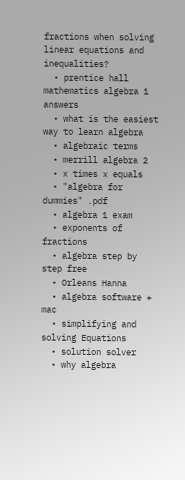fractions when solving linear equations and inequalities?
  • prentice hall mathematics algebra 1 answers
  • what is the easiest way to learn algebra
  • algebraic terms
  • merrill algebra 2
  • x times x equals
  • "algebra for dummies" .pdf
  • algebra 1 exam
  • exponents of fractions
  • algebra step by step free
  • Orleans Hanna
  • algebra software + mac
  • simplifying and solving Equations
  • solution solver
  • why algebra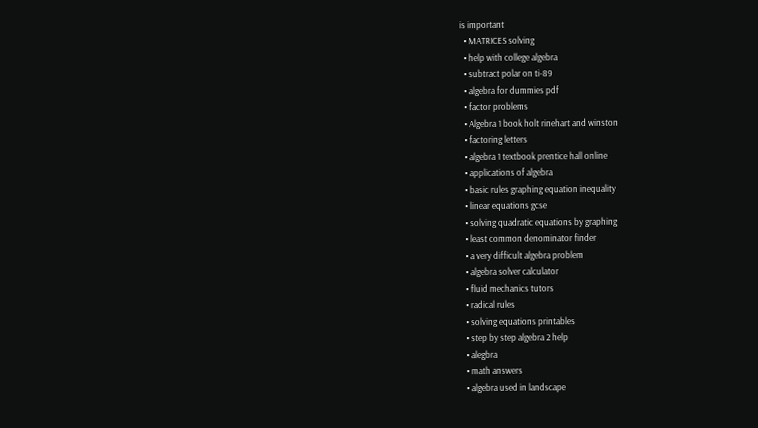is important
  • MATRICES solving
  • help with college algebra
  • subtract polar on ti-89
  • algebra for dummies pdf
  • factor problems
  • Algebra 1 book holt rinehart and winston
  • factoring letters
  • algebra 1 textbook prentice hall online
  • applications of algebra
  • basic rules graphing equation inequality
  • linear equations gcse
  • solving quadratic equations by graphing
  • least common denominator finder
  • a very difficult algebra problem
  • algebra solver calculator
  • fluid mechanics tutors
  • radical rules
  • solving equations printables
  • step by step algebra 2 help
  • alegbra
  • math answers
  • algebra used in landscape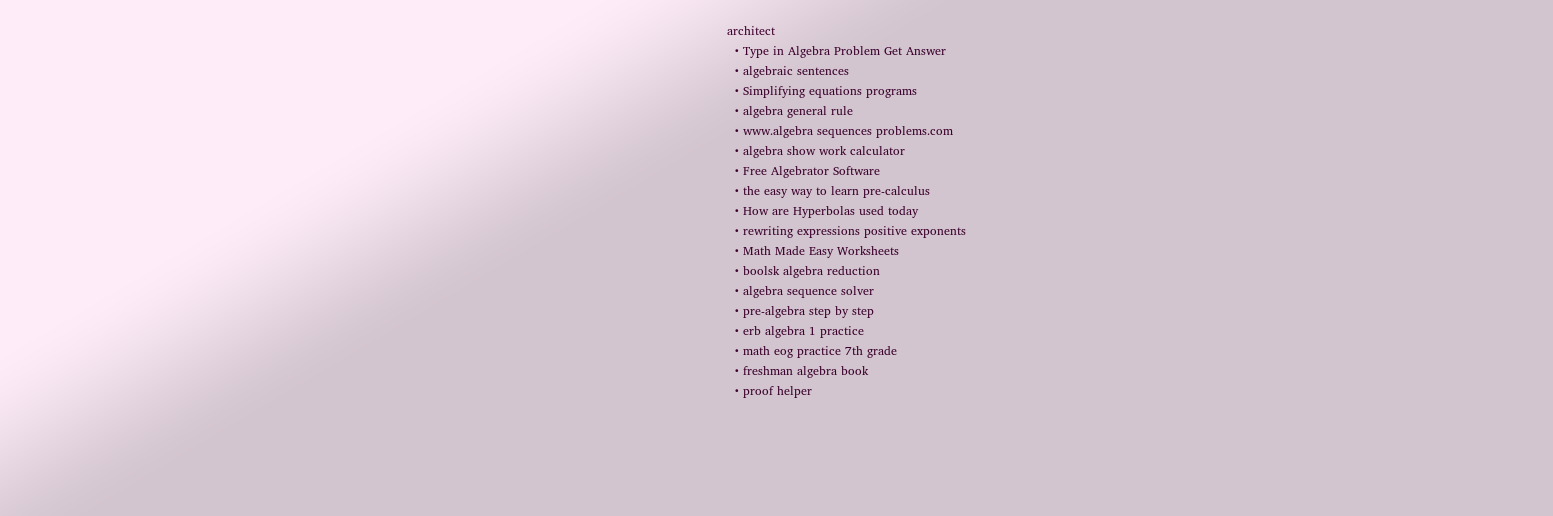architect
  • Type in Algebra Problem Get Answer
  • algebraic sentences
  • Simplifying equations programs
  • algebra general rule
  • www.algebra sequences problems.com
  • algebra show work calculator
  • Free Algebrator Software
  • the easy way to learn pre-calculus
  • How are Hyperbolas used today
  • rewriting expressions positive exponents
  • Math Made Easy Worksheets
  • boolsk algebra reduction
  • algebra sequence solver
  • pre-algebra step by step
  • erb algebra 1 practice
  • math eog practice 7th grade
  • freshman algebra book
  • proof helper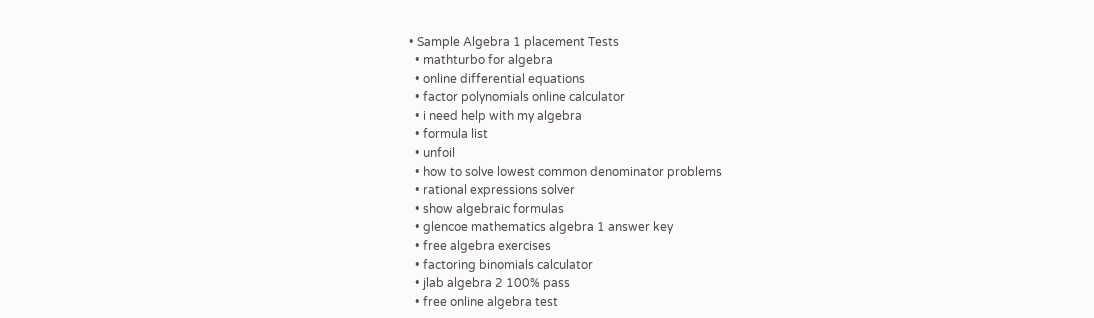• Sample Algebra 1 placement Tests
  • mathturbo for algebra
  • online differential equations
  • factor polynomials online calculator
  • i need help with my algebra
  • formula list
  • unfoil
  • how to solve lowest common denominator problems
  • rational expressions solver
  • show algebraic formulas
  • glencoe mathematics algebra 1 answer key
  • free algebra exercises
  • factoring binomials calculator
  • jlab algebra 2 100% pass
  • free online algebra test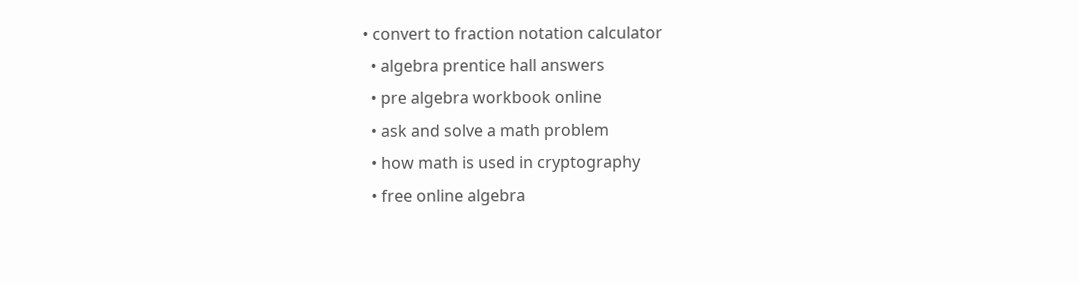• convert to fraction notation calculator
  • algebra prentice hall answers
  • pre algebra workbook online
  • ask and solve a math problem
  • how math is used in cryptography
  • free online algebra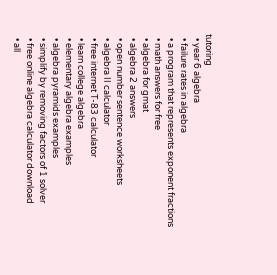tutoring
  • year 6 algebra
  • failure rates in algebra
  • a program that represents exponent fractions
  • math answers for free
  • algebra for gmat
  • algebra 2 answers
  • open number sentence worksheets
  • algebra II calculator
  • free internet T-83 calculator
  • learn college algebra
  • elementary algebra examples
  • algebra pyramids examples
  • simplify by removing factors of 1 solver
  • free online algebra calculator download
  • all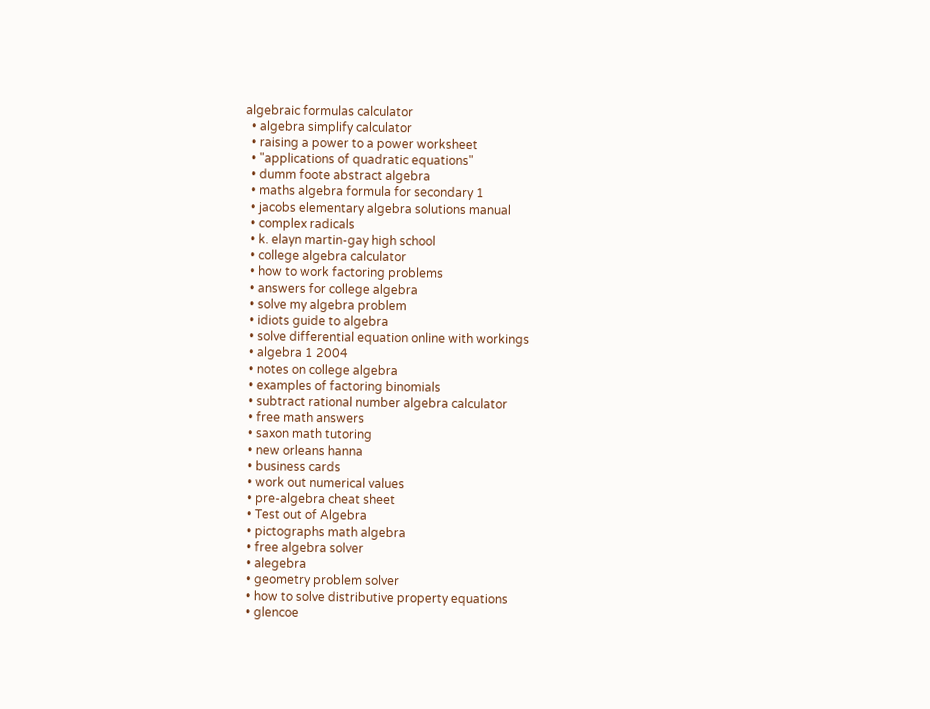algebraic formulas calculator
  • algebra simplify calculator
  • raising a power to a power worksheet
  • "applications of quadratic equations"
  • dumm foote abstract algebra
  • maths algebra formula for secondary 1
  • jacobs elementary algebra solutions manual
  • complex radicals
  • k. elayn martin-gay high school
  • college algebra calculator
  • how to work factoring problems
  • answers for college algebra
  • solve my algebra problem
  • idiots guide to algebra
  • solve differential equation online with workings
  • algebra 1 2004
  • notes on college algebra
  • examples of factoring binomials
  • subtract rational number algebra calculator
  • free math answers
  • saxon math tutoring
  • new orleans hanna
  • business cards
  • work out numerical values
  • pre-algebra cheat sheet
  • Test out of Algebra
  • pictographs math algebra
  • free algebra solver
  • alegebra
  • geometry problem solver
  • how to solve distributive property equations
  • glencoe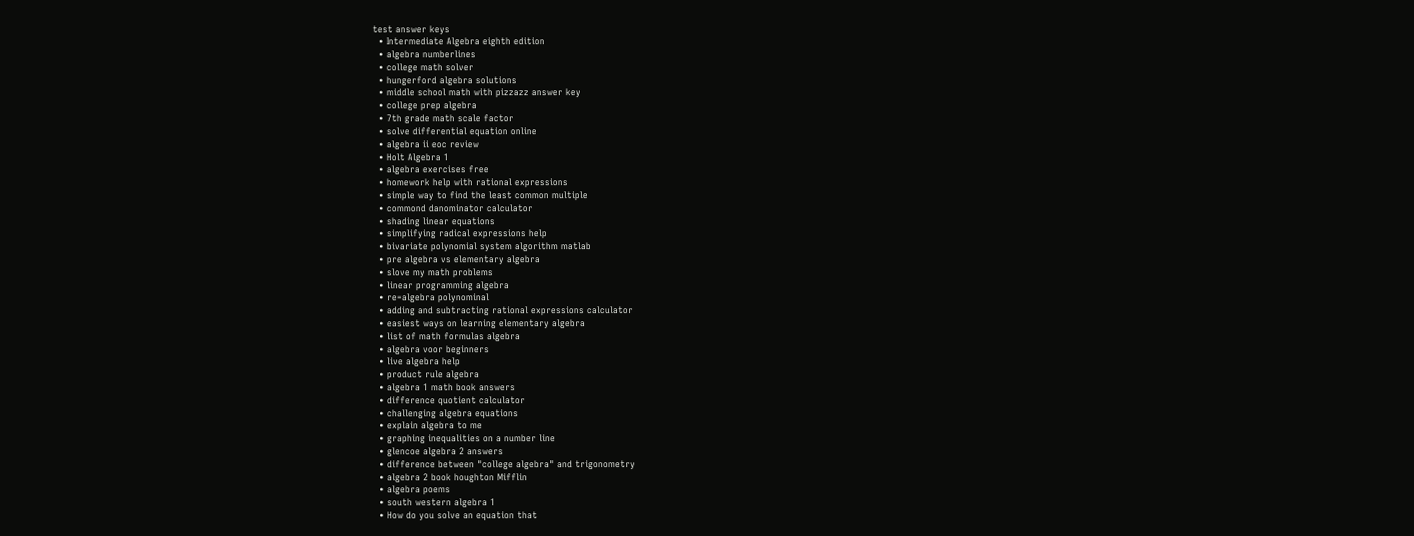test answer keys
  • Intermediate Algebra eighth edition
  • algebra numberlines
  • college math solver
  • hungerford algebra solutions
  • middle school math with pizzazz answer key
  • college prep algebra
  • 7th grade math scale factor
  • solve differential equation online
  • algebra ii eoc review
  • Holt Algebra 1
  • algebra exercises free
  • homework help with rational expressions
  • simple way to find the least common multiple
  • commond danominator calculator
  • shading linear equations
  • simplifying radical expressions help
  • bivariate polynomial system algorithm matlab
  • pre algebra vs elementary algebra
  • slove my math problems
  • linear programming algebra
  • re=algebra polynominal
  • adding and subtracting rational expressions calculator
  • easiest ways on learning elementary algebra
  • list of math formulas algebra
  • algebra voor beginners
  • live algebra help
  • product rule algebra
  • algebra 1 math book answers
  • difference quotient calculator
  • challenging algebra equations
  • explain algebra to me
  • graphing inequalities on a number line
  • glencoe algebra 2 answers
  • difference between "college algebra" and trigonometry
  • algebra 2 book houghton Mifflin
  • algebra poems
  • south western algebra 1
  • How do you solve an equation that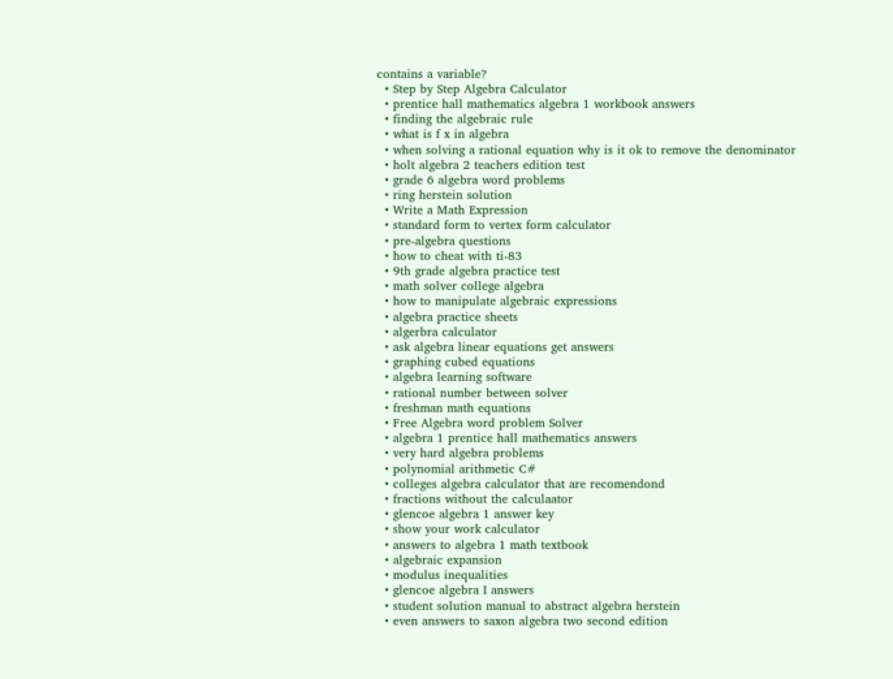contains a variable?
  • Step by Step Algebra Calculator
  • prentice hall mathematics algebra 1 workbook answers
  • finding the algebraic rule
  • what is f x in algebra
  • when solving a rational equation why is it ok to remove the denominator
  • holt algebra 2 teachers edition test
  • grade 6 algebra word problems
  • ring herstein solution
  • Write a Math Expression
  • standard form to vertex form calculator
  • pre-algebra questions
  • how to cheat with ti-83
  • 9th grade algebra practice test
  • math solver college algebra
  • how to manipulate algebraic expressions
  • algebra practice sheets
  • algerbra calculator
  • ask algebra linear equations get answers
  • graphing cubed equations
  • algebra learning software
  • rational number between solver
  • freshman math equations
  • Free Algebra word problem Solver
  • algebra 1 prentice hall mathematics answers
  • very hard algebra problems
  • polynomial arithmetic C#
  • colleges algebra calculator that are recomendond
  • fractions without the calculaator
  • glencoe algebra 1 answer key
  • show your work calculator
  • answers to algebra 1 math textbook
  • algebraic expansion
  • modulus inequalities
  • glencoe algebra I answers
  • student solution manual to abstract algebra herstein
  • even answers to saxon algebra two second edition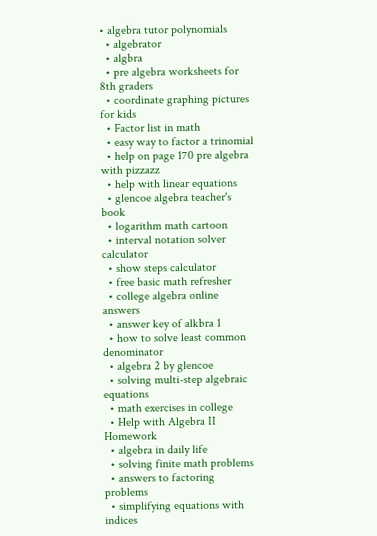• algebra tutor polynomials
  • algebrator
  • algbra
  • pre algebra worksheets for 8th graders
  • coordinate graphing pictures for kids
  • Factor list in math
  • easy way to factor a trinomial
  • help on page 170 pre algebra with pizzazz
  • help with linear equations
  • glencoe algebra teacher's book
  • logarithm math cartoon
  • interval notation solver calculator
  • show steps calculator
  • free basic math refresher
  • college algebra online answers
  • answer key of alkbra 1
  • how to solve least common denominator
  • algebra 2 by glencoe
  • solving multi-step algebraic equations
  • math exercises in college
  • Help with Algebra II Homework
  • algebra in daily life
  • solving finite math problems
  • answers to factoring problems
  • simplifying equations with indices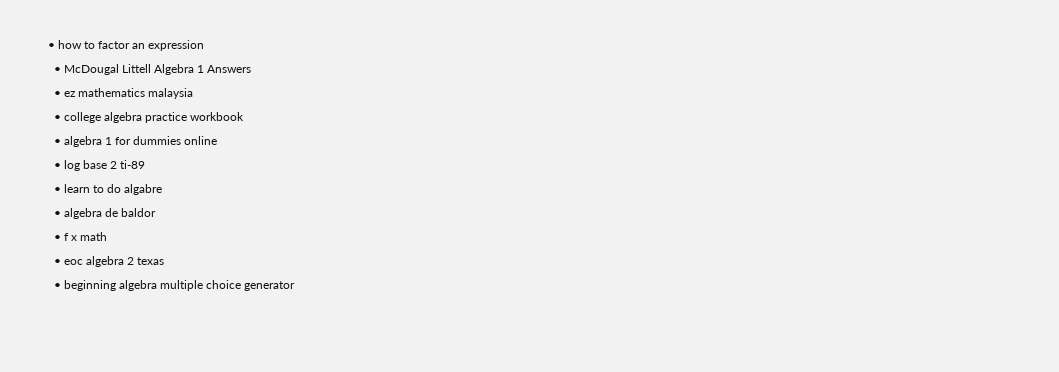• how to factor an expression
  • McDougal Littell Algebra 1 Answers
  • ez mathematics malaysia
  • college algebra practice workbook
  • algebra 1 for dummies online
  • log base 2 ti-89
  • learn to do algabre
  • algebra de baldor
  • f x math
  • eoc algebra 2 texas
  • beginning algebra multiple choice generator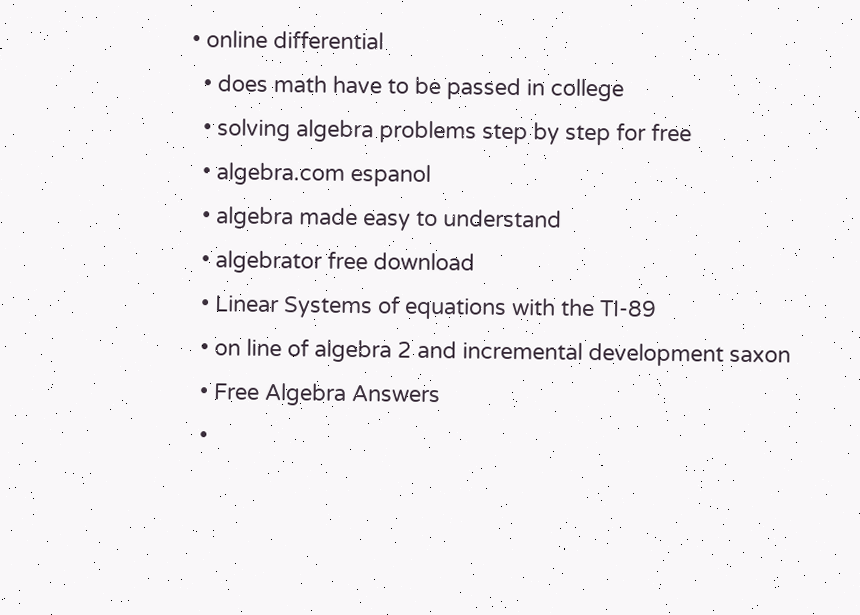• online differential
  • does math have to be passed in college
  • solving algebra problems step by step for free
  • algebra.com espanol
  • algebra made easy to understand
  • algebrator free download
  • Linear Systems of equations with the TI-89
  • on line of algebra 2 and incremental development saxon
  • Free Algebra Answers
  •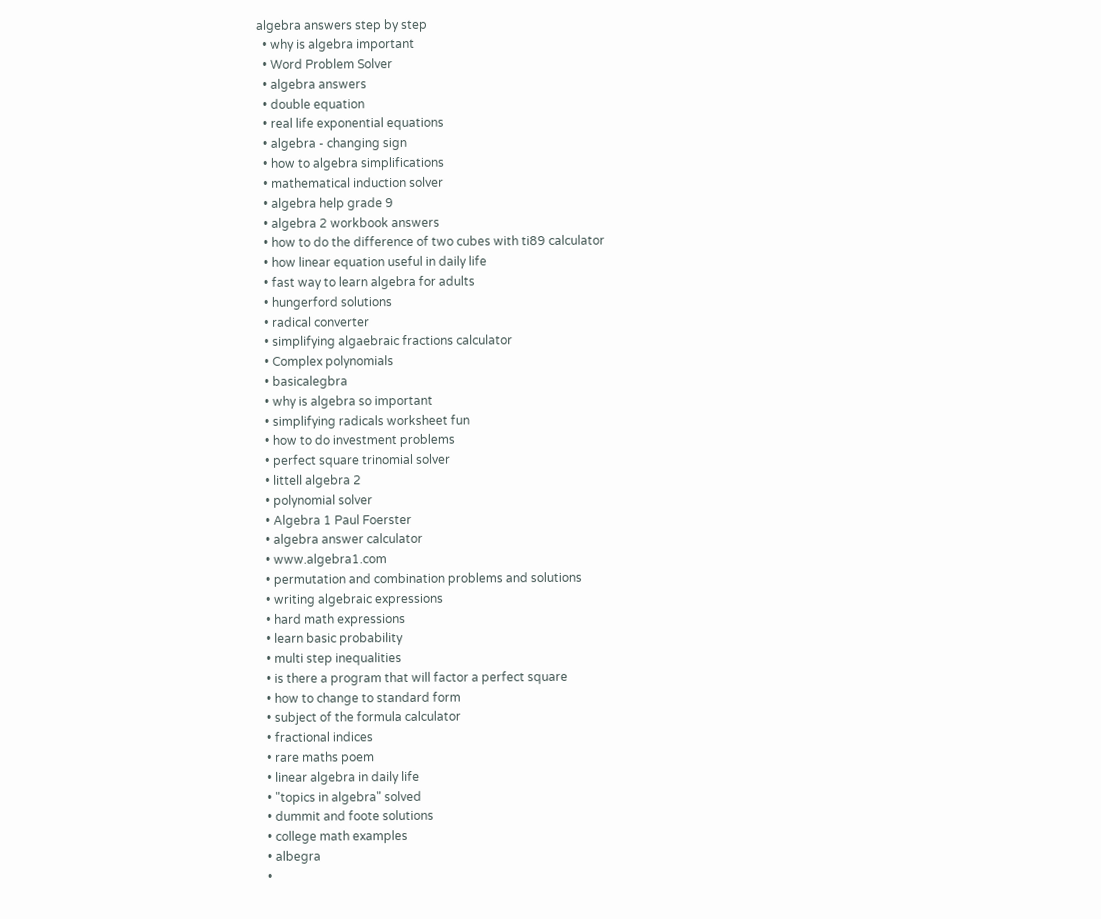algebra answers step by step
  • why is algebra important
  • Word Problem Solver
  • algebra answers
  • double equation
  • real life exponential equations
  • algebra - changing sign
  • how to algebra simplifications
  • mathematical induction solver
  • algebra help grade 9
  • algebra 2 workbook answers
  • how to do the difference of two cubes with ti89 calculator
  • how linear equation useful in daily life
  • fast way to learn algebra for adults
  • hungerford solutions
  • radical converter
  • simplifying algaebraic fractions calculator
  • Complex polynomials
  • basicalegbra
  • why is algebra so important
  • simplifying radicals worksheet fun
  • how to do investment problems
  • perfect square trinomial solver
  • littell algebra 2
  • polynomial solver
  • Algebra 1 Paul Foerster
  • algebra answer calculator
  • www.algebra1.com
  • permutation and combination problems and solutions
  • writing algebraic expressions
  • hard math expressions
  • learn basic probability
  • multi step inequalities
  • is there a program that will factor a perfect square
  • how to change to standard form
  • subject of the formula calculator
  • fractional indices
  • rare maths poem
  • linear algebra in daily life
  • "topics in algebra" solved
  • dummit and foote solutions
  • college math examples
  • albegra
  •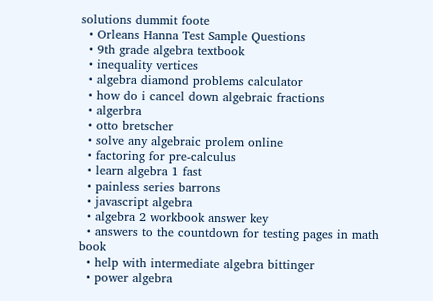solutions dummit foote
  • Orleans Hanna Test Sample Questions
  • 9th grade algebra textbook
  • inequality vertices
  • algebra diamond problems calculator
  • how do i cancel down algebraic fractions
  • algerbra
  • otto bretscher
  • solve any algebraic prolem online
  • factoring for pre-calculus
  • learn algebra 1 fast
  • painless series barrons
  • javascript algebra
  • algebra 2 workbook answer key
  • answers to the countdown for testing pages in math book
  • help with intermediate algebra bittinger
  • power algebra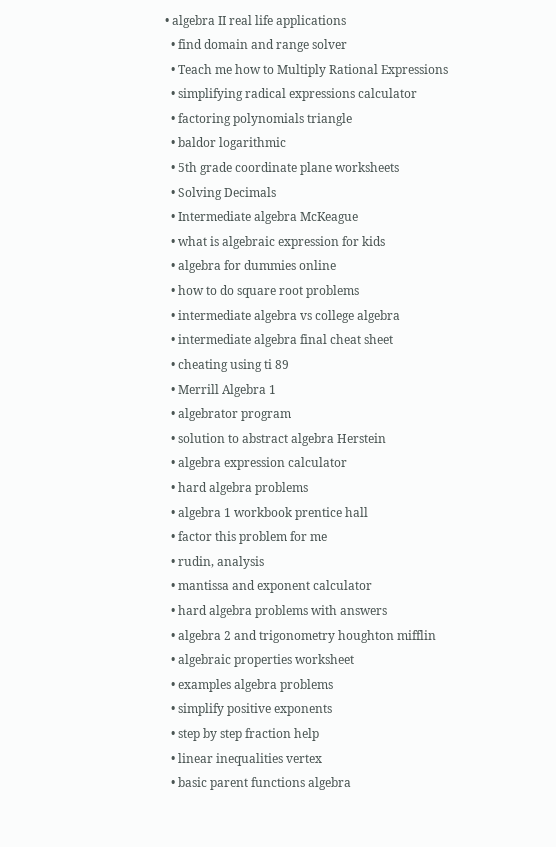• algebra II real life applications
  • find domain and range solver
  • Teach me how to Multiply Rational Expressions
  • simplifying radical expressions calculator
  • factoring polynomials triangle
  • baldor logarithmic
  • 5th grade coordinate plane worksheets
  • Solving Decimals
  • Intermediate algebra McKeague
  • what is algebraic expression for kids
  • algebra for dummies online
  • how to do square root problems
  • intermediate algebra vs college algebra
  • intermediate algebra final cheat sheet
  • cheating using ti 89
  • Merrill Algebra 1
  • algebrator program
  • solution to abstract algebra Herstein
  • algebra expression calculator
  • hard algebra problems
  • algebra 1 workbook prentice hall
  • factor this problem for me
  • rudin, analysis
  • mantissa and exponent calculator
  • hard algebra problems with answers
  • algebra 2 and trigonometry houghton mifflin
  • algebraic properties worksheet
  • examples algebra problems
  • simplify positive exponents
  • step by step fraction help
  • linear inequalities vertex
  • basic parent functions algebra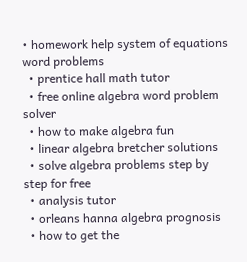• homework help system of equations word problems
  • prentice hall math tutor
  • free online algebra word problem solver
  • how to make algebra fun
  • linear algebra bretcher solutions
  • solve algebra problems step by step for free
  • analysis tutor
  • orleans hanna algebra prognosis
  • how to get the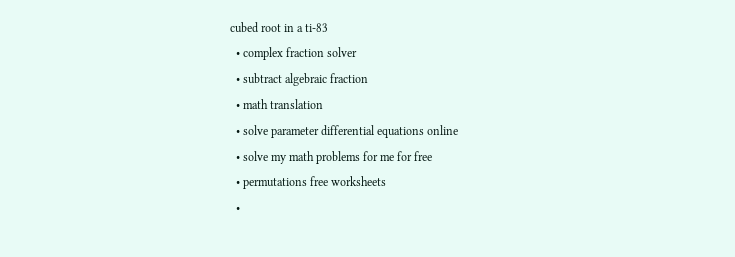cubed root in a ti-83
  • complex fraction solver
  • subtract algebraic fraction
  • math translation
  • solve parameter differential equations online
  • solve my math problems for me for free
  • permutations free worksheets
  •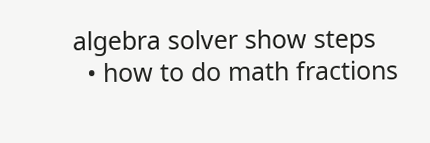algebra solver show steps
  • how to do math fractions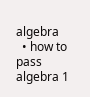algebra
  • how to pass algebra 1